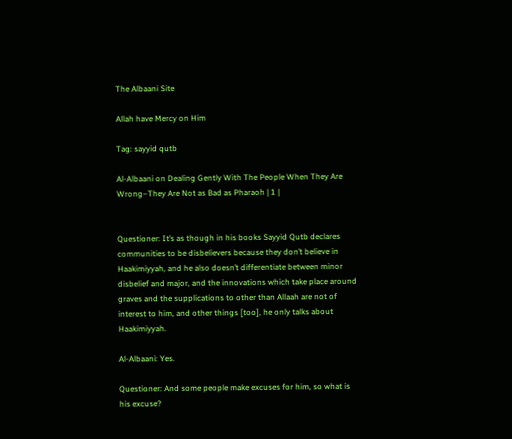The Albaani Site

Allah have Mercy on Him

Tag: sayyid qutb

Al-Albaani on Dealing Gently With The People When They Are Wrong–They Are Not as Bad as Pharaoh | 1 |


Questioner: It’s as though in his books Sayyid Qutb declares communities to be disbelievers because they don’t believe in Haakimiyyah, and he also doesn’t differentiate between minor disbelief and major, and the innovations which take place around graves and the supplications to other than Allaah are not of interest to him, and other things [too], he only talks about Haakimiyyah.

Al-Albaani: Yes.

Questioner: And some people make excuses for him, so what is his excuse?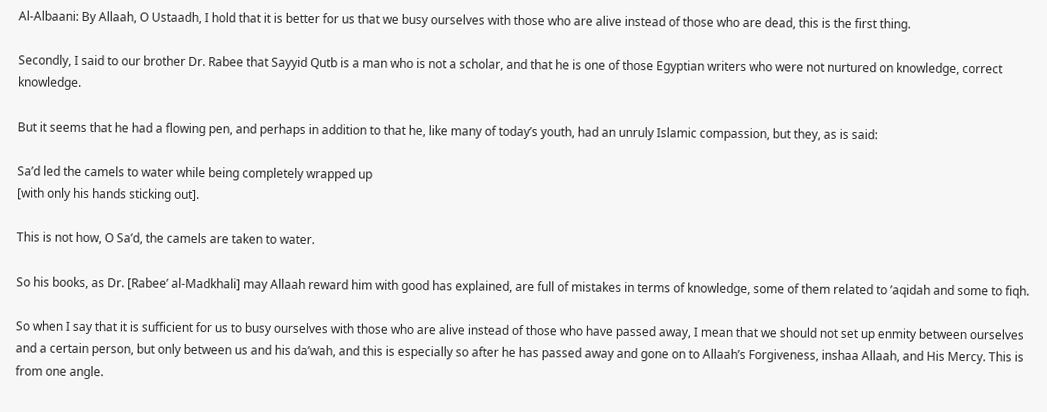Al-Albaani: By Allaah, O Ustaadh, I hold that it is better for us that we busy ourselves with those who are alive instead of those who are dead, this is the first thing.

Secondly, I said to our brother Dr. Rabee that Sayyid Qutb is a man who is not a scholar, and that he is one of those Egyptian writers who were not nurtured on knowledge, correct knowledge.

But it seems that he had a flowing pen, and perhaps in addition to that he, like many of today’s youth, had an unruly Islamic compassion, but they, as is said:

Sa’d led the camels to water while being completely wrapped up
[with only his hands sticking out].

This is not how, O Sa’d, the camels are taken to water.

So his books, as Dr. [Rabee’ al-Madkhali] may Allaah reward him with good has explained, are full of mistakes in terms of knowledge, some of them related to ’aqidah and some to fiqh.

So when I say that it is sufficient for us to busy ourselves with those who are alive instead of those who have passed away, I mean that we should not set up enmity between ourselves and a certain person, but only between us and his da’wah, and this is especially so after he has passed away and gone on to Allaah’s Forgiveness, inshaa Allaah, and His Mercy. This is from one angle.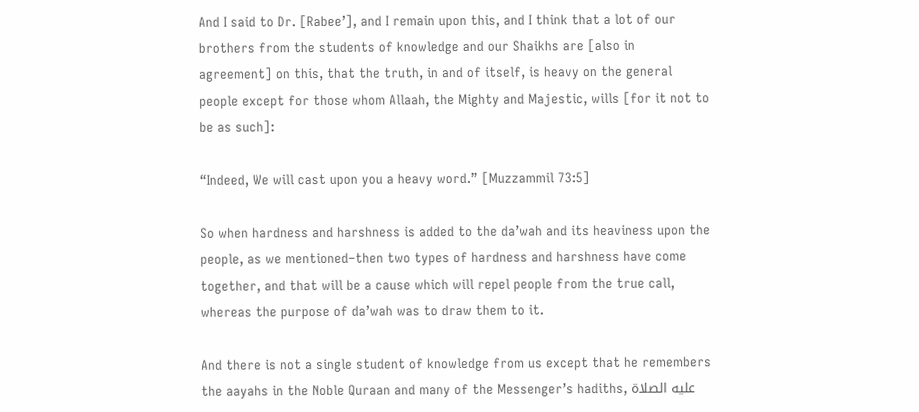And I said to Dr. [Rabee’], and I remain upon this, and I think that a lot of our brothers from the students of knowledge and our Shaikhs are [also in agreement] on this, that the truth, in and of itself, is heavy on the general people except for those whom Allaah, the Mighty and Majestic, wills [for it not to be as such]:

“Indeed, We will cast upon you a heavy word.” [Muzzammil 73:5]

So when hardness and harshness is added to the da’wah and its heaviness upon the people, as we mentioned–then two types of hardness and harshness have come together, and that will be a cause which will repel people from the true call, whereas the purpose of da’wah was to draw them to it.

And there is not a single student of knowledge from us except that he remembers the aayahs in the Noble Quraan and many of the Messenger’s hadiths, عليه الصلاة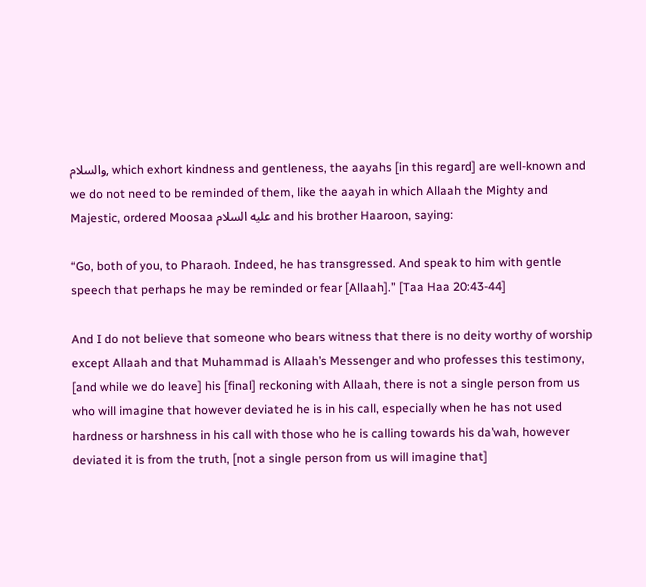والسلام, which exhort kindness and gentleness, the aayahs [in this regard] are well-known and we do not need to be reminded of them, like the aayah in which Allaah the Mighty and Majestic, ordered Moosaa عليه السلام and his brother Haaroon, saying:

“Go, both of you, to Pharaoh. Indeed, he has transgressed. And speak to him with gentle speech that perhaps he may be reminded or fear [Allaah].” [Taa Haa 20:43-44]

And I do not believe that someone who bears witness that there is no deity worthy of worship except Allaah and that Muhammad is Allaah’s Messenger and who professes this testimony, [and while we do leave] his [final] reckoning with Allaah, there is not a single person from us who will imagine that however deviated he is in his call, especially when he has not used hardness or harshness in his call with those who he is calling towards his da’wah, however deviated it is from the truth, [not a single person from us will imagine that]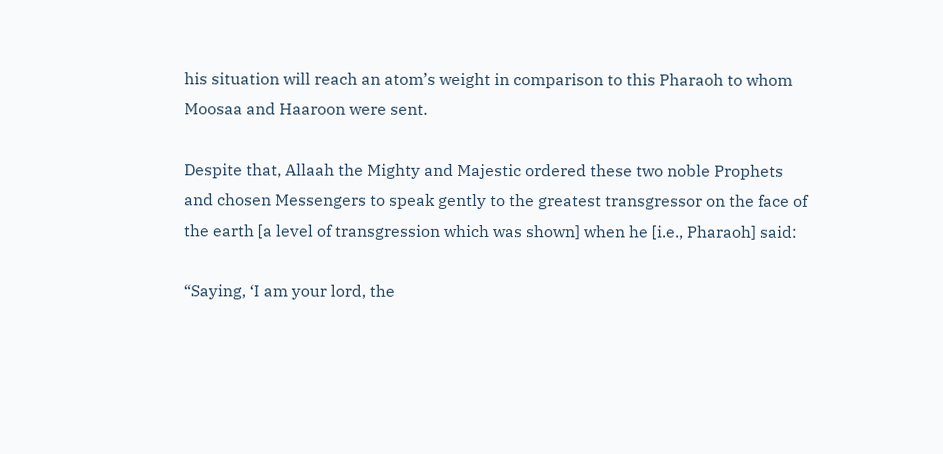his situation will reach an atom’s weight in comparison to this Pharaoh to whom Moosaa and Haaroon were sent.

Despite that, Allaah the Mighty and Majestic ordered these two noble Prophets and chosen Messengers to speak gently to the greatest transgressor on the face of the earth [a level of transgression which was shown] when he [i.e., Pharaoh] said:

“Saying, ‘I am your lord, the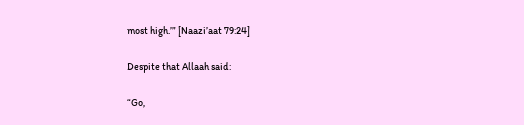most high.’” [Naazi’aat 79:24]

Despite that Allaah said:

“Go,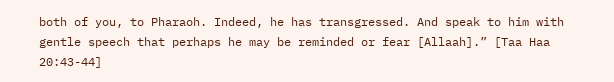both of you, to Pharaoh. Indeed, he has transgressed. And speak to him with gentle speech that perhaps he may be reminded or fear [Allaah].” [Taa Haa 20:43-44]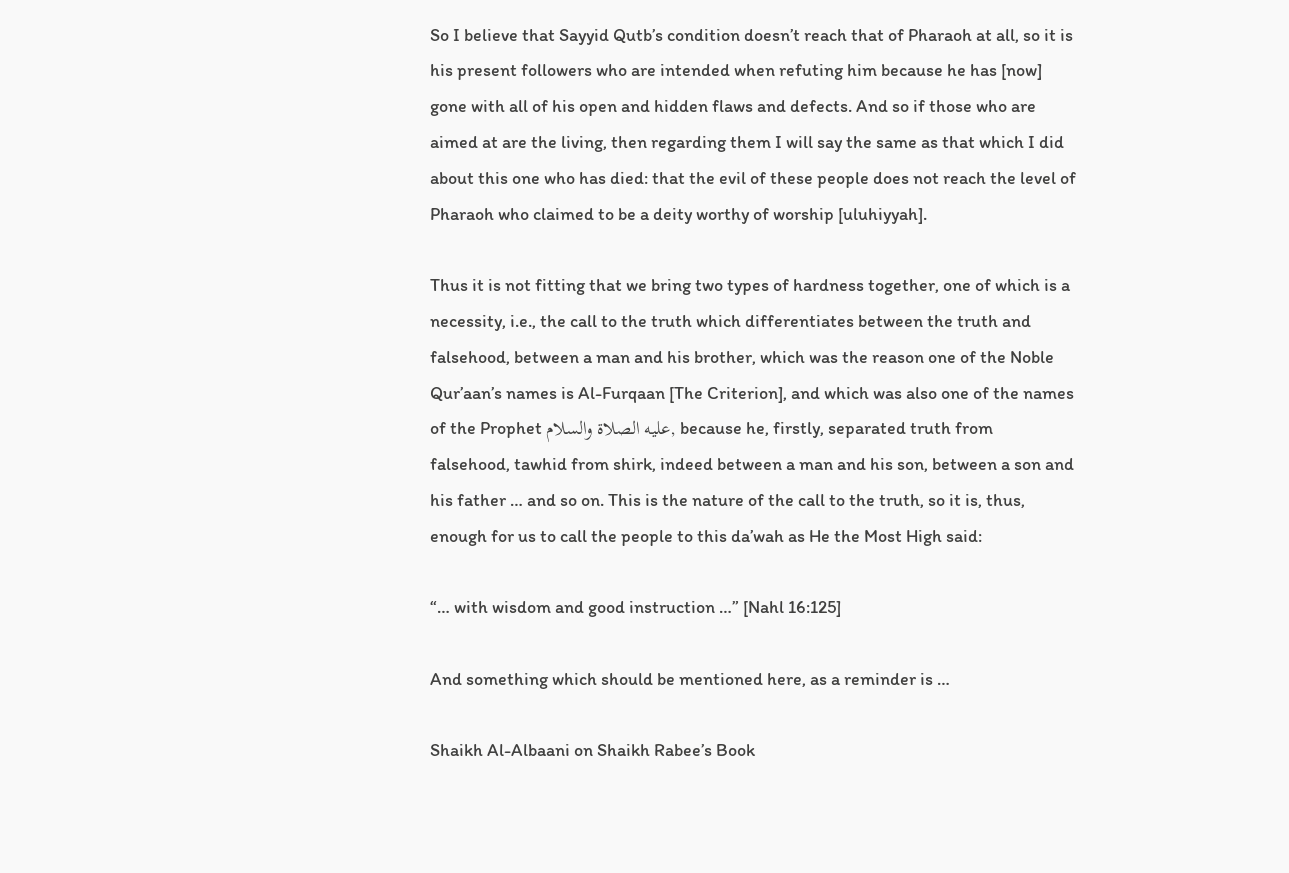So I believe that Sayyid Qutb’s condition doesn’t reach that of Pharaoh at all, so it is his present followers who are intended when refuting him because he has [now] gone with all of his open and hidden flaws and defects. And so if those who are aimed at are the living, then regarding them I will say the same as that which I did about this one who has died: that the evil of these people does not reach the level of Pharaoh who claimed to be a deity worthy of worship [uluhiyyah].

Thus it is not fitting that we bring two types of hardness together, one of which is a necessity, i.e., the call to the truth which differentiates between the truth and falsehood, between a man and his brother, which was the reason one of the Noble Qur’aan’s names is Al-Furqaan [The Criterion], and which was also one of the names of the Prophet عليه الصلاة والسلام, because he, firstly, separated truth from falsehood, tawhid from shirk, indeed between a man and his son, between a son and his father … and so on. This is the nature of the call to the truth, so it is, thus, enough for us to call the people to this da’wah as He the Most High said:

“… with wisdom and good instruction …” [Nahl 16:125]

And something which should be mentioned here, as a reminder is …

Shaikh Al-Albaani on Shaikh Rabee’s Book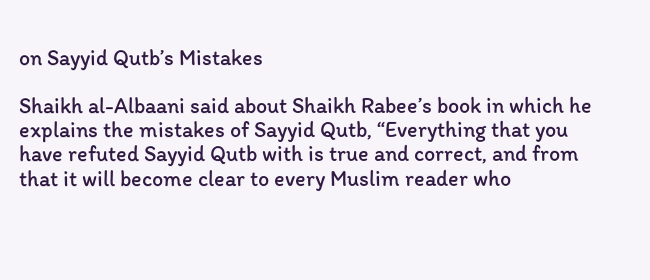on Sayyid Qutb’s Mistakes

Shaikh al-Albaani said about Shaikh Rabee’s book in which he explains the mistakes of Sayyid Qutb, “Everything that you have refuted Sayyid Qutb with is true and correct, and from that it will become clear to every Muslim reader who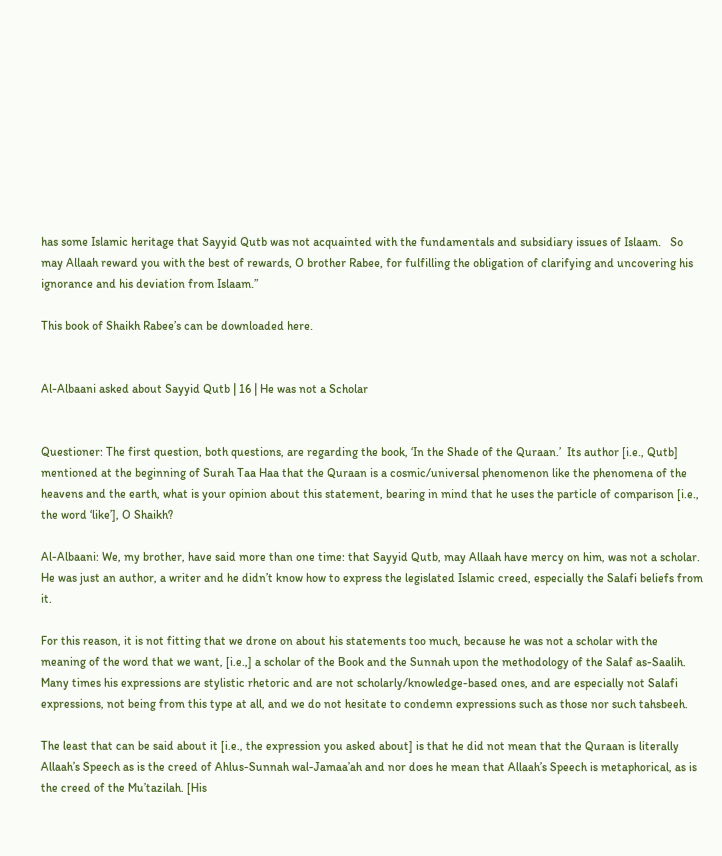has some Islamic heritage that Sayyid Qutb was not acquainted with the fundamentals and subsidiary issues of Islaam.   So may Allaah reward you with the best of rewards, O brother Rabee, for fulfilling the obligation of clarifying and uncovering his ignorance and his deviation from Islaam.”

This book of Shaikh Rabee’s can be downloaded here.


Al-Albaani asked about Sayyid Qutb | 16 | He was not a Scholar


Questioner: The first question, both questions, are regarding the book, ‘In the Shade of the Quraan.’  Its author [i.e., Qutb] mentioned at the beginning of Surah Taa Haa that the Quraan is a cosmic/universal phenomenon like the phenomena of the heavens and the earth, what is your opinion about this statement, bearing in mind that he uses the particle of comparison [i.e., the word ‘like’], O Shaikh?

Al-Albaani: We, my brother, have said more than one time: that Sayyid Qutb, may Allaah have mercy on him, was not a scholar. He was just an author, a writer and he didn’t know how to express the legislated Islamic creed, especially the Salafi beliefs from it.

For this reason, it is not fitting that we drone on about his statements too much, because he was not a scholar with the meaning of the word that we want, [i.e.,] a scholar of the Book and the Sunnah upon the methodology of the Salaf as-Saalih. Many times his expressions are stylistic rhetoric and are not scholarly/knowledge-based ones, and are especially not Salafi expressions, not being from this type at all, and we do not hesitate to condemn expressions such as those nor such tahsbeeh.

The least that can be said about it [i.e., the expression you asked about] is that he did not mean that the Quraan is literally Allaah’s Speech as is the creed of Ahlus-Sunnah wal-Jamaa’ah and nor does he mean that Allaah’s Speech is metaphorical, as is the creed of the Mu’tazilah. [His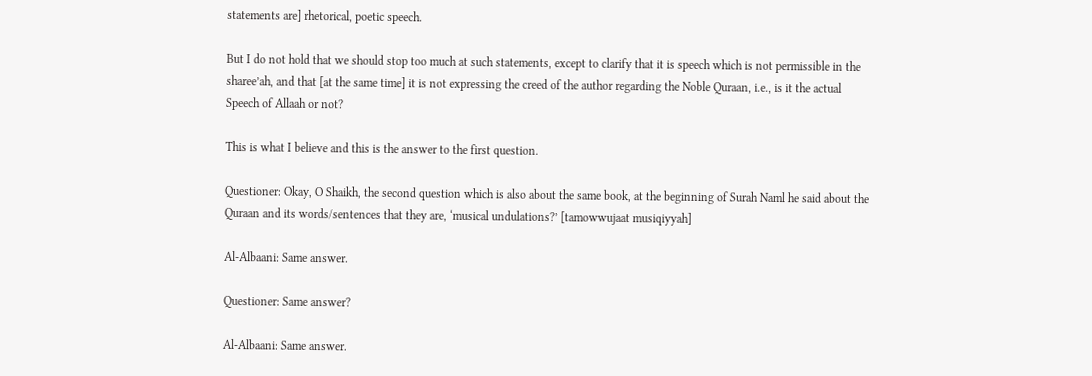statements are] rhetorical, poetic speech.

But I do not hold that we should stop too much at such statements, except to clarify that it is speech which is not permissible in the sharee’ah, and that [at the same time] it is not expressing the creed of the author regarding the Noble Quraan, i.e., is it the actual Speech of Allaah or not?

This is what I believe and this is the answer to the first question.

Questioner: Okay, O Shaikh, the second question which is also about the same book, at the beginning of Surah Naml he said about the Quraan and its words/sentences that they are, ‘musical undulations?’ [tamowwujaat musiqiyyah]

Al-Albaani: Same answer.

Questioner: Same answer?

Al-Albaani: Same answer.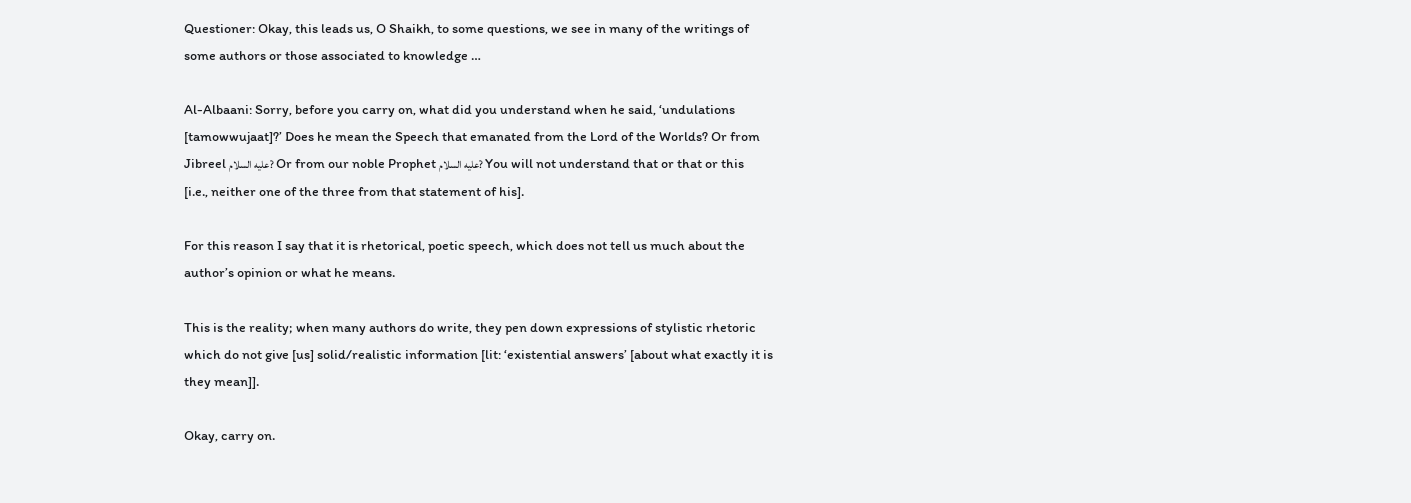Questioner: Okay, this leads us, O Shaikh, to some questions, we see in many of the writings of some authors or those associated to knowledge …

Al-Albaani: Sorry, before you carry on, what did you understand when he said, ‘undulations [tamowwujaat]?’ Does he mean the Speech that emanated from the Lord of the Worlds? Or from Jibreel عليه السلام? Or from our noble Prophet عليه السلام? You will not understand that or that or this [i.e., neither one of the three from that statement of his].

For this reason I say that it is rhetorical, poetic speech, which does not tell us much about the author’s opinion or what he means.

This is the reality; when many authors do write, they pen down expressions of stylistic rhetoric which do not give [us] solid/realistic information [lit: ‘existential answers’ [about what exactly it is they mean]].

Okay, carry on.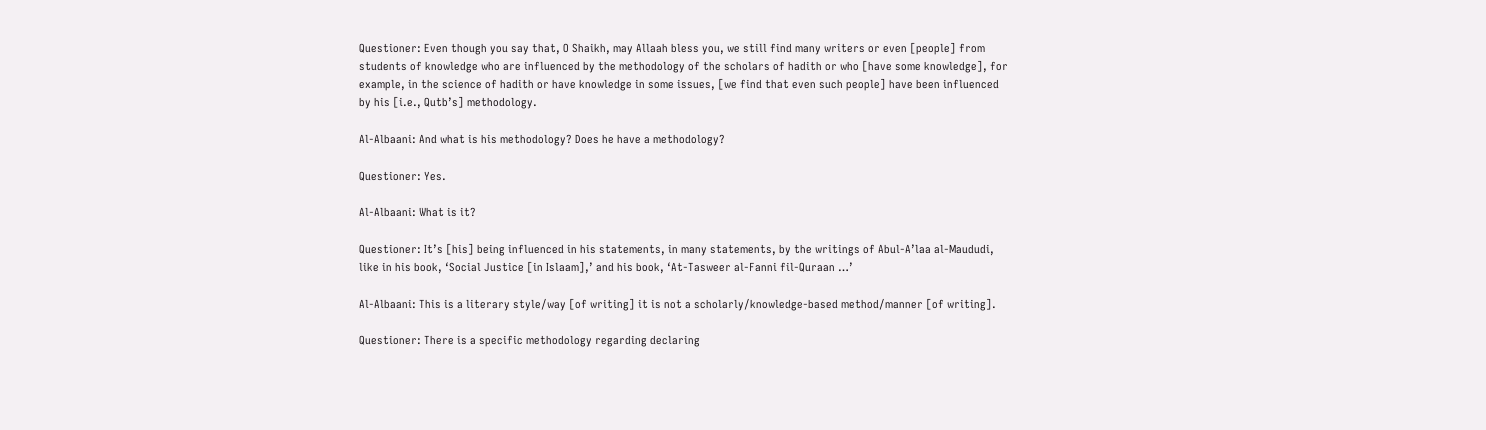Questioner: Even though you say that, O Shaikh, may Allaah bless you, we still find many writers or even [people] from students of knowledge who are influenced by the methodology of the scholars of hadith or who [have some knowledge], for example, in the science of hadith or have knowledge in some issues, [we find that even such people] have been influenced by his [i.e., Qutb’s] methodology.

Al-Albaani: And what is his methodology? Does he have a methodology?

Questioner: Yes.

Al-Albaani: What is it?

Questioner: It’s [his] being influenced in his statements, in many statements, by the writings of Abul-A’laa al-Maududi, like in his book, ‘Social Justice [in Islaam],’ and his book, ‘At-Tasweer al-Fanni fil-Quraan …’

Al-Albaani: This is a literary style/way [of writing] it is not a scholarly/knowledge-based method/manner [of writing].

Questioner: There is a specific methodology regarding declaring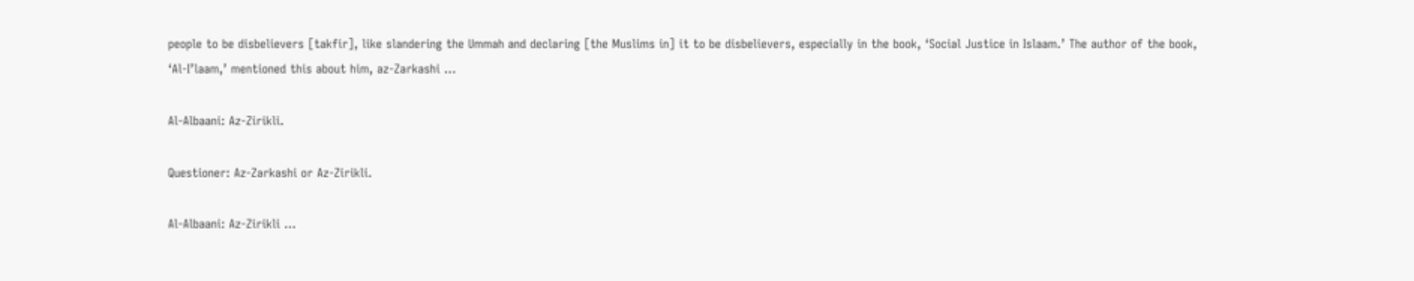people to be disbelievers [takfir], like slandering the Ummah and declaring [the Muslims in] it to be disbelievers, especially in the book, ‘Social Justice in Islaam.’ The author of the book, ‘Al-I’laam,’ mentioned this about him, az-Zarkashi …

Al-Albaani: Az-Zirikli.

Questioner: Az-Zarkashi or Az-Zirikli.

Al-Albaani: Az-Zirikli …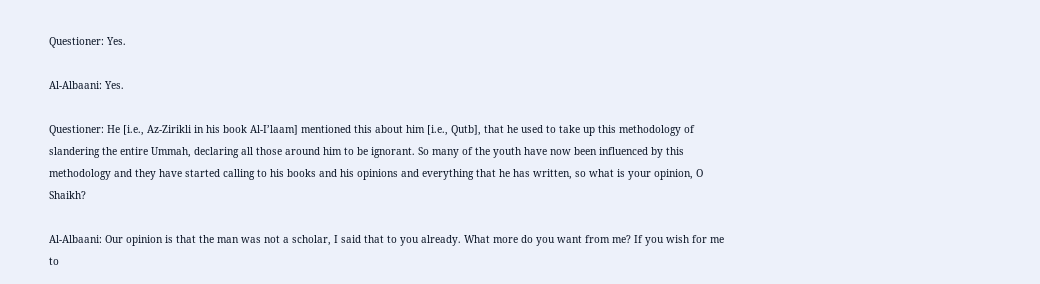Questioner: Yes.

Al-Albaani: Yes.

Questioner: He [i.e., Az-Zirikli in his book Al-I’laam] mentioned this about him [i.e., Qutb], that he used to take up this methodology of slandering the entire Ummah, declaring all those around him to be ignorant. So many of the youth have now been influenced by this methodology and they have started calling to his books and his opinions and everything that he has written, so what is your opinion, O Shaikh?

Al-Albaani: Our opinion is that the man was not a scholar, I said that to you already. What more do you want from me? If you wish for me to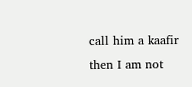call him a kaafir then I am not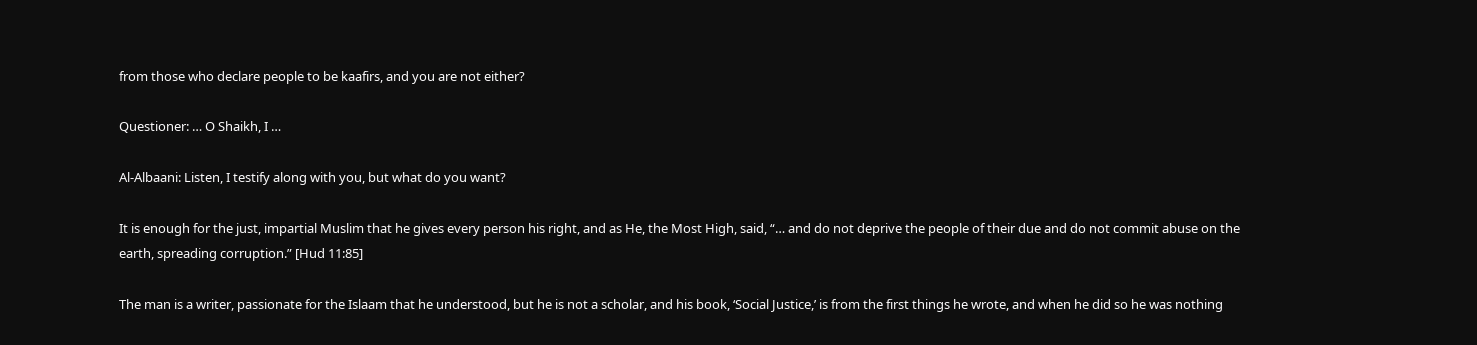from those who declare people to be kaafirs, and you are not either?

Questioner: … O Shaikh, I …

Al-Albaani: Listen, I testify along with you, but what do you want?

It is enough for the just, impartial Muslim that he gives every person his right, and as He, the Most High, said, “… and do not deprive the people of their due and do not commit abuse on the earth, spreading corruption.” [Hud 11:85]

The man is a writer, passionate for the Islaam that he understood, but he is not a scholar, and his book, ‘Social Justice,’ is from the first things he wrote, and when he did so he was nothing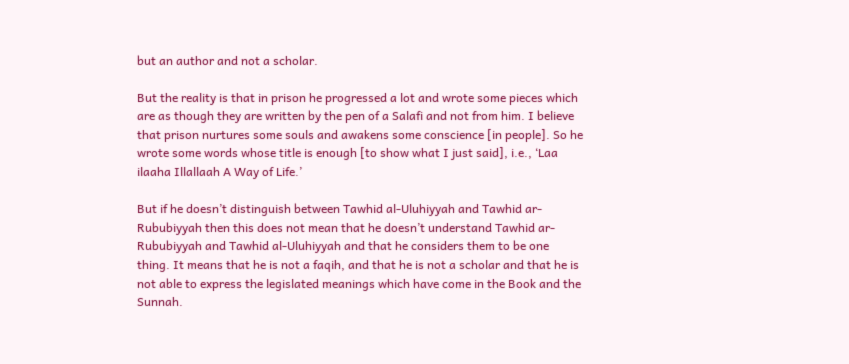but an author and not a scholar.

But the reality is that in prison he progressed a lot and wrote some pieces which are as though they are written by the pen of a Salafi and not from him. I believe that prison nurtures some souls and awakens some conscience [in people]. So he wrote some words whose title is enough [to show what I just said], i.e., ‘Laa ilaaha Illallaah A Way of Life.’

But if he doesn’t distinguish between Tawhid al-Uluhiyyah and Tawhid ar-Rububiyyah then this does not mean that he doesn’t understand Tawhid ar-Rububiyyah and Tawhid al-Uluhiyyah and that he considers them to be one thing. It means that he is not a faqih, and that he is not a scholar and that he is not able to express the legislated meanings which have come in the Book and the Sunnah.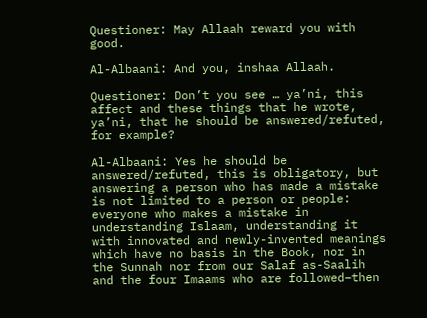Questioner: May Allaah reward you with good.

Al-Albaani: And you, inshaa Allaah.

Questioner: Don’t you see … ya’ni, this affect and these things that he wrote, ya’ni, that he should be answered/refuted, for example?

Al-Albaani: Yes he should be answered/refuted, this is obligatory, but answering a person who has made a mistake is not limited to a person or people: everyone who makes a mistake in understanding Islaam, understanding it with innovated and newly-invented meanings which have no basis in the Book, nor in the Sunnah nor from our Salaf as-Saalih and the four Imaams who are followed–then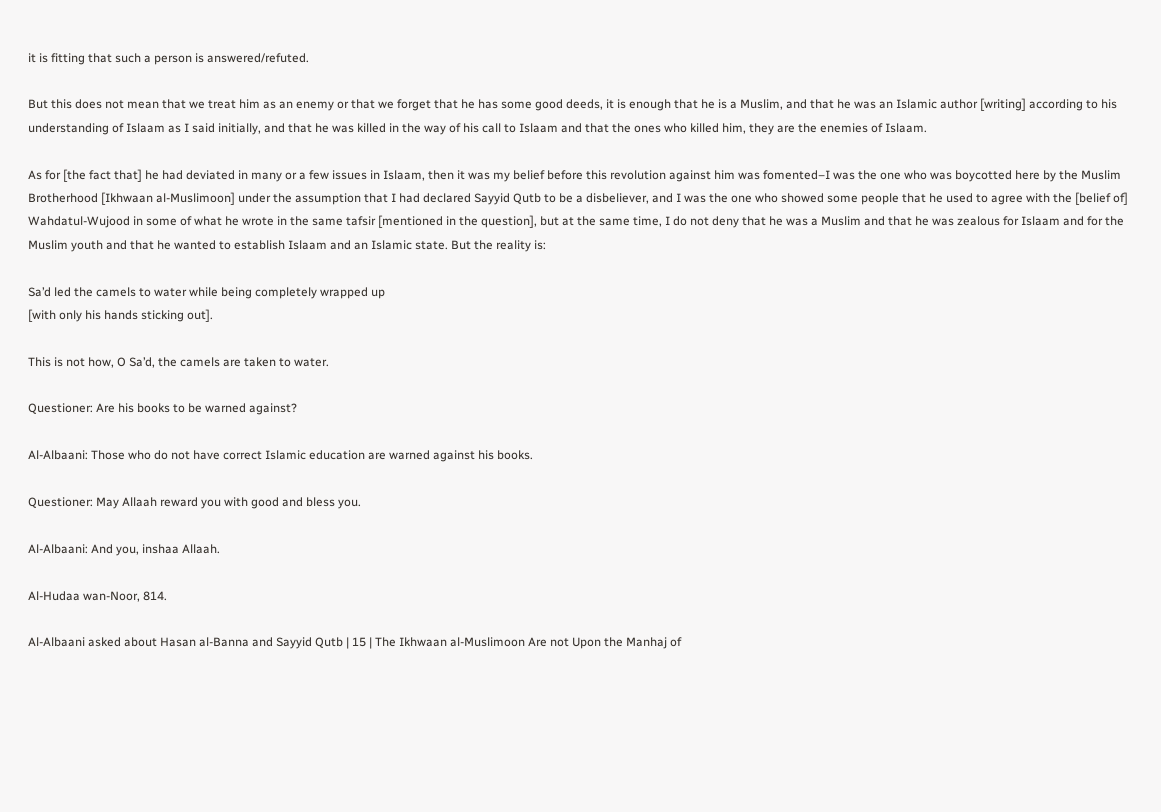it is fitting that such a person is answered/refuted.

But this does not mean that we treat him as an enemy or that we forget that he has some good deeds, it is enough that he is a Muslim, and that he was an Islamic author [writing] according to his understanding of Islaam as I said initially, and that he was killed in the way of his call to Islaam and that the ones who killed him, they are the enemies of Islaam.

As for [the fact that] he had deviated in many or a few issues in Islaam, then it was my belief before this revolution against him was fomented–I was the one who was boycotted here by the Muslim Brotherhood [Ikhwaan al-Muslimoon] under the assumption that I had declared Sayyid Qutb to be a disbeliever, and I was the one who showed some people that he used to agree with the [belief of] Wahdatul-Wujood in some of what he wrote in the same tafsir [mentioned in the question], but at the same time, I do not deny that he was a Muslim and that he was zealous for Islaam and for the Muslim youth and that he wanted to establish Islaam and an Islamic state. But the reality is:

Sa’d led the camels to water while being completely wrapped up
[with only his hands sticking out].

This is not how, O Sa’d, the camels are taken to water.

Questioner: Are his books to be warned against?

Al-Albaani: Those who do not have correct Islamic education are warned against his books.

Questioner: May Allaah reward you with good and bless you.

Al-Albaani: And you, inshaa Allaah.

Al-Hudaa wan-Noor, 814.

Al-Albaani asked about Hasan al-Banna and Sayyid Qutb | 15 | The Ikhwaan al-Muslimoon Are not Upon the Manhaj of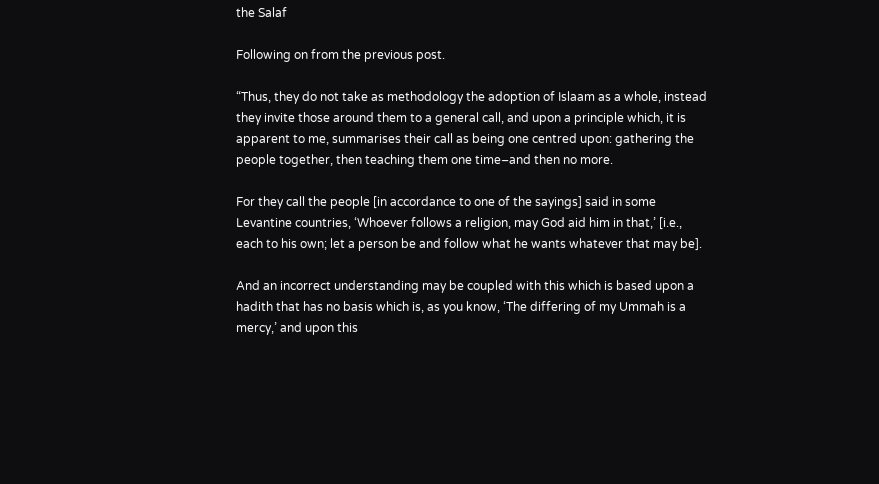the Salaf

Following on from the previous post.

“Thus, they do not take as methodology the adoption of Islaam as a whole, instead they invite those around them to a general call, and upon a principle which, it is apparent to me, summarises their call as being one centred upon: gathering the people together, then teaching them one time–and then no more.

For they call the people [in accordance to one of the sayings] said in some Levantine countries, ‘Whoever follows a religion, may God aid him in that,’ [i.e., each to his own; let a person be and follow what he wants whatever that may be].

And an incorrect understanding may be coupled with this which is based upon a hadith that has no basis which is, as you know, ‘The differing of my Ummah is a mercy,’ and upon this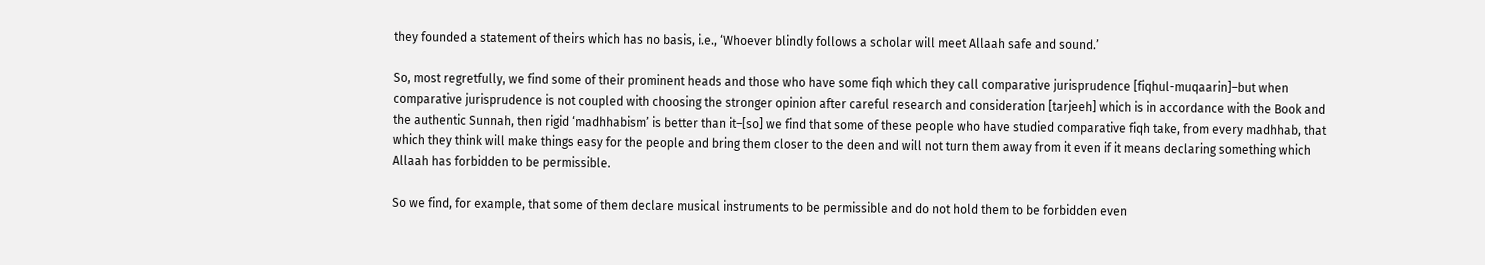they founded a statement of theirs which has no basis, i.e., ‘Whoever blindly follows a scholar will meet Allaah safe and sound.’

So, most regretfully, we find some of their prominent heads and those who have some fiqh which they call comparative jurisprudence [fiqhul-muqaarin]–but when comparative jurisprudence is not coupled with choosing the stronger opinion after careful research and consideration [tarjeeh] which is in accordance with the Book and the authentic Sunnah, then rigid ‘madhhabism’ is better than it–[so] we find that some of these people who have studied comparative fiqh take, from every madhhab, that which they think will make things easy for the people and bring them closer to the deen and will not turn them away from it even if it means declaring something which Allaah has forbidden to be permissible.

So we find, for example, that some of them declare musical instruments to be permissible and do not hold them to be forbidden even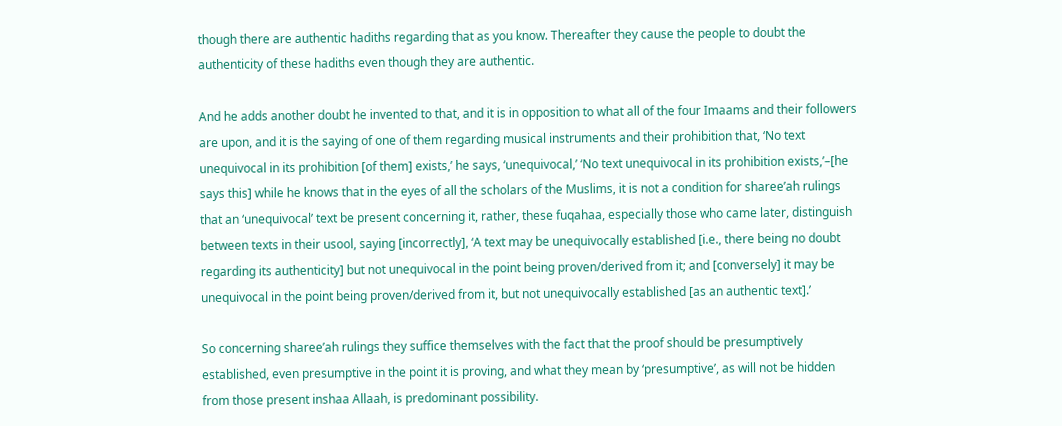though there are authentic hadiths regarding that as you know. Thereafter they cause the people to doubt the authenticity of these hadiths even though they are authentic.

And he adds another doubt he invented to that, and it is in opposition to what all of the four Imaams and their followers are upon, and it is the saying of one of them regarding musical instruments and their prohibition that, ‘No text unequivocal in its prohibition [of them] exists,’ he says, ‘unequivocal,’ ‘No text unequivocal in its prohibition exists,’–[he says this] while he knows that in the eyes of all the scholars of the Muslims, it is not a condition for sharee’ah rulings that an ‘unequivocal’ text be present concerning it, rather, these fuqahaa, especially those who came later, distinguish between texts in their usool, saying [incorrectly], ‘A text may be unequivocally established [i.e., there being no doubt regarding its authenticity] but not unequivocal in the point being proven/derived from it; and [conversely] it may be unequivocal in the point being proven/derived from it, but not unequivocally established [as an authentic text].’

So concerning sharee’ah rulings they suffice themselves with the fact that the proof should be presumptively established, even presumptive in the point it is proving, and what they mean by ‘presumptive’, as will not be hidden from those present inshaa Allaah, is predominant possibility.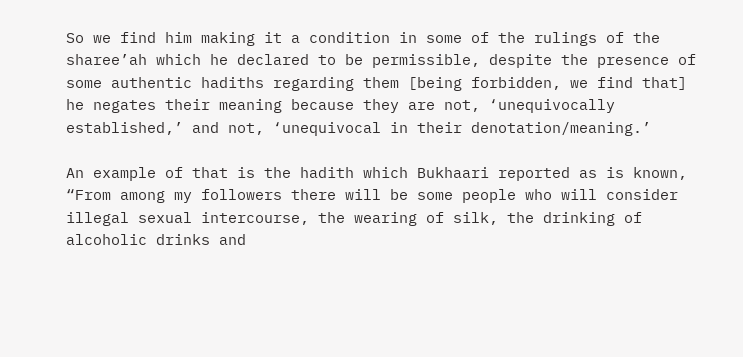So we find him making it a condition in some of the rulings of the sharee’ah which he declared to be permissible, despite the presence of some authentic hadiths regarding them [being forbidden, we find that] he negates their meaning because they are not, ‘unequivocally established,’ and not, ‘unequivocal in their denotation/meaning.’

An example of that is the hadith which Bukhaari reported as is known, “From among my followers there will be some people who will consider illegal sexual intercourse, the wearing of silk, the drinking of alcoholic drinks and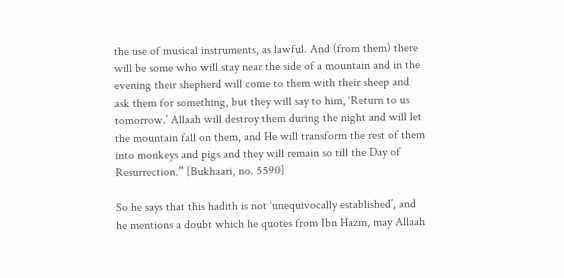the use of musical instruments, as lawful. And (from them) there will be some who will stay near the side of a mountain and in the evening their shepherd will come to them with their sheep and ask them for something, but they will say to him, ‘Return to us tomorrow.’ Allaah will destroy them during the night and will let the mountain fall on them, and He will transform the rest of them into monkeys and pigs and they will remain so till the Day of Resurrection.” [Bukhaari, no. 5590]

So he says that this hadith is not ‘unequivocally established’, and he mentions a doubt which he quotes from Ibn Hazm, may Allaah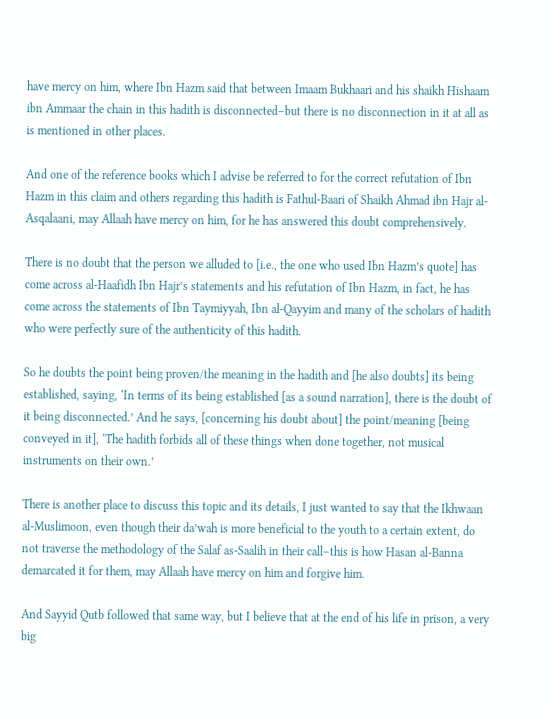have mercy on him, where Ibn Hazm said that between Imaam Bukhaari and his shaikh Hishaam ibn Ammaar the chain in this hadith is disconnected–but there is no disconnection in it at all as is mentioned in other places.

And one of the reference books which I advise be referred to for the correct refutation of Ibn Hazm in this claim and others regarding this hadith is Fathul-Baari of Shaikh Ahmad ibn Hajr al-Asqalaani, may Allaah have mercy on him, for he has answered this doubt comprehensively.

There is no doubt that the person we alluded to [i.e., the one who used Ibn Hazm’s quote] has come across al-Haafidh Ibn Hajr’s statements and his refutation of Ibn Hazm, in fact, he has come across the statements of Ibn Taymiyyah, Ibn al-Qayyim and many of the scholars of hadith who were perfectly sure of the authenticity of this hadith.

So he doubts the point being proven/the meaning in the hadith and [he also doubts] its being established, saying, ‘In terms of its being established [as a sound narration], there is the doubt of it being disconnected.’ And he says, [concerning his doubt about] the point/meaning [being conveyed in it], ‘The hadith forbids all of these things when done together, not musical instruments on their own.’

There is another place to discuss this topic and its details, I just wanted to say that the Ikhwaan al-Muslimoon, even though their da’wah is more beneficial to the youth to a certain extent, do not traverse the methodology of the Salaf as-Saalih in their call–this is how Hasan al-Banna demarcated it for them, may Allaah have mercy on him and forgive him.

And Sayyid Qutb followed that same way, but I believe that at the end of his life in prison, a very big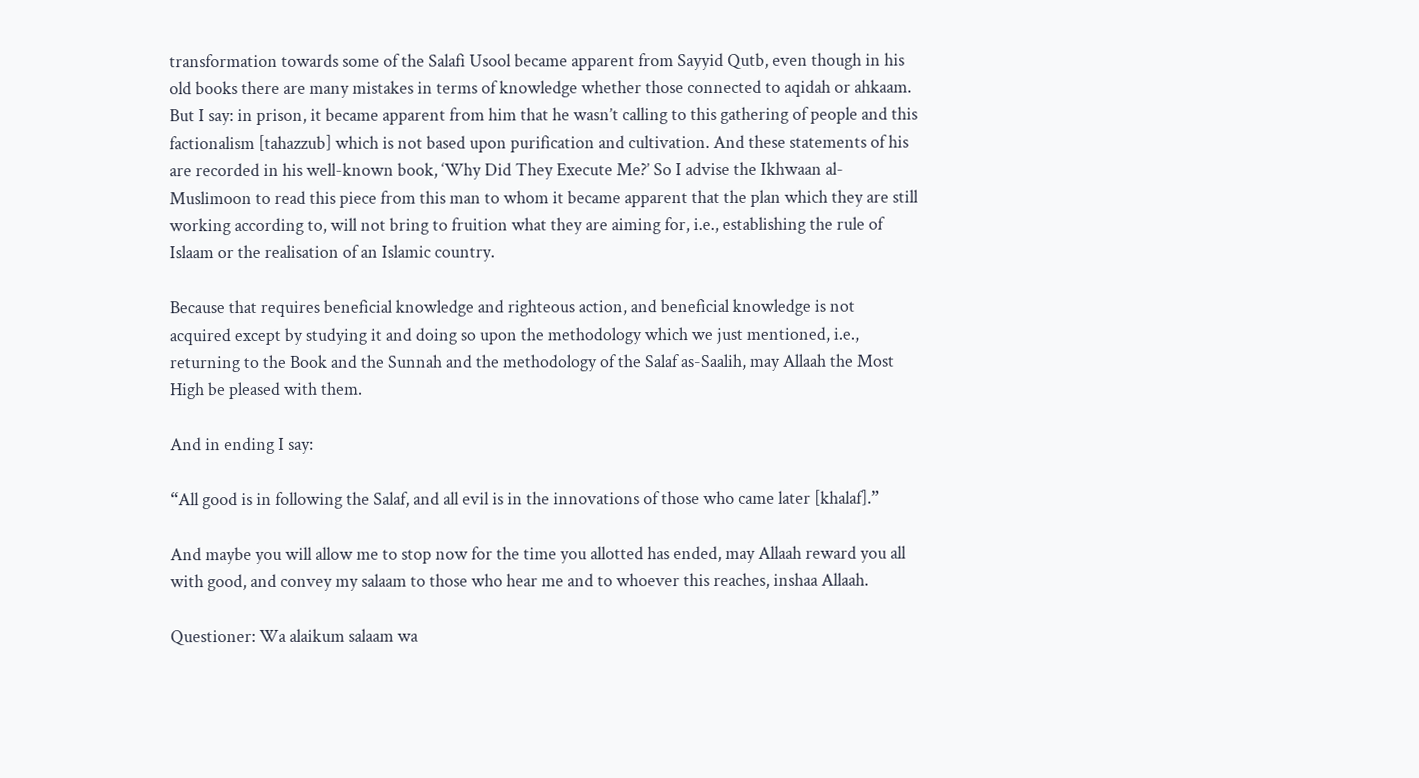transformation towards some of the Salafi Usool became apparent from Sayyid Qutb, even though in his old books there are many mistakes in terms of knowledge whether those connected to aqidah or ahkaam. But I say: in prison, it became apparent from him that he wasn’t calling to this gathering of people and this factionalism [tahazzub] which is not based upon purification and cultivation. And these statements of his are recorded in his well-known book, ‘Why Did They Execute Me?’ So I advise the Ikhwaan al-Muslimoon to read this piece from this man to whom it became apparent that the plan which they are still working according to, will not bring to fruition what they are aiming for, i.e., establishing the rule of Islaam or the realisation of an Islamic country.

Because that requires beneficial knowledge and righteous action, and beneficial knowledge is not acquired except by studying it and doing so upon the methodology which we just mentioned, i.e., returning to the Book and the Sunnah and the methodology of the Salaf as-Saalih, may Allaah the Most High be pleased with them.

And in ending I say:

“All good is in following the Salaf, and all evil is in the innovations of those who came later [khalaf].”

And maybe you will allow me to stop now for the time you allotted has ended, may Allaah reward you all with good, and convey my salaam to those who hear me and to whoever this reaches, inshaa Allaah.

Questioner: Wa alaikum salaam wa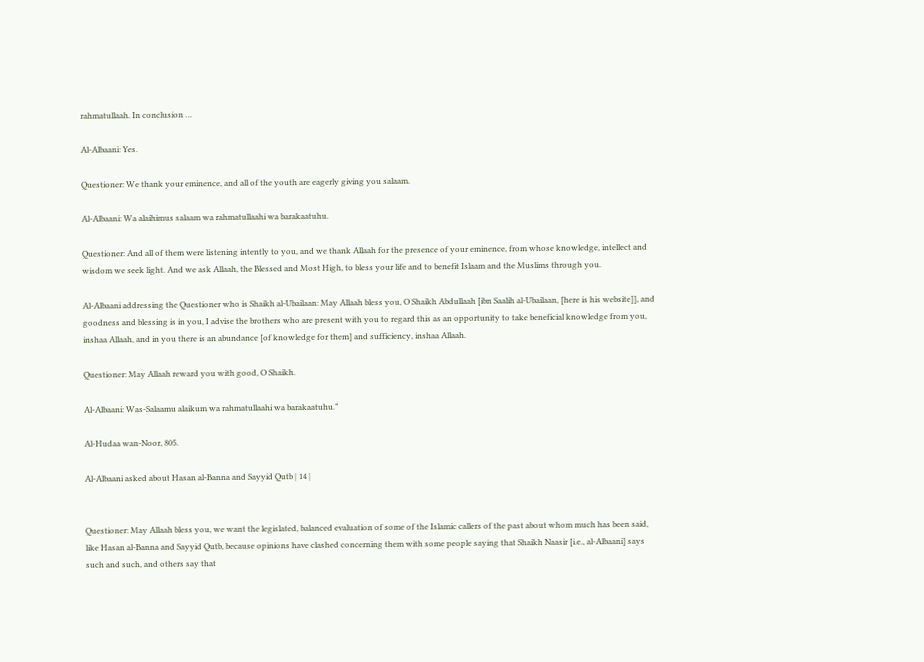rahmatullaah. In conclusion …

Al-Albaani: Yes.

Questioner: We thank your eminence, and all of the youth are eagerly giving you salaam.

Al-Albaani: Wa alaihimus salaam wa rahmatullaahi wa barakaatuhu.

Questioner: And all of them were listening intently to you, and we thank Allaah for the presence of your eminence, from whose knowledge, intellect and wisdom we seek light. And we ask Allaah, the Blessed and Most High, to bless your life and to benefit Islaam and the Muslims through you.

Al-Albaani addressing the Questioner who is Shaikh al-Ubailaan: May Allaah bless you, O Shaikh Abdullaah [ibn Saalih al-Ubailaan, [here is his website]], and goodness and blessing is in you, I advise the brothers who are present with you to regard this as an opportunity to take beneficial knowledge from you, inshaa Allaah, and in you there is an abundance [of knowledge for them] and sufficiency, inshaa Allaah.

Questioner: May Allaah reward you with good, O Shaikh.

Al-Albaani: Was-Salaamu alaikum wa rahmatullaahi wa barakaatuhu.”

Al-Hudaa wan-Noor, 805.

Al-Albaani asked about Hasan al-Banna and Sayyid Qutb | 14 |


Questioner: May Allaah bless you, we want the legislated, balanced evaluation of some of the Islamic callers of the past about whom much has been said, like Hasan al-Banna and Sayyid Qutb, because opinions have clashed concerning them with some people saying that Shaikh Naasir [i.e., al-Albaani] says such and such, and others say that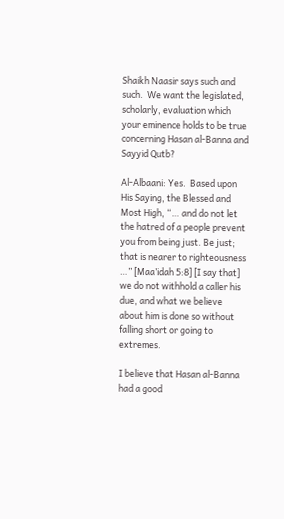Shaikh Naasir says such and such.  We want the legislated, scholarly, evaluation which your eminence holds to be true concerning Hasan al-Banna and Sayyid Qutb?

Al-Albaani: Yes.  Based upon His Saying, the Blessed and Most High, “… and do not let the hatred of a people prevent you from being just. Be just; that is nearer to righteousness …” [Maa’idah 5:8] [I say that] we do not withhold a caller his due, and what we believe about him is done so without falling short or going to extremes.

I believe that Hasan al-Banna had a good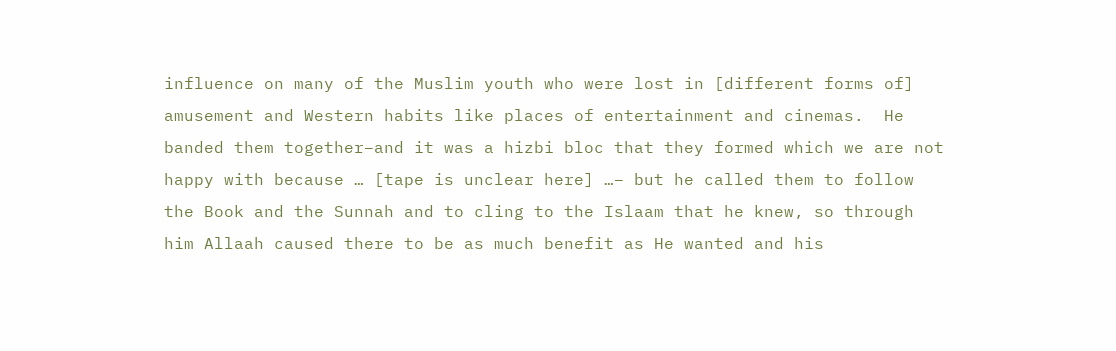influence on many of the Muslim youth who were lost in [different forms of] amusement and Western habits like places of entertainment and cinemas.  He banded them together–and it was a hizbi bloc that they formed which we are not happy with because … [tape is unclear here] …– but he called them to follow the Book and the Sunnah and to cling to the Islaam that he knew, so through him Allaah caused there to be as much benefit as He wanted and his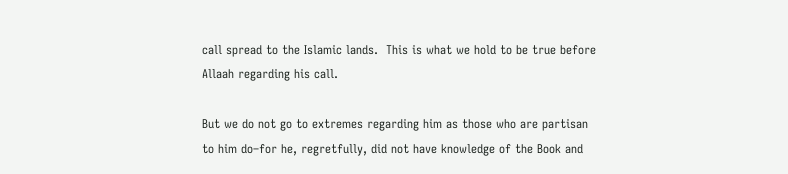call spread to the Islamic lands.  This is what we hold to be true before Allaah regarding his call.

But we do not go to extremes regarding him as those who are partisan to him do–for he, regretfully, did not have knowledge of the Book and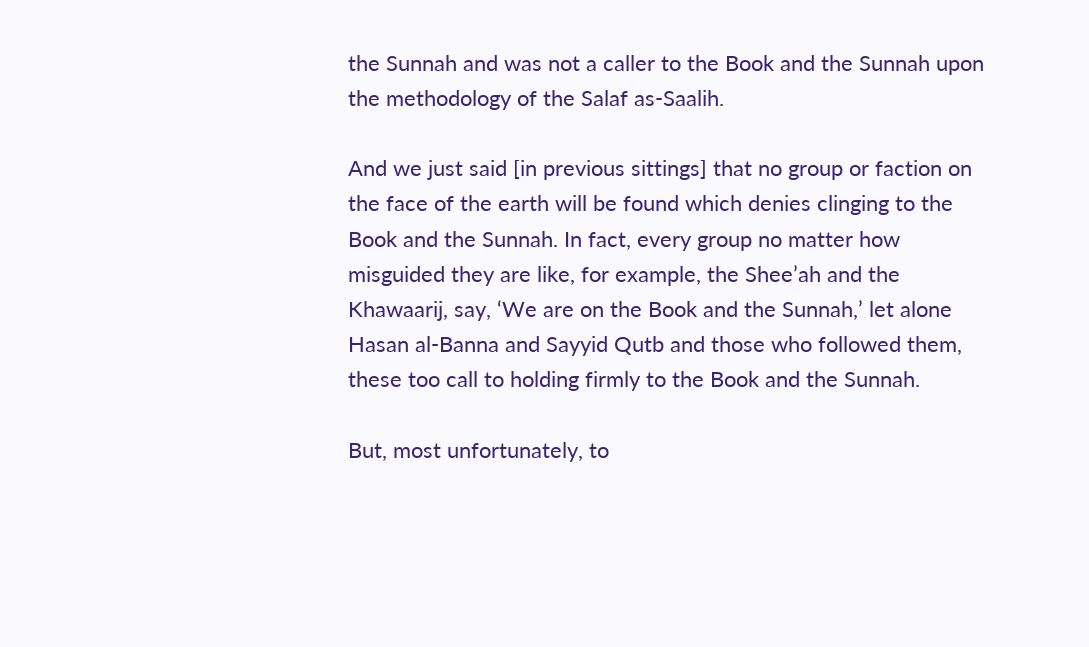the Sunnah and was not a caller to the Book and the Sunnah upon the methodology of the Salaf as-Saalih.

And we just said [in previous sittings] that no group or faction on the face of the earth will be found which denies clinging to the Book and the Sunnah. In fact, every group no matter how misguided they are like, for example, the Shee’ah and the Khawaarij, say, ‘We are on the Book and the Sunnah,’ let alone Hasan al-Banna and Sayyid Qutb and those who followed them, these too call to holding firmly to the Book and the Sunnah.

But, most unfortunately, to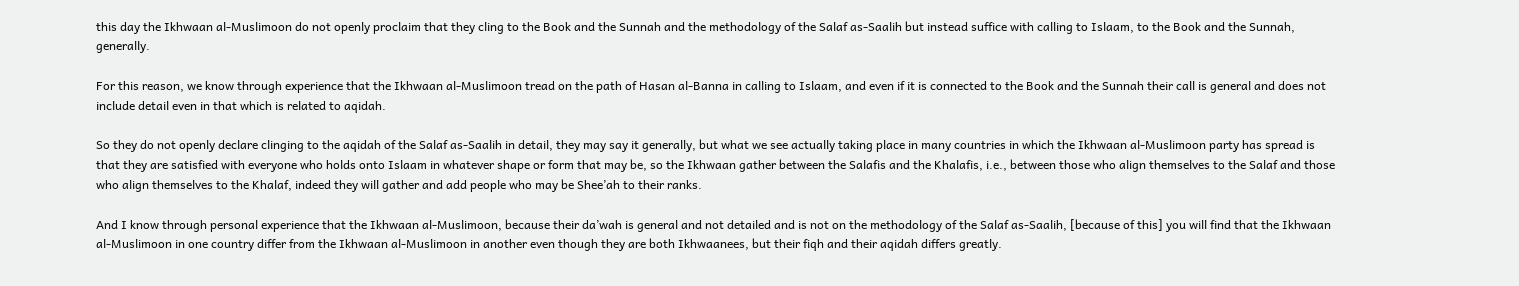this day the Ikhwaan al-Muslimoon do not openly proclaim that they cling to the Book and the Sunnah and the methodology of the Salaf as-Saalih but instead suffice with calling to Islaam, to the Book and the Sunnah, generally.

For this reason, we know through experience that the Ikhwaan al-Muslimoon tread on the path of Hasan al-Banna in calling to Islaam, and even if it is connected to the Book and the Sunnah their call is general and does not include detail even in that which is related to aqidah.

So they do not openly declare clinging to the aqidah of the Salaf as-Saalih in detail, they may say it generally, but what we see actually taking place in many countries in which the Ikhwaan al-Muslimoon party has spread is that they are satisfied with everyone who holds onto Islaam in whatever shape or form that may be, so the Ikhwaan gather between the Salafis and the Khalafis, i.e., between those who align themselves to the Salaf and those who align themselves to the Khalaf, indeed they will gather and add people who may be Shee’ah to their ranks.

And I know through personal experience that the Ikhwaan al-Muslimoon, because their da’wah is general and not detailed and is not on the methodology of the Salaf as-Saalih, [because of this] you will find that the Ikhwaan al-Muslimoon in one country differ from the Ikhwaan al-Muslimoon in another even though they are both Ikhwaanees, but their fiqh and their aqidah differs greatly.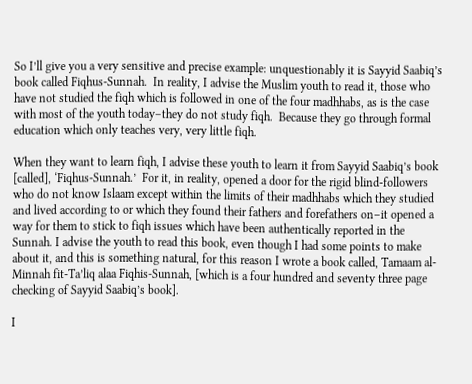So I’ll give you a very sensitive and precise example: unquestionably it is Sayyid Saabiq’s book called Fiqhus-Sunnah.  In reality, I advise the Muslim youth to read it, those who have not studied the fiqh which is followed in one of the four madhhabs, as is the case with most of the youth today–they do not study fiqh.  Because they go through formal education which only teaches very, very little fiqh.

When they want to learn fiqh, I advise these youth to learn it from Sayyid Saabiq’s book [called], ‘Fiqhus-Sunnah.’  For it, in reality, opened a door for the rigid blind-followers who do not know Islaam except within the limits of their madhhabs which they studied and lived according to or which they found their fathers and forefathers on–it opened a way for them to stick to fiqh issues which have been authentically reported in the Sunnah. I advise the youth to read this book, even though I had some points to make about it, and this is something natural, for this reason I wrote a book called, Tamaam al-Minnah fit-Ta’liq alaa Fiqhis-Sunnah, [which is a four hundred and seventy three page checking of Sayyid Saabiq’s book].

I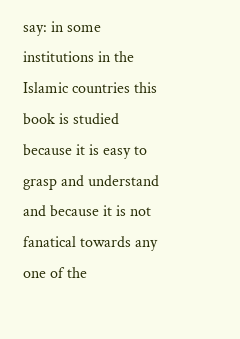say: in some institutions in the Islamic countries this book is studied because it is easy to grasp and understand and because it is not fanatical towards any one of the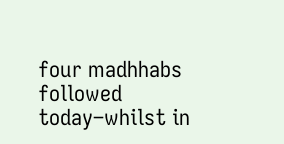four madhhabs followed today–whilst in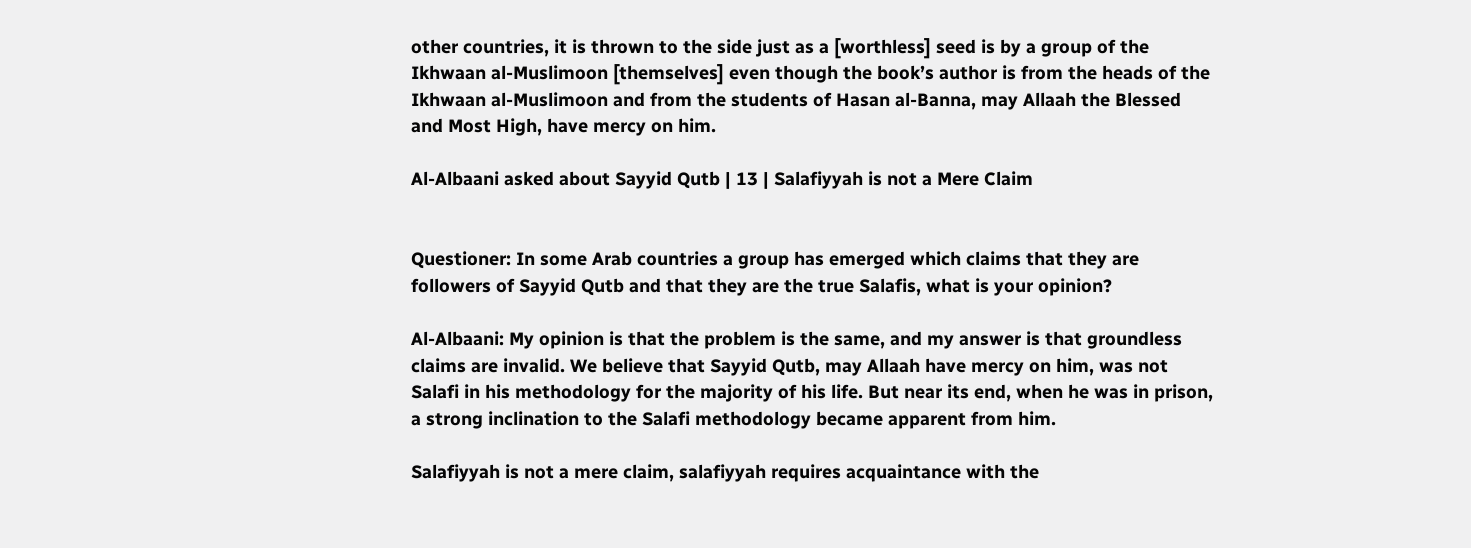other countries, it is thrown to the side just as a [worthless] seed is by a group of the Ikhwaan al-Muslimoon [themselves] even though the book’s author is from the heads of the Ikhwaan al-Muslimoon and from the students of Hasan al-Banna, may Allaah the Blessed and Most High, have mercy on him.

Al-Albaani asked about Sayyid Qutb | 13 | Salafiyyah is not a Mere Claim


Questioner: In some Arab countries a group has emerged which claims that they are followers of Sayyid Qutb and that they are the true Salafis, what is your opinion?

Al-Albaani: My opinion is that the problem is the same, and my answer is that groundless claims are invalid. We believe that Sayyid Qutb, may Allaah have mercy on him, was not Salafi in his methodology for the majority of his life. But near its end, when he was in prison, a strong inclination to the Salafi methodology became apparent from him.

Salafiyyah is not a mere claim, salafiyyah requires acquaintance with the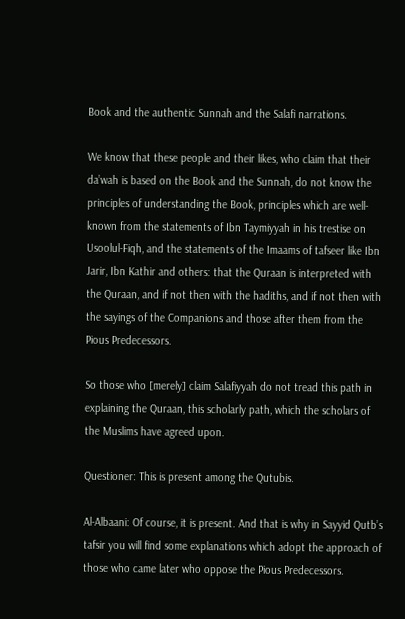Book and the authentic Sunnah and the Salafi narrations.

We know that these people and their likes, who claim that their da’wah is based on the Book and the Sunnah, do not know the principles of understanding the Book, principles which are well-known from the statements of Ibn Taymiyyah in his trestise on Usoolul-Fiqh, and the statements of the Imaams of tafseer like Ibn Jarir, Ibn Kathir and others: that the Quraan is interpreted with the Quraan, and if not then with the hadiths, and if not then with the sayings of the Companions and those after them from the Pious Predecessors.

So those who [merely] claim Salafiyyah do not tread this path in explaining the Quraan, this scholarly path, which the scholars of the Muslims have agreed upon.

Questioner: This is present among the Qutubis.

Al-Albaani: Of course, it is present. And that is why in Sayyid Qutb’s tafsir you will find some explanations which adopt the approach of those who came later who oppose the Pious Predecessors.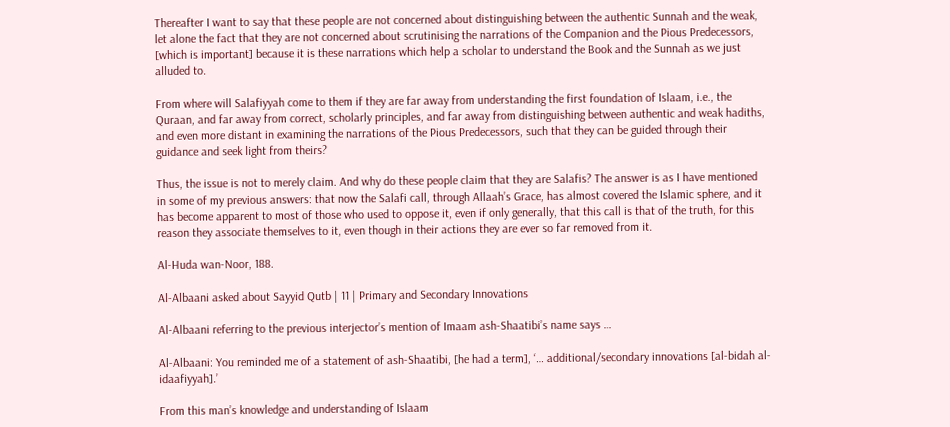Thereafter I want to say that these people are not concerned about distinguishing between the authentic Sunnah and the weak, let alone the fact that they are not concerned about scrutinising the narrations of the Companion and the Pious Predecessors, [which is important] because it is these narrations which help a scholar to understand the Book and the Sunnah as we just alluded to.

From where will Salafiyyah come to them if they are far away from understanding the first foundation of Islaam, i.e., the Quraan, and far away from correct, scholarly principles, and far away from distinguishing between authentic and weak hadiths, and even more distant in examining the narrations of the Pious Predecessors, such that they can be guided through their guidance and seek light from theirs?

Thus, the issue is not to merely claim. And why do these people claim that they are Salafis? The answer is as I have mentioned in some of my previous answers: that now the Salafi call, through Allaah’s Grace, has almost covered the Islamic sphere, and it has become apparent to most of those who used to oppose it, even if only generally, that this call is that of the truth, for this reason they associate themselves to it, even though in their actions they are ever so far removed from it.

Al-Huda wan-Noor, 188.

Al-Albaani asked about Sayyid Qutb | 11 | Primary and Secondary Innovations

Al-Albaani referring to the previous interjector’s mention of Imaam ash-Shaatibi’s name says …

Al-Albaani: You reminded me of a statement of ash-Shaatibi, [he had a term], ‘… additional/secondary innovations [al-bidah al-idaafiyyah].’

From this man’s knowledge and understanding of Islaam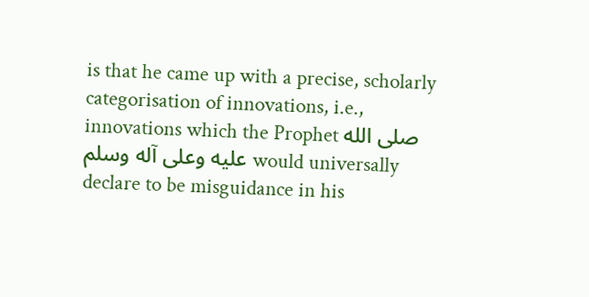is that he came up with a precise, scholarly categorisation of innovations, i.e., innovations which the Prophet صلى الله عليه وعلى آله وسلم would universally declare to be misguidance in his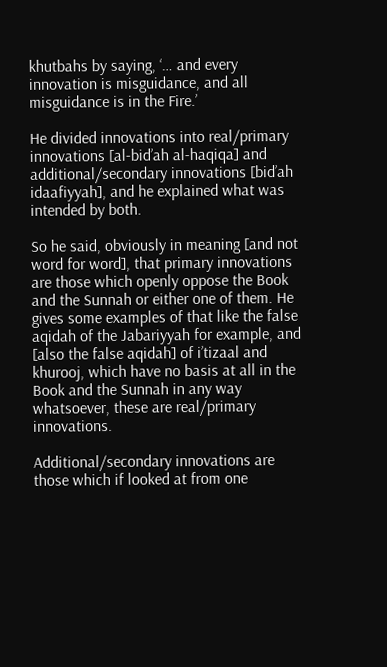khutbahs by saying, ‘… and every innovation is misguidance, and all misguidance is in the Fire.’

He divided innovations into real/primary innovations [al-bid’ah al-haqiqa] and additional/secondary innovations [bid’ah idaafiyyah], and he explained what was intended by both.

So he said, obviously in meaning [and not word for word], that primary innovations are those which openly oppose the Book and the Sunnah or either one of them. He gives some examples of that like the false aqidah of the Jabariyyah for example, and [also the false aqidah] of i’tizaal and khurooj, which have no basis at all in the Book and the Sunnah in any way whatsoever, these are real/primary innovations.

Additional/secondary innovations are those which if looked at from one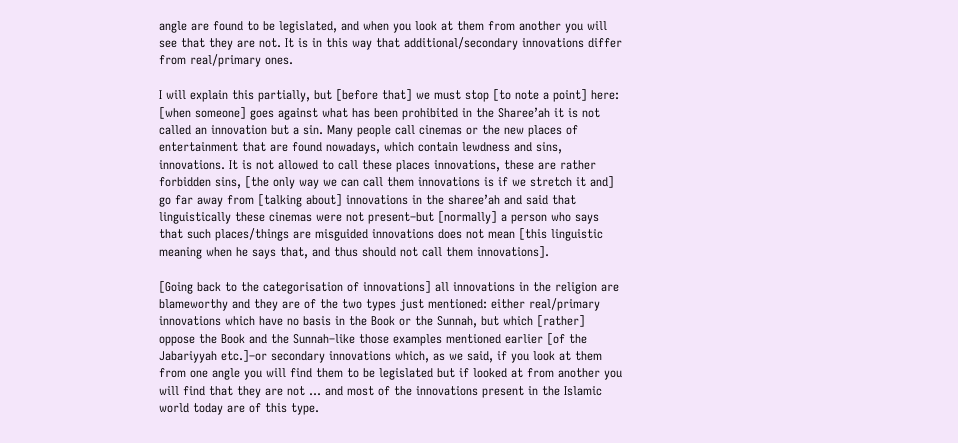angle are found to be legislated, and when you look at them from another you will see that they are not. It is in this way that additional/secondary innovations differ from real/primary ones.

I will explain this partially, but [before that] we must stop [to note a point] here: [when someone] goes against what has been prohibited in the Sharee’ah it is not called an innovation but a sin. Many people call cinemas or the new places of entertainment that are found nowadays, which contain lewdness and sins, innovations. It is not allowed to call these places innovations, these are rather forbidden sins, [the only way we can call them innovations is if we stretch it and] go far away from [talking about] innovations in the sharee’ah and said that linguistically these cinemas were not present–but [normally] a person who says that such places/things are misguided innovations does not mean [this linguistic meaning when he says that, and thus should not call them innovations].

[Going back to the categorisation of innovations] all innovations in the religion are blameworthy and they are of the two types just mentioned: either real/primary innovations which have no basis in the Book or the Sunnah, but which [rather] oppose the Book and the Sunnah–like those examples mentioned earlier [of the Jabariyyah etc.]–or secondary innovations which, as we said, if you look at them from one angle you will find them to be legislated but if looked at from another you will find that they are not … and most of the innovations present in the Islamic world today are of this type.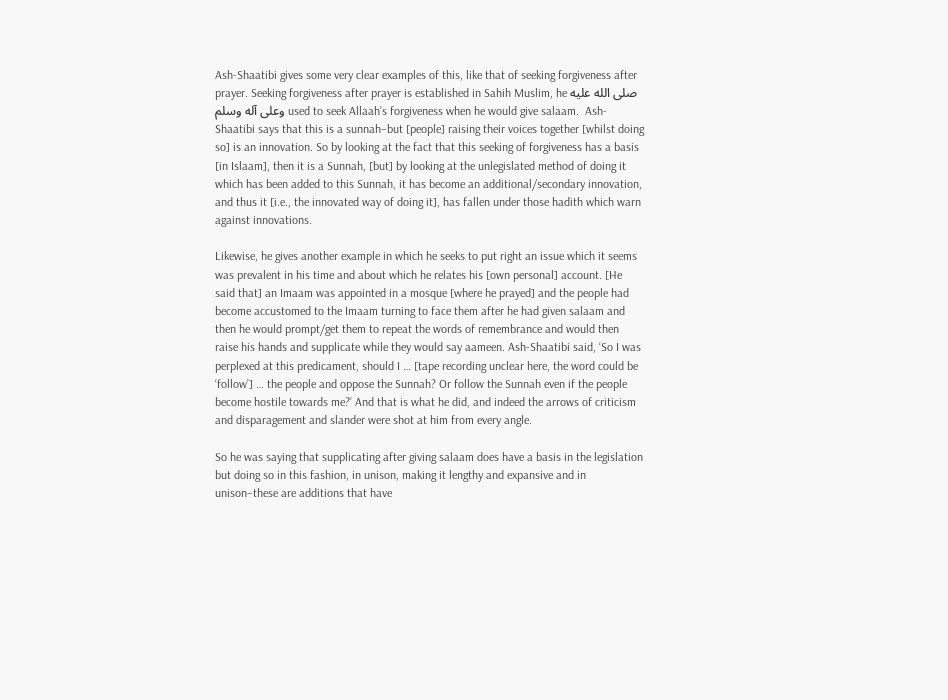Ash-Shaatibi gives some very clear examples of this, like that of seeking forgiveness after prayer. Seeking forgiveness after prayer is established in Sahih Muslim, he صلى الله عليه وعلى آله وسلم used to seek Allaah’s forgiveness when he would give salaam.  Ash-Shaatibi says that this is a sunnah–but [people] raising their voices together [whilst doing so] is an innovation. So by looking at the fact that this seeking of forgiveness has a basis [in Islaam], then it is a Sunnah, [but] by looking at the unlegislated method of doing it which has been added to this Sunnah, it has become an additional/secondary innovation, and thus it [i.e., the innovated way of doing it], has fallen under those hadith which warn against innovations.

Likewise, he gives another example in which he seeks to put right an issue which it seems was prevalent in his time and about which he relates his [own personal] account. [He said that] an Imaam was appointed in a mosque [where he prayed] and the people had become accustomed to the Imaam turning to face them after he had given salaam and then he would prompt/get them to repeat the words of remembrance and would then raise his hands and supplicate while they would say aameen. Ash-Shaatibi said, ‘So I was perplexed at this predicament, should I … [tape recording unclear here, the word could be ‘follow’] … the people and oppose the Sunnah? Or follow the Sunnah even if the people become hostile towards me?’ And that is what he did, and indeed the arrows of criticism and disparagement and slander were shot at him from every angle.

So he was saying that supplicating after giving salaam does have a basis in the legislation but doing so in this fashion, in unison, making it lengthy and expansive and in unison–these are additions that have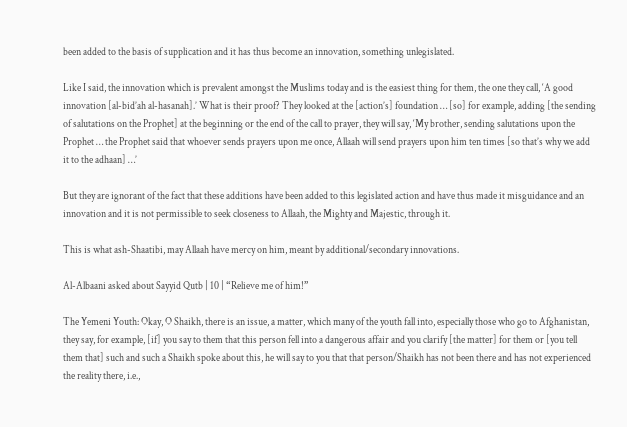been added to the basis of supplication and it has thus become an innovation, something unlegislated.

Like I said, the innovation which is prevalent amongst the Muslims today and is the easiest thing for them, the one they call, ‘A good innovation [al-bid’ah al-hasanah].’ What is their proof? They looked at the [action’s] foundation … [so] for example, adding [the sending of salutations on the Prophet] at the beginning or the end of the call to prayer, they will say, ‘My brother, sending salutations upon the Prophet … the Prophet said that whoever sends prayers upon me once, Allaah will send prayers upon him ten times [so that’s why we add it to the adhaan] …’

But they are ignorant of the fact that these additions have been added to this legislated action and have thus made it misguidance and an innovation and it is not permissible to seek closeness to Allaah, the Mighty and Majestic, through it.

This is what ash-Shaatibi, may Allaah have mercy on him, meant by additional/secondary innovations.

Al-Albaani asked about Sayyid Qutb | 10 | “Relieve me of him!”

The Yemeni Youth: Okay, O Shaikh, there is an issue, a matter, which many of the youth fall into, especially those who go to Afghanistan, they say, for example, [if] you say to them that this person fell into a dangerous affair and you clarify [the matter] for them or [you tell them that] such and such a Shaikh spoke about this, he will say to you that that person/Shaikh has not been there and has not experienced the reality there, i.e.,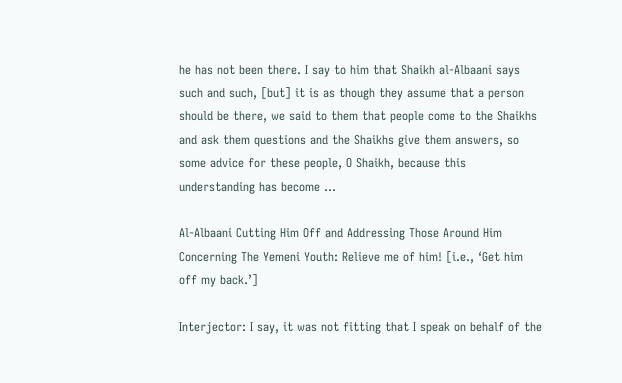he has not been there. I say to him that Shaikh al-Albaani says such and such, [but] it is as though they assume that a person should be there, we said to them that people come to the Shaikhs and ask them questions and the Shaikhs give them answers, so some advice for these people, O Shaikh, because this understanding has become …

Al-Albaani Cutting Him Off and Addressing Those Around Him Concerning The Yemeni Youth: Relieve me of him! [i.e., ‘Get him off my back.’]

Interjector: I say, it was not fitting that I speak on behalf of the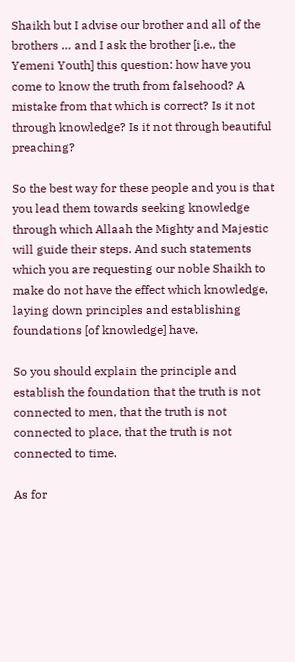Shaikh but I advise our brother and all of the brothers … and I ask the brother [i.e., the Yemeni Youth] this question: how have you come to know the truth from falsehood? A mistake from that which is correct? Is it not through knowledge? Is it not through beautiful preaching?

So the best way for these people and you is that you lead them towards seeking knowledge through which Allaah the Mighty and Majestic will guide their steps. And such statements which you are requesting our noble Shaikh to make do not have the effect which knowledge, laying down principles and establishing foundations [of knowledge] have.

So you should explain the principle and establish the foundation that the truth is not connected to men, that the truth is not connected to place, that the truth is not connected to time.

As for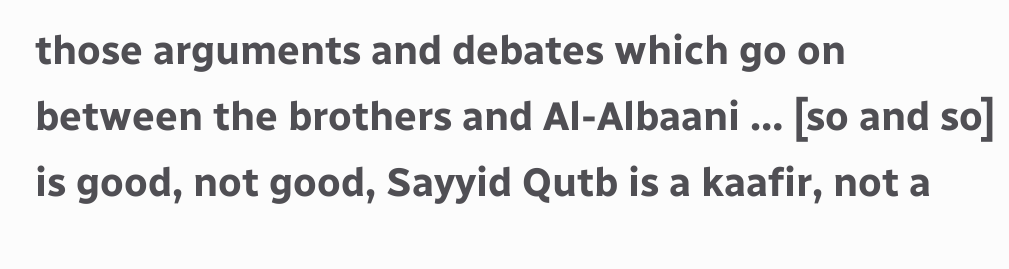those arguments and debates which go on between the brothers and Al-Albaani … [so and so] is good, not good, Sayyid Qutb is a kaafir, not a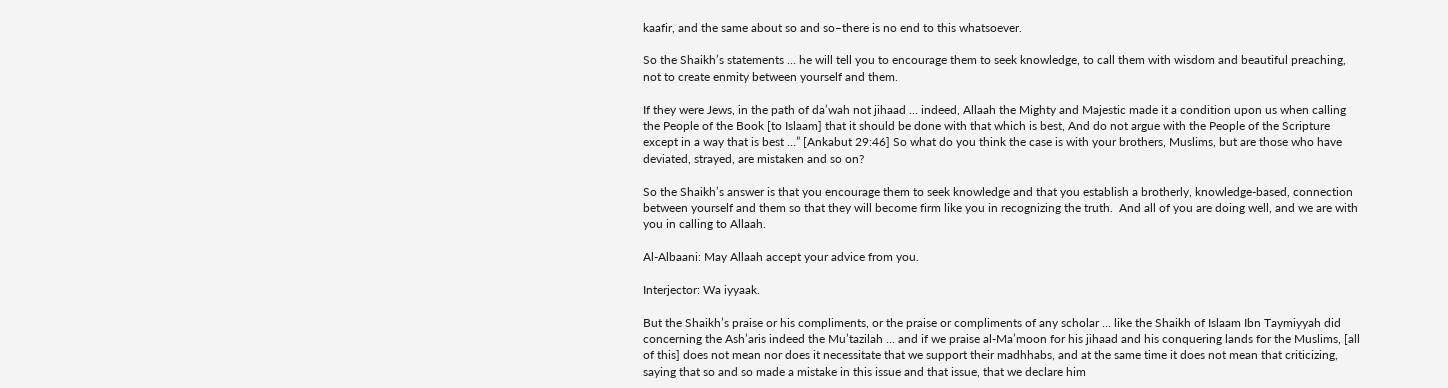kaafir, and the same about so and so–there is no end to this whatsoever.

So the Shaikh’s statements … he will tell you to encourage them to seek knowledge, to call them with wisdom and beautiful preaching, not to create enmity between yourself and them.

If they were Jews, in the path of da’wah not jihaad … indeed, Allaah the Mighty and Majestic made it a condition upon us when calling the People of the Book [to Islaam] that it should be done with that which is best, And do not argue with the People of the Scripture except in a way that is best …” [Ankabut 29:46] So what do you think the case is with your brothers, Muslims, but are those who have deviated, strayed, are mistaken and so on?

So the Shaikh’s answer is that you encourage them to seek knowledge and that you establish a brotherly, knowledge-based, connection between yourself and them so that they will become firm like you in recognizing the truth.  And all of you are doing well, and we are with you in calling to Allaah.

Al-Albaani: May Allaah accept your advice from you.

Interjector: Wa iyyaak.

But the Shaikh’s praise or his compliments, or the praise or compliments of any scholar … like the Shaikh of Islaam Ibn Taymiyyah did concerning the Ash’aris indeed the Mu’tazilah … and if we praise al-Ma’moon for his jihaad and his conquering lands for the Muslims, [all of this] does not mean nor does it necessitate that we support their madhhabs, and at the same time it does not mean that criticizing, saying that so and so made a mistake in this issue and that issue, that we declare him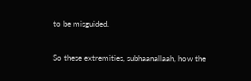to be misguided.

So these extremities, subhaanallaah, how the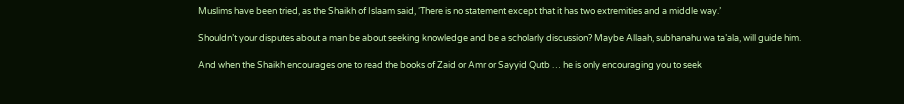Muslims have been tried, as the Shaikh of Islaam said, ‘There is no statement except that it has two extremities and a middle way.’

Shouldn’t your disputes about a man be about seeking knowledge and be a scholarly discussion? Maybe Allaah, subhanahu wa ta’ala, will guide him.

And when the Shaikh encourages one to read the books of Zaid or Amr or Sayyid Qutb … he is only encouraging you to seek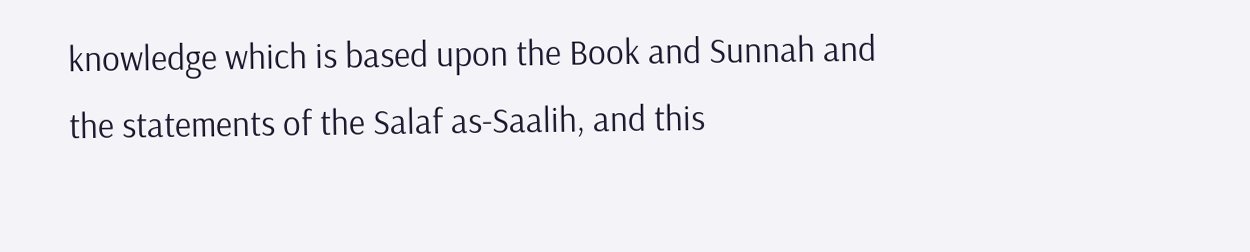knowledge which is based upon the Book and Sunnah and the statements of the Salaf as-Saalih, and this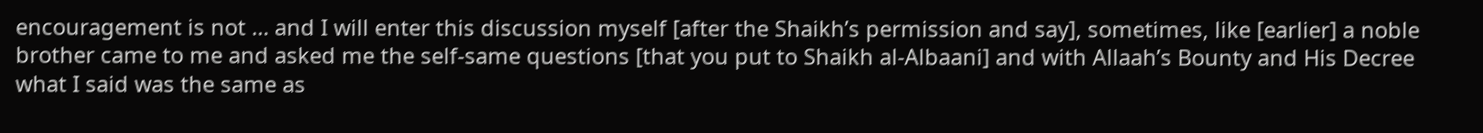encouragement is not … and I will enter this discussion myself [after the Shaikh’s permission and say], sometimes, like [earlier] a noble brother came to me and asked me the self-same questions [that you put to Shaikh al-Albaani] and with Allaah’s Bounty and His Decree what I said was the same as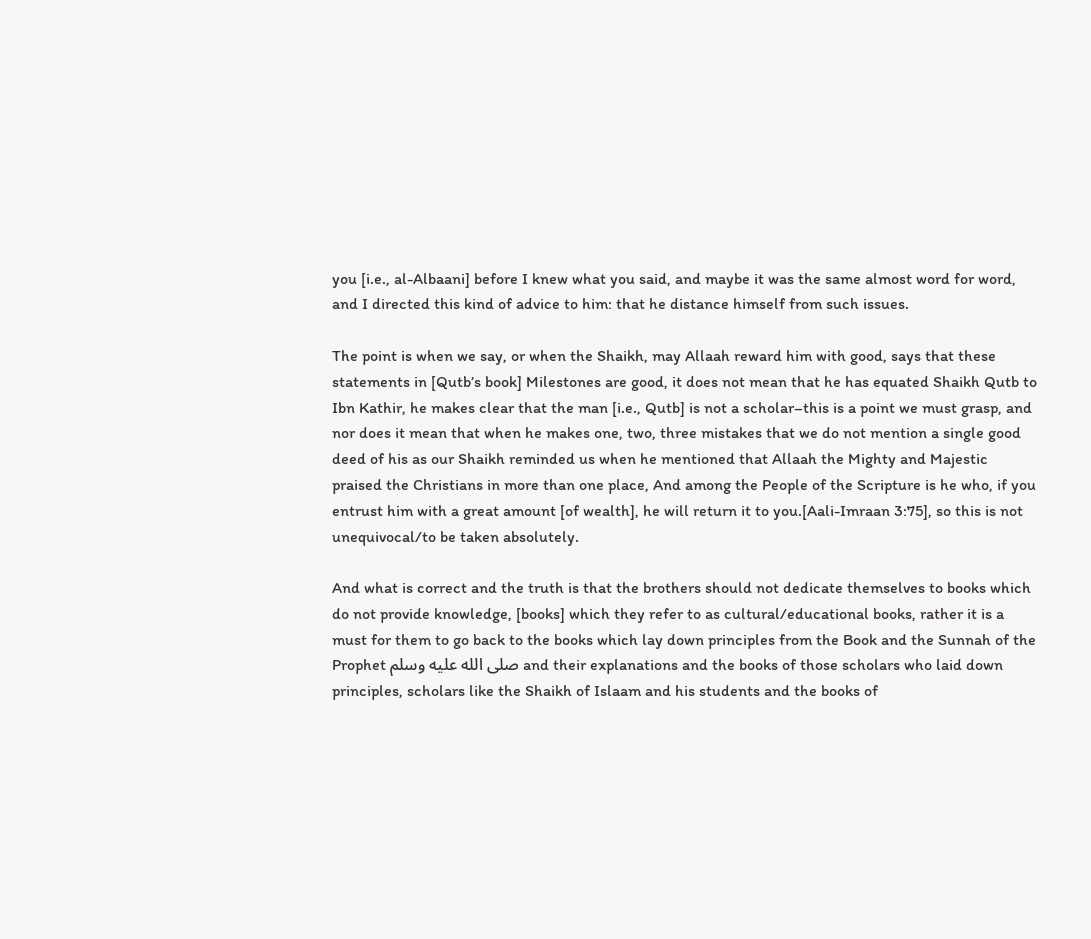you [i.e., al-Albaani] before I knew what you said, and maybe it was the same almost word for word, and I directed this kind of advice to him: that he distance himself from such issues.

The point is when we say, or when the Shaikh, may Allaah reward him with good, says that these statements in [Qutb’s book] Milestones are good, it does not mean that he has equated Shaikh Qutb to Ibn Kathir, he makes clear that the man [i.e., Qutb] is not a scholar–this is a point we must grasp, and nor does it mean that when he makes one, two, three mistakes that we do not mention a single good deed of his as our Shaikh reminded us when he mentioned that Allaah the Mighty and Majestic praised the Christians in more than one place, And among the People of the Scripture is he who, if you entrust him with a great amount [of wealth], he will return it to you.[Aali-Imraan 3:75], so this is not unequivocal/to be taken absolutely.

And what is correct and the truth is that the brothers should not dedicate themselves to books which do not provide knowledge, [books] which they refer to as cultural/educational books, rather it is a must for them to go back to the books which lay down principles from the Book and the Sunnah of the Prophet صلى الله عليه وسلم and their explanations and the books of those scholars who laid down principles, scholars like the Shaikh of Islaam and his students and the books of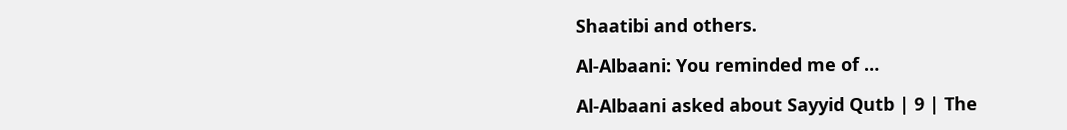Shaatibi and others.

Al-Albaani: You reminded me of …

Al-Albaani asked about Sayyid Qutb | 9 | The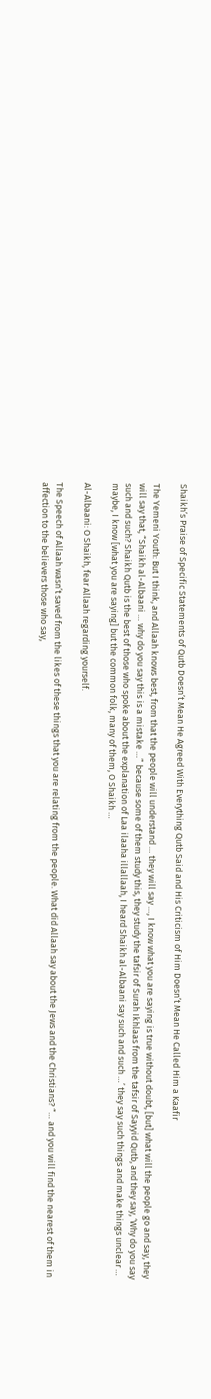Shaikh’s Praise of Specific Statements of Qutb Doesn’t Mean He Agreed With Everything Qutb Said and His Criticism of Him Doesn’t Mean He Called Him a Kaafir

The Yemeni Youth: But I think, and Allaah knows best, from that the people will understand … they will say …, I know what you are saying is true without doubt, [but] what will the people go and say, they will say that, “Shaikh al-Albaani … why do you say this is a mistake …” because some of them study this, they study the tafsir of Surah Ikhlaas from the tafsir of Sayyid Qutb, and they say, ‘Why do you say such and such? Shaikh Qutb is the best of those who spoke about the explanation of Laa ilaaha illallaah, I heard Shaikh al-Albaani say such and such …’ they say such things and make things unclear … maybe, I know [what you are saying] but the common folk, many of them, O Shaikh …

Al-Albaani: O Shaikh, fear Allaah regarding yourself.

The Speech of Allaah wasn’t saved from the likes of these things that you are relating from the people. What did Allaah say about the Jews and the Christians? “… and you will find the nearest of them in affection to the believers those who say,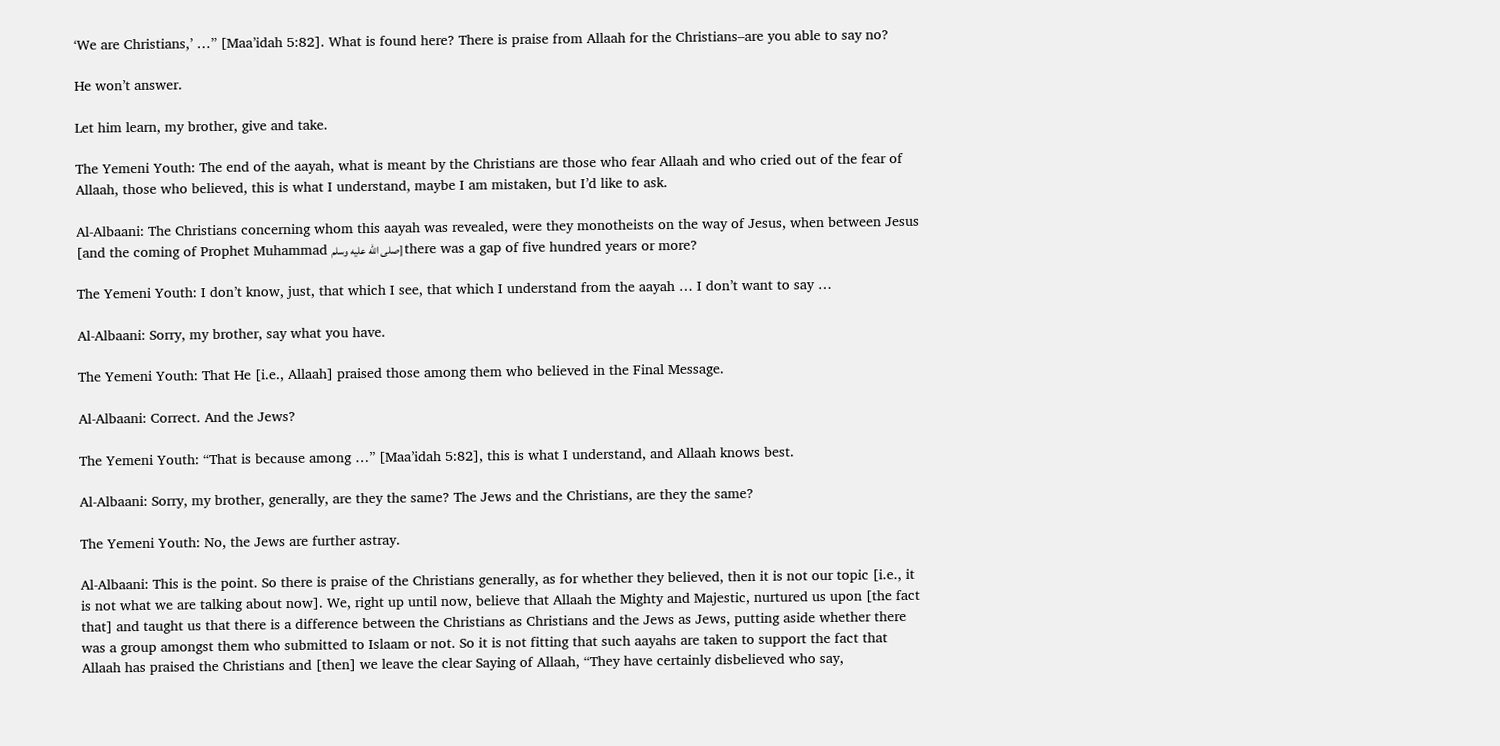‘We are Christians,’ …” [Maa’idah 5:82]. What is found here? There is praise from Allaah for the Christians–are you able to say no?

He won’t answer.

Let him learn, my brother, give and take.

The Yemeni Youth: The end of the aayah, what is meant by the Christians are those who fear Allaah and who cried out of the fear of Allaah, those who believed, this is what I understand, maybe I am mistaken, but I’d like to ask.

Al-Albaani: The Christians concerning whom this aayah was revealed, were they monotheists on the way of Jesus, when between Jesus [and the coming of Prophet Muhammad صلى الله عليه وسلم] there was a gap of five hundred years or more?

The Yemeni Youth: I don’t know, just, that which I see, that which I understand from the aayah … I don’t want to say …

Al-Albaani: Sorry, my brother, say what you have.

The Yemeni Youth: That He [i.e., Allaah] praised those among them who believed in the Final Message.

Al-Albaani: Correct. And the Jews?

The Yemeni Youth: “That is because among …” [Maa’idah 5:82], this is what I understand, and Allaah knows best.

Al-Albaani: Sorry, my brother, generally, are they the same? The Jews and the Christians, are they the same?

The Yemeni Youth: No, the Jews are further astray.

Al-Albaani: This is the point. So there is praise of the Christians generally, as for whether they believed, then it is not our topic [i.e., it is not what we are talking about now]. We, right up until now, believe that Allaah the Mighty and Majestic, nurtured us upon [the fact that] and taught us that there is a difference between the Christians as Christians and the Jews as Jews, putting aside whether there was a group amongst them who submitted to Islaam or not. So it is not fitting that such aayahs are taken to support the fact that Allaah has praised the Christians and [then] we leave the clear Saying of Allaah, “They have certainly disbelieved who say,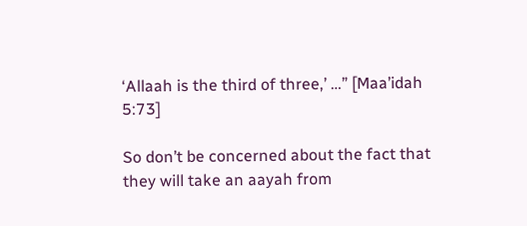‘Allaah is the third of three,’ …” [Maa’idah 5:73]

So don’t be concerned about the fact that they will take an aayah from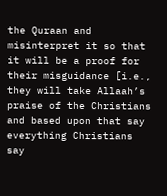the Quraan and misinterpret it so that it will be a proof for their misguidance [i.e., they will take Allaah’s praise of the Christians and based upon that say everything Christians say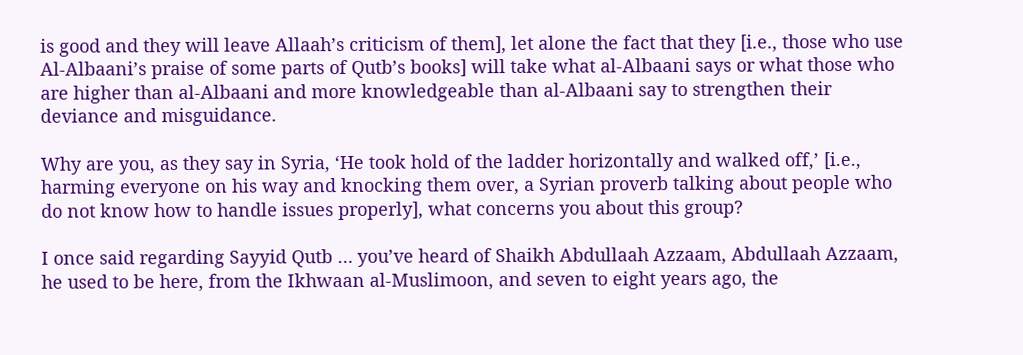is good and they will leave Allaah’s criticism of them], let alone the fact that they [i.e., those who use Al-Albaani’s praise of some parts of Qutb’s books] will take what al-Albaani says or what those who are higher than al-Albaani and more knowledgeable than al-Albaani say to strengthen their deviance and misguidance.

Why are you, as they say in Syria, ‘He took hold of the ladder horizontally and walked off,’ [i.e., harming everyone on his way and knocking them over, a Syrian proverb talking about people who do not know how to handle issues properly], what concerns you about this group?

I once said regarding Sayyid Qutb … you’ve heard of Shaikh Abdullaah Azzaam, Abdullaah Azzaam, he used to be here, from the Ikhwaan al-Muslimoon, and seven to eight years ago, the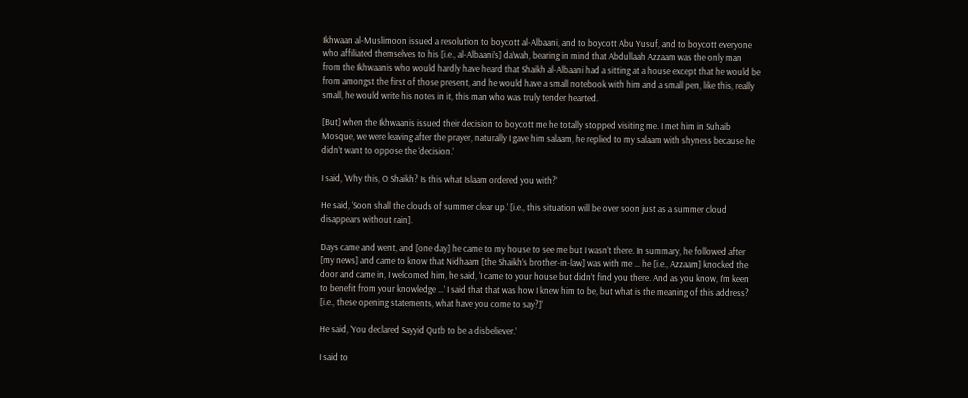Ikhwaan al-Muslimoon issued a resolution to boycott al-Albaani, and to boycott Abu Yusuf, and to boycott everyone who affiliated themselves to his [i.e., al-Albaani’s] da’wah, bearing in mind that Abdullaah Azzaam was the only man from the Ikhwaanis who would hardly have heard that Shaikh al-Albaani had a sitting at a house except that he would be from amongst the first of those present, and he would have a small notebook with him and a small pen, like this, really small, he would write his notes in it, this man who was truly tender hearted.

[But] when the Ikhwaanis issued their decision to boycott me he totally stopped visiting me. I met him in Suhaib Mosque, we were leaving after the prayer, naturally I gave him salaam, he replied to my salaam with shyness because he didn’t want to oppose the ‘decision.’

I said, ‘Why this, O Shaikh? Is this what Islaam ordered you with?’

He said, ‘Soon shall the clouds of summer clear up.’ [i.e., this situation will be over soon just as a summer cloud disappears without rain].

Days came and went, and [one day] he came to my house to see me but I wasn’t there. In summary, he followed after [my news] and came to know that Nidhaam [the Shaikh’s brother-in-law] was with me … he [i.e., Azzaam] knocked the door and came in, I welcomed him, he said, ‘I came to your house but didn’t find you there. And as you know, I’m keen to benefit from your knowledge …’ I said that that was how I knew him to be, but what is the meaning of this address? [i.e., these opening statements, what have you come to say?]’

He said, ‘You declared Sayyid Qutb to be a disbeliever.’

I said to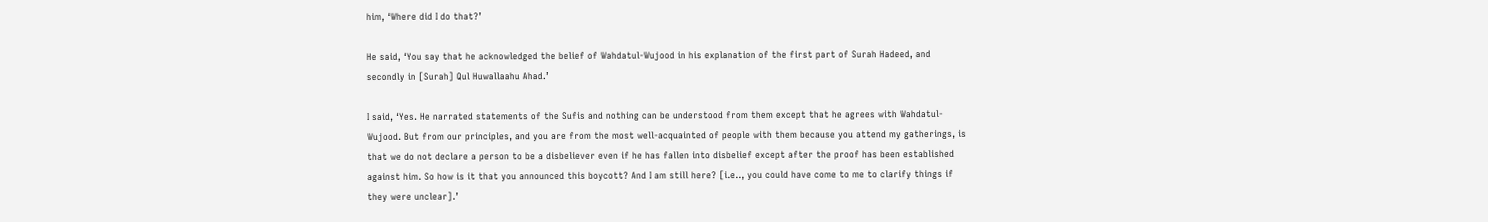him, ‘Where did I do that?’

He said, ‘You say that he acknowledged the belief of Wahdatul-Wujood in his explanation of the first part of Surah Hadeed, and secondly in [Surah] Qul Huwallaahu Ahad.’

I said, ‘Yes. He narrated statements of the Sufis and nothing can be understood from them except that he agrees with Wahdatul-Wujood. But from our principles, and you are from the most well-acquainted of people with them because you attend my gatherings, is that we do not declare a person to be a disbeliever even if he has fallen into disbelief except after the proof has been established against him. So how is it that you announced this boycott? And I am still here? [i.e.., you could have come to me to clarify things if they were unclear].’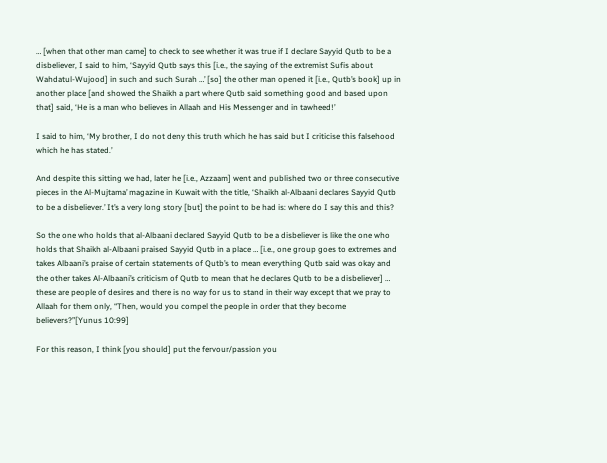… [when that other man came] to check to see whether it was true if I declare Sayyid Qutb to be a disbeliever, I said to him, ‘Sayyid Qutb says this [i.e., the saying of the extremist Sufis about Wahdatul-Wujood] in such and such Surah …’ [so] the other man opened it [i.e., Qutb’s book] up in another place [and showed the Shaikh a part where Qutb said something good and based upon that] said, ‘He is a man who believes in Allaah and His Messenger and in tawheed!’

I said to him, ‘My brother, I do not deny this truth which he has said but I criticise this falsehood which he has stated.’

And despite this sitting we had, later he [i.e., Azzaam] went and published two or three consecutive pieces in the Al-Mujtama’ magazine in Kuwait with the title, ‘Shaikh al-Albaani declares Sayyid Qutb to be a disbeliever.’ It’s a very long story [but] the point to be had is: where do I say this and this?

So the one who holds that al-Albaani declared Sayyid Qutb to be a disbeliever is like the one who holds that Shaikh al-Albaani praised Sayyid Qutb in a place … [i.e., one group goes to extremes and takes Albaani’s praise of certain statements of Qutb’s to mean everything Qutb said was okay and the other takes Al-Albaani’s criticism of Qutb to mean that he declares Qutb to be a disbeliever] … these are people of desires and there is no way for us to stand in their way except that we pray to Allaah for them only, “Then, would you compel the people in order that they become believers?”[Yunus 10:99]

For this reason, I think [you should] put the fervour/passion you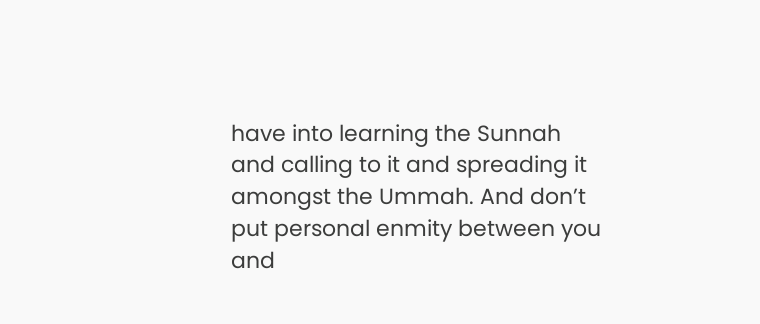have into learning the Sunnah and calling to it and spreading it amongst the Ummah. And don’t put personal enmity between you and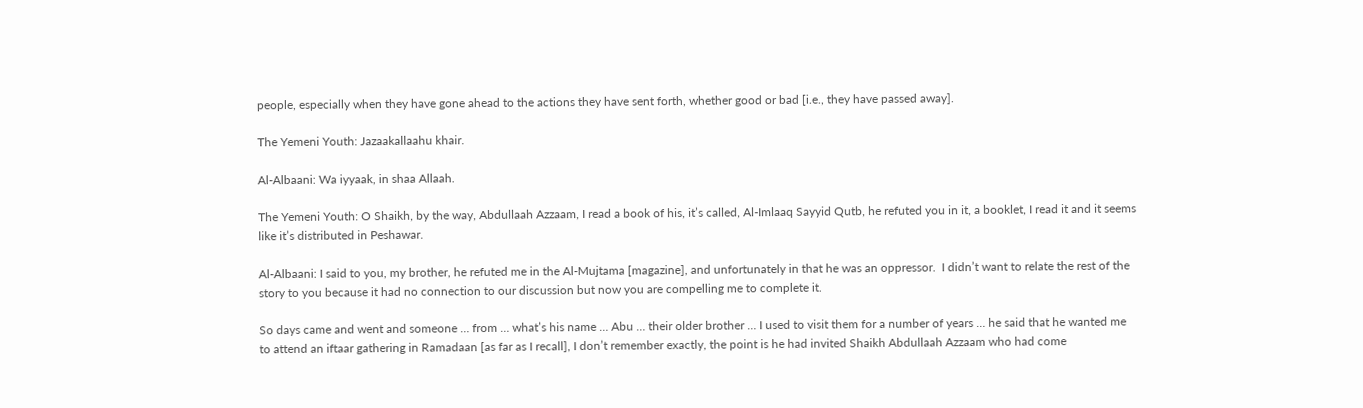people, especially when they have gone ahead to the actions they have sent forth, whether good or bad [i.e., they have passed away].

The Yemeni Youth: Jazaakallaahu khair.

Al-Albaani: Wa iyyaak, in shaa Allaah.

The Yemeni Youth: O Shaikh, by the way, Abdullaah Azzaam, I read a book of his, it’s called, Al-Imlaaq Sayyid Qutb, he refuted you in it, a booklet, I read it and it seems like it’s distributed in Peshawar.

Al-Albaani: I said to you, my brother, he refuted me in the Al-Mujtama [magazine], and unfortunately in that he was an oppressor.  I didn’t want to relate the rest of the story to you because it had no connection to our discussion but now you are compelling me to complete it.

So days came and went and someone … from … what’s his name … Abu … their older brother … I used to visit them for a number of years … he said that he wanted me to attend an iftaar gathering in Ramadaan [as far as I recall], I don’t remember exactly, the point is he had invited Shaikh Abdullaah Azzaam who had come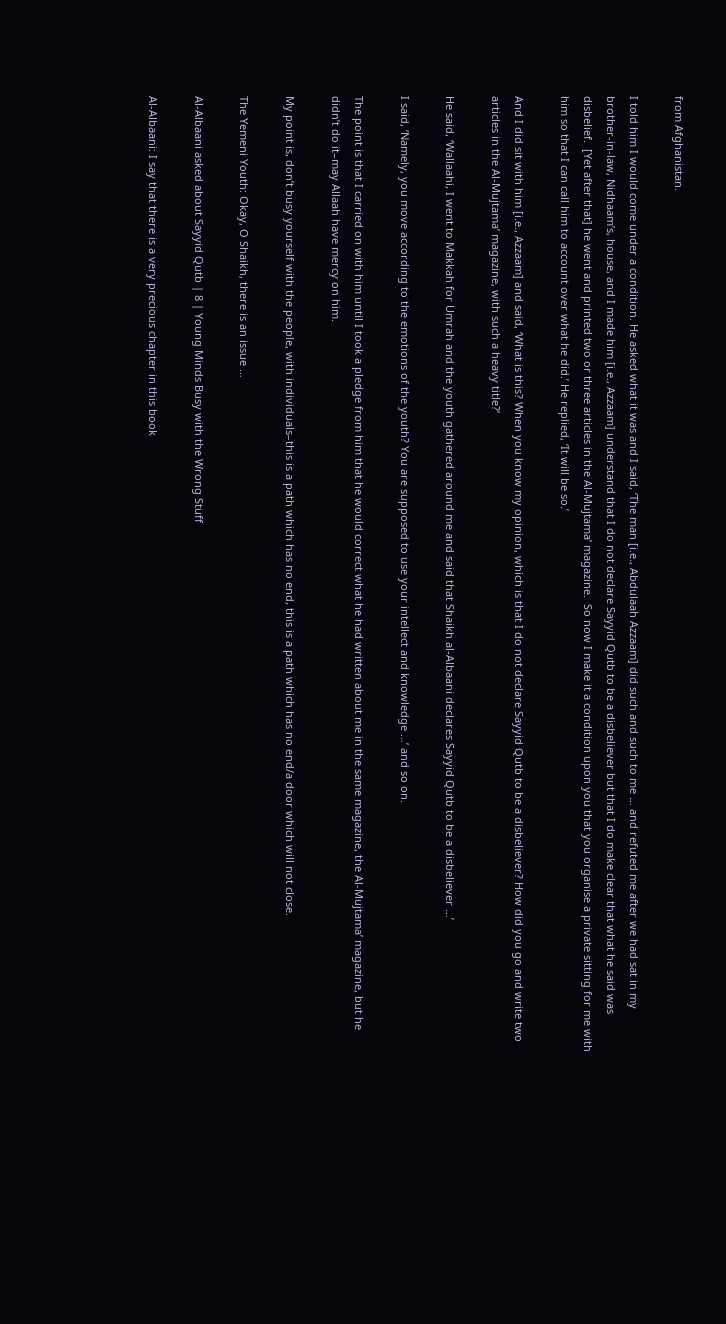from Afghanistan.

I told him I would come under a condition. He asked what it was and I said, ‘The man [i.e., Abdulaah Azzaam] did such and such to me … and refuted me after we had sat in my brother-in-law, Nidhaam’s, house, and I made him [i.e., Azzaam] understand that I do not declare Sayyid Qutb to be a disbeliever but that I do make clear that what he said was disbelief.  [Yet after that] he went and printed two or three articles in the Al-Mujtama’ magazine.  So now I make it a condition upon you that you organise a private sitting for me with him so that I can call him to account over what he did.’ He replied, ‘It will be so.’

And I did sit with him [i.e., Azzaam] and said, ‘What is this? When you know my opinion, which is that I do not declare Sayyid Qutb to be a disbeliever? How did you go and write two articles in the Al-Mujtama’ magazine, with such a heavy title?’

He said, ‘Wallaahi, I went to Makkah for Umrah and the youth gathered around me and said that Shaikh al-Albaani declares Sayyid Qutb to be a disbeliever …’

I said, ‘Namely, you move according to the emotions of the youth? You are supposed to use your intellect and knowledge …’ and so on.

The point is that I carried on with him until I took a pledge from him that he would correct what he had written about me in the same magazine, the Al-Mujtama’ magazine, but he didn’t do it–may Allaah have mercy on him.

My point is, don’t busy yourself with the people, with individuals–this is a path which has no end, this is a path which has no end/a door which will not close.

The Yemeni Youth: Okay, O Shaikh, there is an issue …

Al-Albaani asked about Sayyid Qutb | 8 | Young Minds Busy with the Wrong Stuff

Al-Albaani: I say that there is a very precious chapter in this book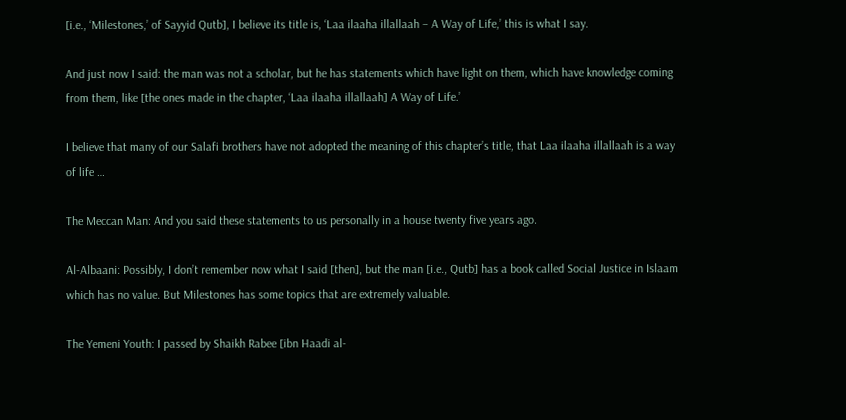[i.e., ‘Milestones,’ of Sayyid Qutb], I believe its title is, ‘Laa ilaaha illallaah – A Way of Life,’ this is what I say.

And just now I said: the man was not a scholar, but he has statements which have light on them, which have knowledge coming from them, like [the ones made in the chapter, ‘Laa ilaaha illallaah] A Way of Life.’

I believe that many of our Salafi brothers have not adopted the meaning of this chapter’s title, that Laa ilaaha illallaah is a way of life …

The Meccan Man: And you said these statements to us personally in a house twenty five years ago.

Al-Albaani: Possibly, I don’t remember now what I said [then], but the man [i.e., Qutb] has a book called Social Justice in Islaam which has no value. But Milestones has some topics that are extremely valuable.

The Yemeni Youth: I passed by Shaikh Rabee [ibn Haadi al-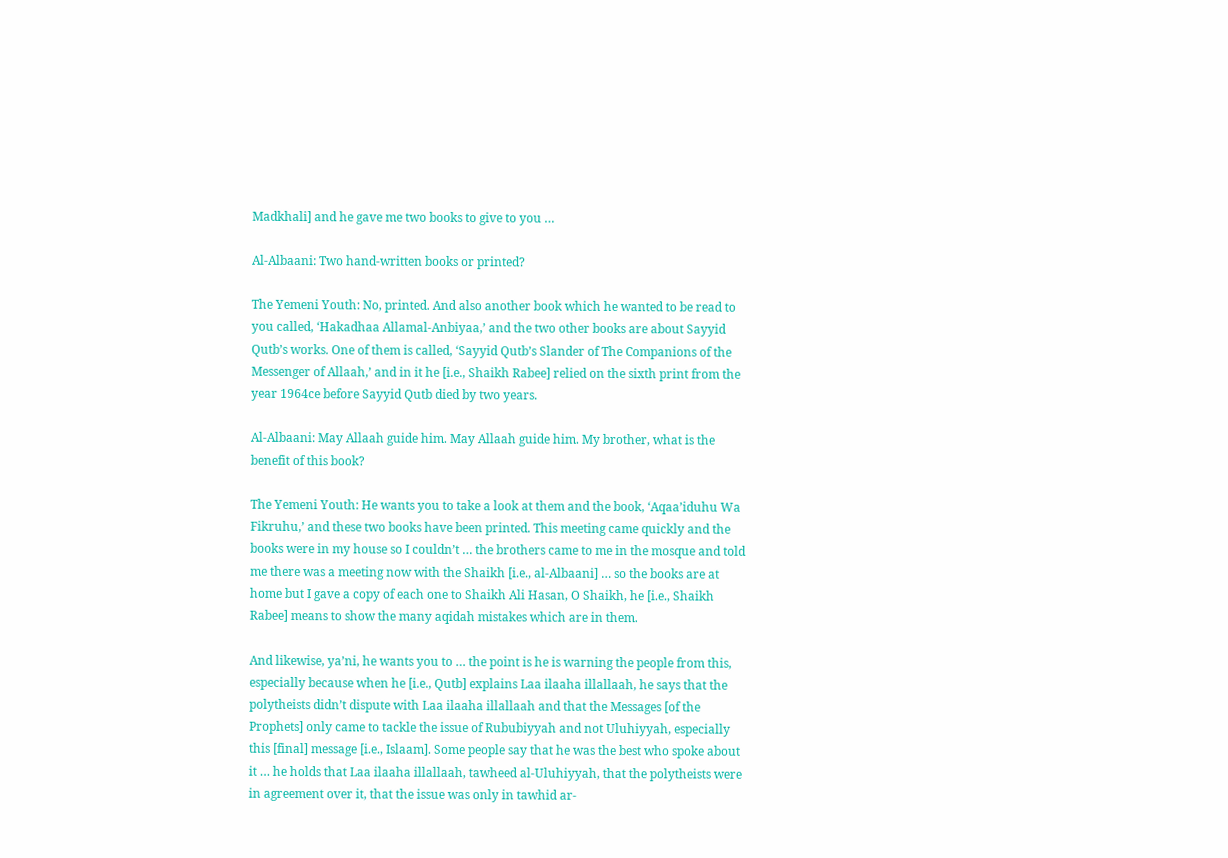Madkhali] and he gave me two books to give to you …

Al-Albaani: Two hand-written books or printed?

The Yemeni Youth: No, printed. And also another book which he wanted to be read to you called, ‘Hakadhaa Allamal-Anbiyaa,’ and the two other books are about Sayyid Qutb’s works. One of them is called, ‘Sayyid Qutb’s Slander of The Companions of the Messenger of Allaah,’ and in it he [i.e., Shaikh Rabee] relied on the sixth print from the year 1964ce before Sayyid Qutb died by two years.

Al-Albaani: May Allaah guide him. May Allaah guide him. My brother, what is the benefit of this book?

The Yemeni Youth: He wants you to take a look at them and the book, ‘Aqaa’iduhu Wa Fikruhu,’ and these two books have been printed. This meeting came quickly and the books were in my house so I couldn’t … the brothers came to me in the mosque and told me there was a meeting now with the Shaikh [i.e., al-Albaani] … so the books are at home but I gave a copy of each one to Shaikh Ali Hasan, O Shaikh, he [i.e., Shaikh Rabee] means to show the many aqidah mistakes which are in them.

And likewise, ya’ni, he wants you to … the point is he is warning the people from this, especially because when he [i.e., Qutb] explains Laa ilaaha illallaah, he says that the polytheists didn’t dispute with Laa ilaaha illallaah and that the Messages [of the Prophets] only came to tackle the issue of Rububiyyah and not Uluhiyyah, especially this [final] message [i.e., Islaam]. Some people say that he was the best who spoke about it … he holds that Laa ilaaha illallaah, tawheed al-Uluhiyyah, that the polytheists were in agreement over it, that the issue was only in tawhid ar-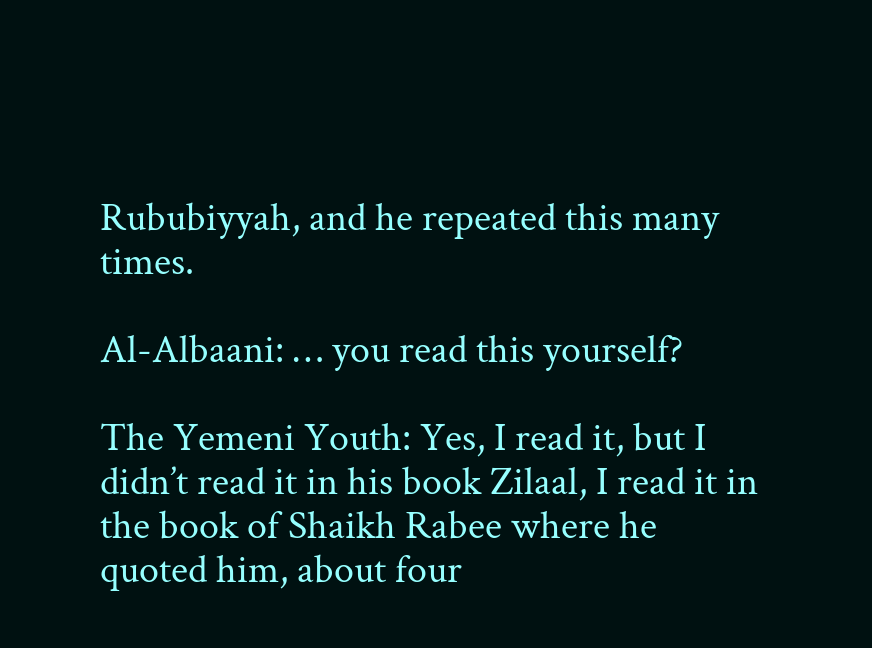Rububiyyah, and he repeated this many times.

Al-Albaani: … you read this yourself?

The Yemeni Youth: Yes, I read it, but I didn’t read it in his book Zilaal, I read it in the book of Shaikh Rabee where he quoted him, about four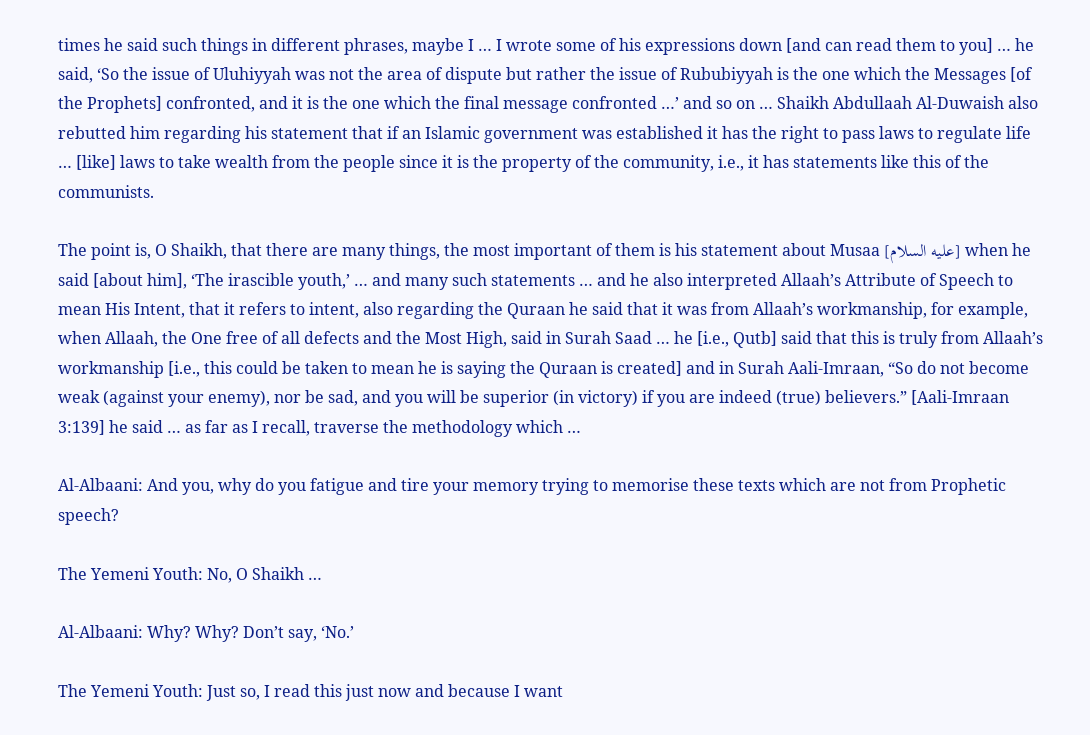times he said such things in different phrases, maybe I … I wrote some of his expressions down [and can read them to you] … he said, ‘So the issue of Uluhiyyah was not the area of dispute but rather the issue of Rububiyyah is the one which the Messages [of the Prophets] confronted, and it is the one which the final message confronted …’ and so on … Shaikh Abdullaah Al-Duwaish also rebutted him regarding his statement that if an Islamic government was established it has the right to pass laws to regulate life … [like] laws to take wealth from the people since it is the property of the community, i.e., it has statements like this of the communists.

The point is, O Shaikh, that there are many things, the most important of them is his statement about Musaa [عليه السلام] when he said [about him], ‘The irascible youth,’ … and many such statements … and he also interpreted Allaah’s Attribute of Speech to mean His Intent, that it refers to intent, also regarding the Quraan he said that it was from Allaah’s workmanship, for example, when Allaah, the One free of all defects and the Most High, said in Surah Saad … he [i.e., Qutb] said that this is truly from Allaah’s workmanship [i.e., this could be taken to mean he is saying the Quraan is created] and in Surah Aali-Imraan, “So do not become weak (against your enemy), nor be sad, and you will be superior (in victory) if you are indeed (true) believers.” [Aali-Imraan 3:139] he said … as far as I recall, traverse the methodology which …

Al-Albaani: And you, why do you fatigue and tire your memory trying to memorise these texts which are not from Prophetic speech?

The Yemeni Youth: No, O Shaikh …

Al-Albaani: Why? Why? Don’t say, ‘No.’

The Yemeni Youth: Just so, I read this just now and because I want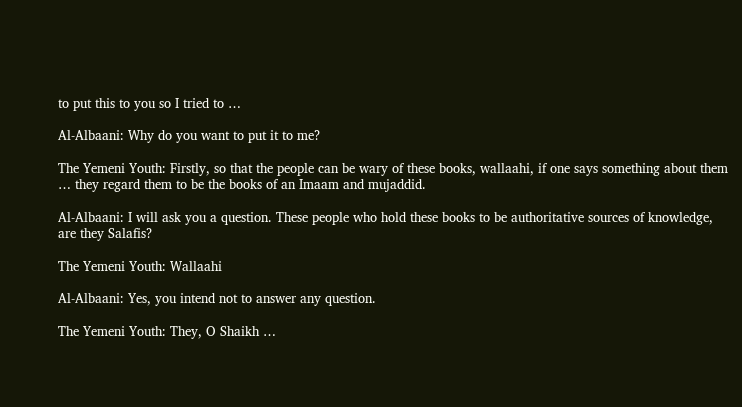to put this to you so I tried to …

Al-Albaani: Why do you want to put it to me?

The Yemeni Youth: Firstly, so that the people can be wary of these books, wallaahi, if one says something about them … they regard them to be the books of an Imaam and mujaddid.

Al-Albaani: I will ask you a question. These people who hold these books to be authoritative sources of knowledge, are they Salafis?

The Yemeni Youth: Wallaahi

Al-Albaani: Yes, you intend not to answer any question.

The Yemeni Youth: They, O Shaikh …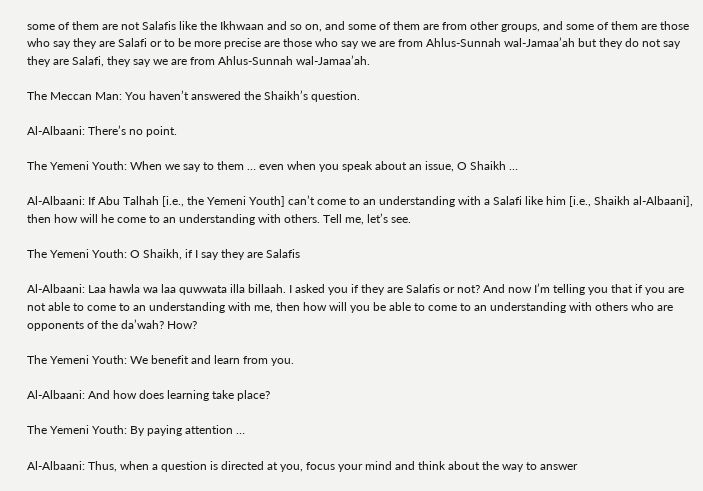some of them are not Salafis like the Ikhwaan and so on, and some of them are from other groups, and some of them are those who say they are Salafi or to be more precise are those who say we are from Ahlus-Sunnah wal-Jamaa’ah but they do not say they are Salafi, they say we are from Ahlus-Sunnah wal-Jamaa’ah.

The Meccan Man: You haven’t answered the Shaikh’s question.

Al-Albaani: There’s no point.

The Yemeni Youth: When we say to them … even when you speak about an issue, O Shaikh …

Al-Albaani: If Abu Talhah [i.e., the Yemeni Youth] can’t come to an understanding with a Salafi like him [i.e., Shaikh al-Albaani], then how will he come to an understanding with others. Tell me, let’s see.

The Yemeni Youth: O Shaikh, if I say they are Salafis

Al-Albaani: Laa hawla wa laa quwwata illa billaah. I asked you if they are Salafis or not? And now I’m telling you that if you are not able to come to an understanding with me, then how will you be able to come to an understanding with others who are opponents of the da’wah? How?

The Yemeni Youth: We benefit and learn from you.

Al-Albaani: And how does learning take place?

The Yemeni Youth: By paying attention …

Al-Albaani: Thus, when a question is directed at you, focus your mind and think about the way to answer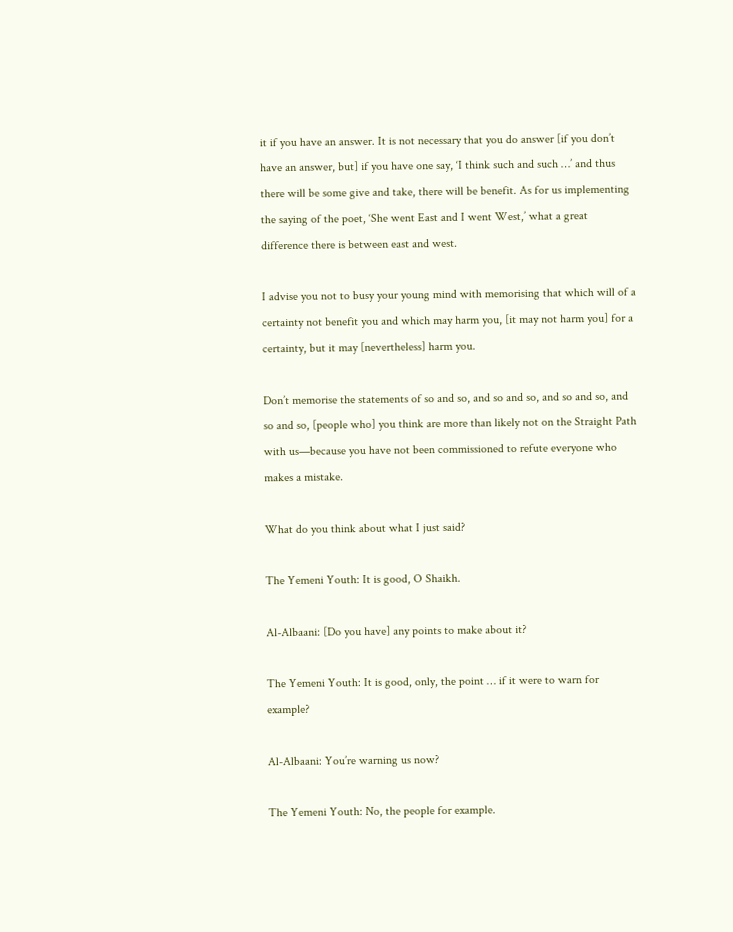it if you have an answer. It is not necessary that you do answer [if you don’t have an answer, but] if you have one say, ‘I think such and such …’ and thus there will be some give and take, there will be benefit. As for us implementing the saying of the poet, ‘She went East and I went West,’ what a great difference there is between east and west.

I advise you not to busy your young mind with memorising that which will of a certainty not benefit you and which may harm you, [it may not harm you] for a certainty, but it may [nevertheless] harm you.

Don’t memorise the statements of so and so, and so and so, and so and so, and so and so, [people who] you think are more than likely not on the Straight Path with us—because you have not been commissioned to refute everyone who makes a mistake.

What do you think about what I just said?

The Yemeni Youth: It is good, O Shaikh.

Al-Albaani: [Do you have] any points to make about it?

The Yemeni Youth: It is good, only, the point … if it were to warn for example?

Al-Albaani: You’re warning us now?

The Yemeni Youth: No, the people for example.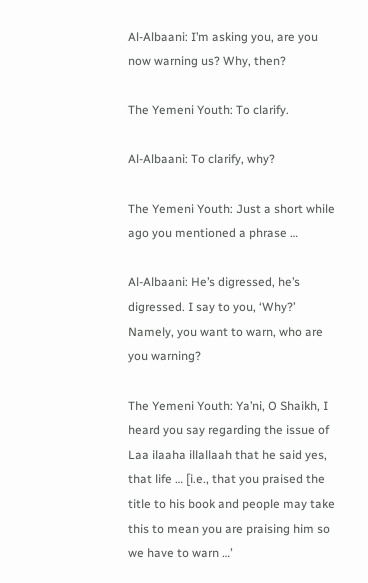Al-Albaani: I’m asking you, are you now warning us? Why, then?

The Yemeni Youth: To clarify.

Al-Albaani: To clarify, why?

The Yemeni Youth: Just a short while ago you mentioned a phrase …

Al-Albaani: He’s digressed, he’s digressed. I say to you, ‘Why?’ Namely, you want to warn, who are you warning?

The Yemeni Youth: Ya’ni, O Shaikh, I heard you say regarding the issue of Laa ilaaha illallaah that he said yes, that life … [i.e., that you praised the title to his book and people may take this to mean you are praising him so we have to warn …’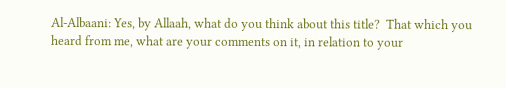Al-Albaani: Yes, by Allaah, what do you think about this title?  That which you heard from me, what are your comments on it, in relation to your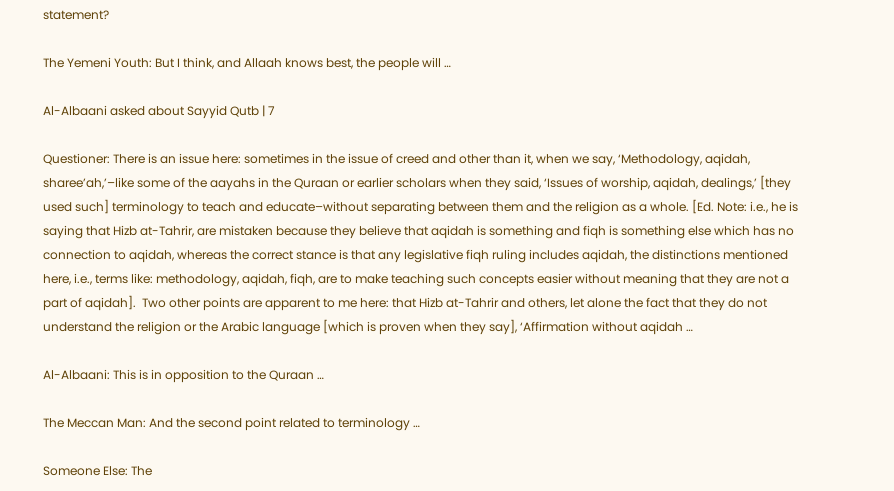statement?

The Yemeni Youth: But I think, and Allaah knows best, the people will …

Al-Albaani asked about Sayyid Qutb | 7

Questioner: There is an issue here: sometimes in the issue of creed and other than it, when we say, ‘Methodology, aqidah, sharee’ah,’–like some of the aayahs in the Quraan or earlier scholars when they said, ‘Issues of worship, aqidah, dealings,’ [they used such] terminology to teach and educate–without separating between them and the religion as a whole. [Ed. Note: i.e., he is saying that Hizb at-Tahrir, are mistaken because they believe that aqidah is something and fiqh is something else which has no connection to aqidah, whereas the correct stance is that any legislative fiqh ruling includes aqidah, the distinctions mentioned here, i.e., terms like: methodology, aqidah, fiqh, are to make teaching such concepts easier without meaning that they are not a part of aqidah].  Two other points are apparent to me here: that Hizb at-Tahrir and others, let alone the fact that they do not understand the religion or the Arabic language [which is proven when they say], ‘Affirmation without aqidah …

Al-Albaani: This is in opposition to the Quraan …

The Meccan Man: And the second point related to terminology …

Someone Else: The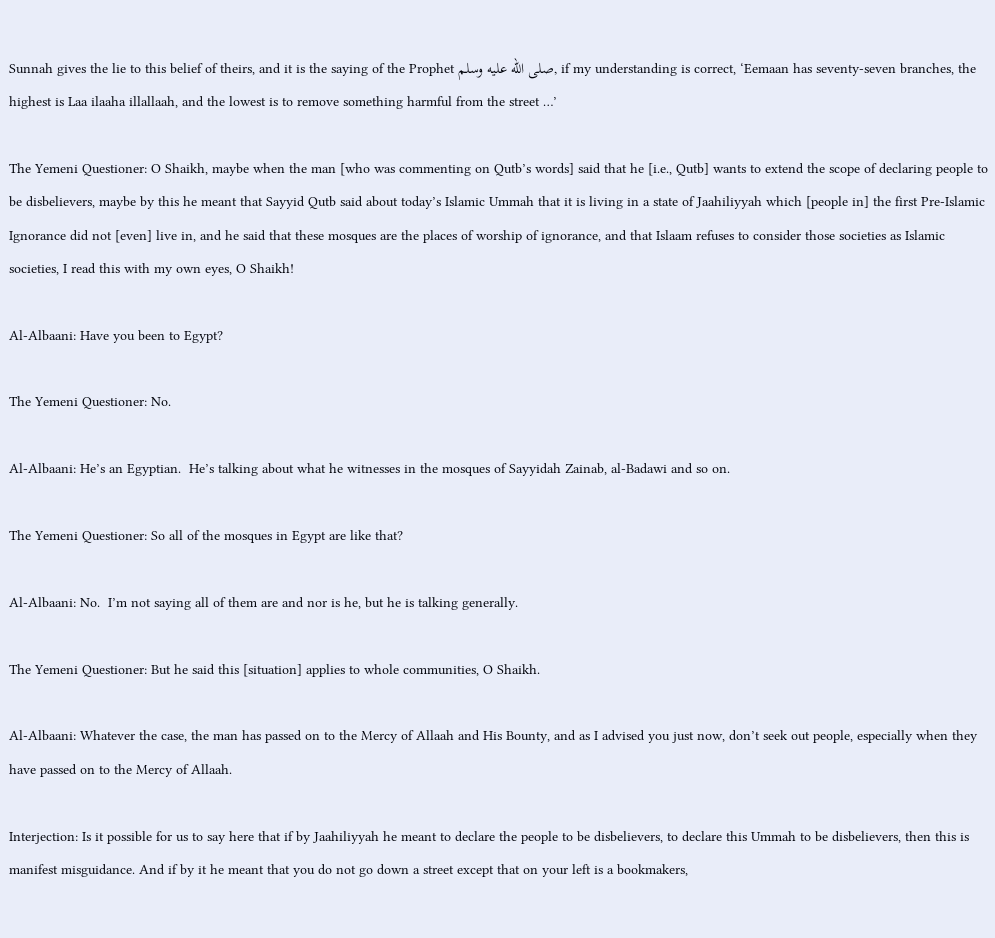Sunnah gives the lie to this belief of theirs, and it is the saying of the Prophet صلى الله عليه وسلم, if my understanding is correct, ‘Eemaan has seventy-seven branches, the highest is Laa ilaaha illallaah, and the lowest is to remove something harmful from the street …’

The Yemeni Questioner: O Shaikh, maybe when the man [who was commenting on Qutb’s words] said that he [i.e., Qutb] wants to extend the scope of declaring people to be disbelievers, maybe by this he meant that Sayyid Qutb said about today’s Islamic Ummah that it is living in a state of Jaahiliyyah which [people in] the first Pre-Islamic Ignorance did not [even] live in, and he said that these mosques are the places of worship of ignorance, and that Islaam refuses to consider those societies as Islamic societies, I read this with my own eyes, O Shaikh!

Al-Albaani: Have you been to Egypt?

The Yemeni Questioner: No.

Al-Albaani: He’s an Egyptian.  He’s talking about what he witnesses in the mosques of Sayyidah Zainab, al-Badawi and so on.

The Yemeni Questioner: So all of the mosques in Egypt are like that?

Al-Albaani: No.  I’m not saying all of them are and nor is he, but he is talking generally.

The Yemeni Questioner: But he said this [situation] applies to whole communities, O Shaikh.

Al-Albaani: Whatever the case, the man has passed on to the Mercy of Allaah and His Bounty, and as I advised you just now, don’t seek out people, especially when they have passed on to the Mercy of Allaah.

Interjection: Is it possible for us to say here that if by Jaahiliyyah he meant to declare the people to be disbelievers, to declare this Ummah to be disbelievers, then this is manifest misguidance. And if by it he meant that you do not go down a street except that on your left is a bookmakers,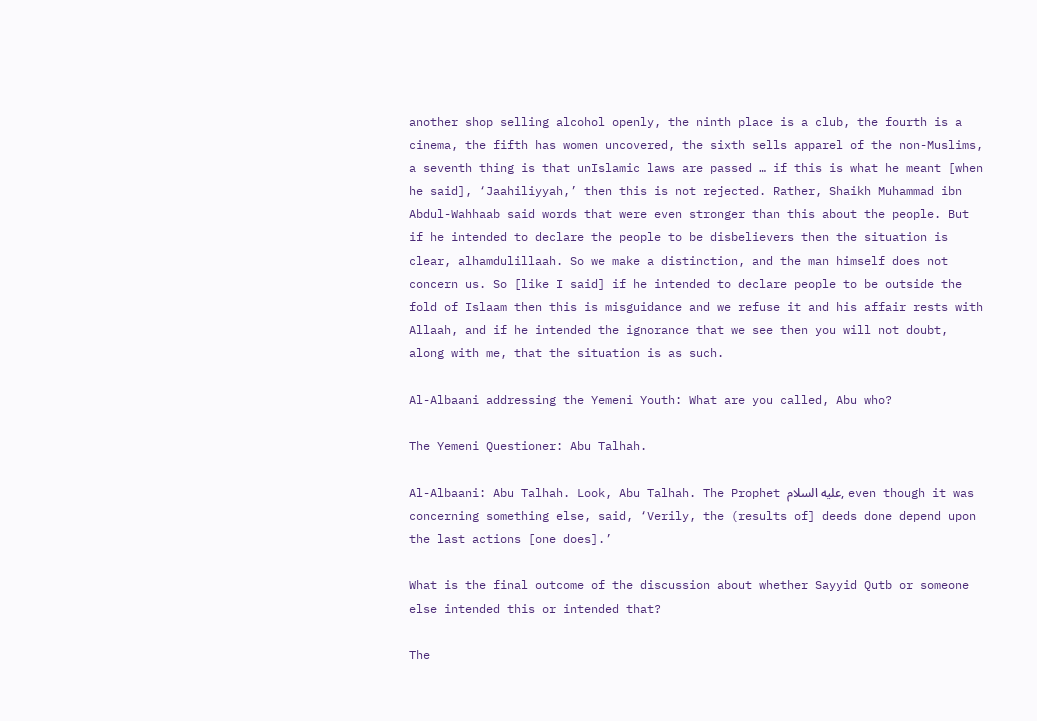another shop selling alcohol openly, the ninth place is a club, the fourth is a cinema, the fifth has women uncovered, the sixth sells apparel of the non-Muslims, a seventh thing is that unIslamic laws are passed … if this is what he meant [when he said], ‘Jaahiliyyah,’ then this is not rejected. Rather, Shaikh Muhammad ibn Abdul-Wahhaab said words that were even stronger than this about the people. But if he intended to declare the people to be disbelievers then the situation is clear, alhamdulillaah. So we make a distinction, and the man himself does not concern us. So [like I said] if he intended to declare people to be outside the fold of Islaam then this is misguidance and we refuse it and his affair rests with Allaah, and if he intended the ignorance that we see then you will not doubt, along with me, that the situation is as such.

Al-Albaani addressing the Yemeni Youth: What are you called, Abu who?

The Yemeni Questioner: Abu Talhah.

Al-Albaani: Abu Talhah. Look, Abu Talhah. The Prophet عليه السلام, even though it was concerning something else, said, ‘Verily, the (results of] deeds done depend upon the last actions [one does].’

What is the final outcome of the discussion about whether Sayyid Qutb or someone else intended this or intended that?

The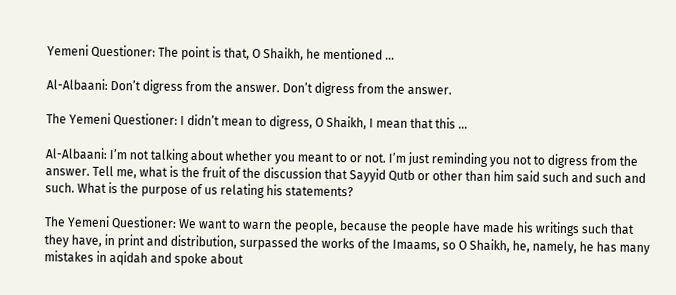Yemeni Questioner: The point is that, O Shaikh, he mentioned …

Al-Albaani: Don’t digress from the answer. Don’t digress from the answer.

The Yemeni Questioner: I didn’t mean to digress, O Shaikh, I mean that this …

Al-Albaani: I’m not talking about whether you meant to or not. I’m just reminding you not to digress from the answer. Tell me, what is the fruit of the discussion that Sayyid Qutb or other than him said such and such and such. What is the purpose of us relating his statements?

The Yemeni Questioner: We want to warn the people, because the people have made his writings such that they have, in print and distribution, surpassed the works of the Imaams, so O Shaikh, he, namely, he has many mistakes in aqidah and spoke about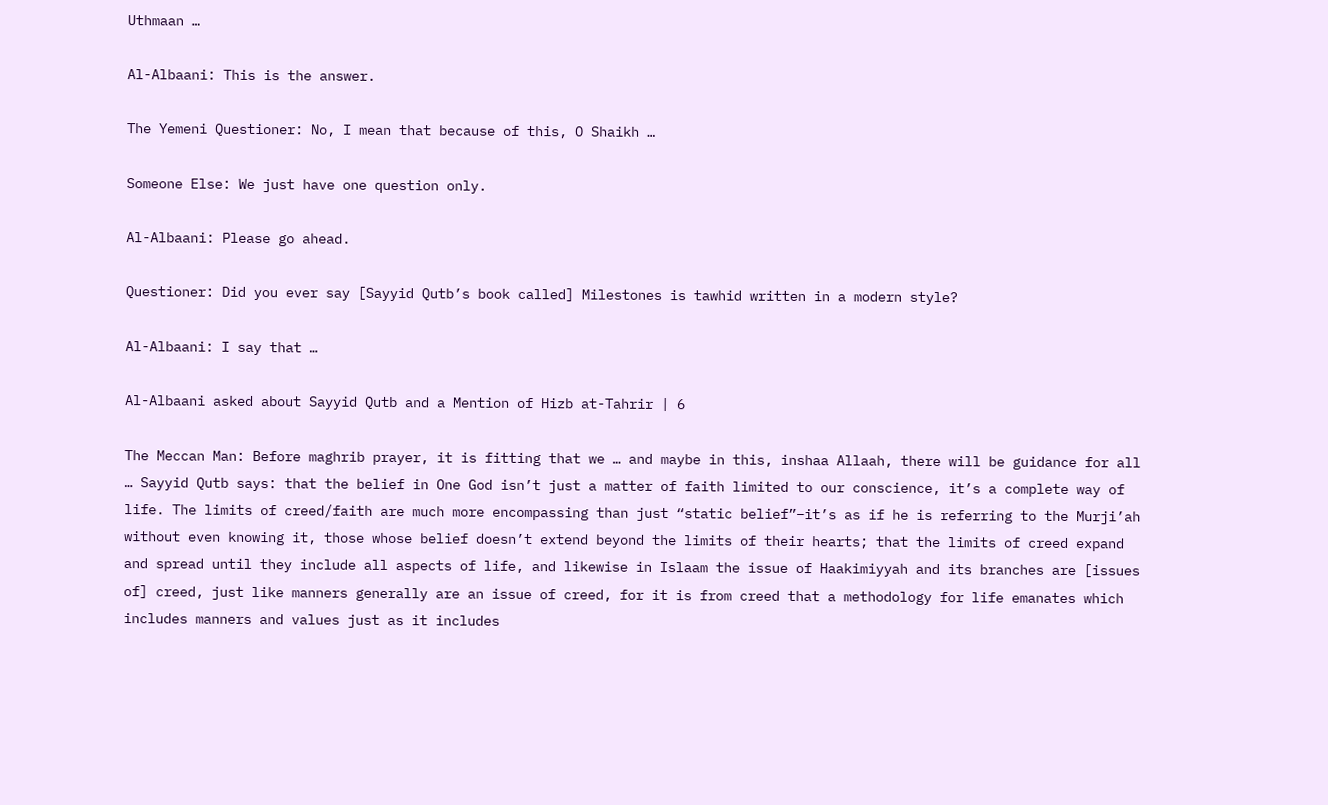Uthmaan …

Al-Albaani: This is the answer.

The Yemeni Questioner: No, I mean that because of this, O Shaikh …

Someone Else: We just have one question only.

Al-Albaani: Please go ahead.

Questioner: Did you ever say [Sayyid Qutb’s book called] Milestones is tawhid written in a modern style?

Al-Albaani: I say that …

Al-Albaani asked about Sayyid Qutb and a Mention of Hizb at-Tahrir | 6

The Meccan Man: Before maghrib prayer, it is fitting that we … and maybe in this, inshaa Allaah, there will be guidance for all … Sayyid Qutb says: that the belief in One God isn’t just a matter of faith limited to our conscience, it’s a complete way of life. The limits of creed/faith are much more encompassing than just “static belief”–it’s as if he is referring to the Murji’ah without even knowing it, those whose belief doesn’t extend beyond the limits of their hearts; that the limits of creed expand and spread until they include all aspects of life, and likewise in Islaam the issue of Haakimiyyah and its branches are [issues of] creed, just like manners generally are an issue of creed, for it is from creed that a methodology for life emanates which includes manners and values just as it includes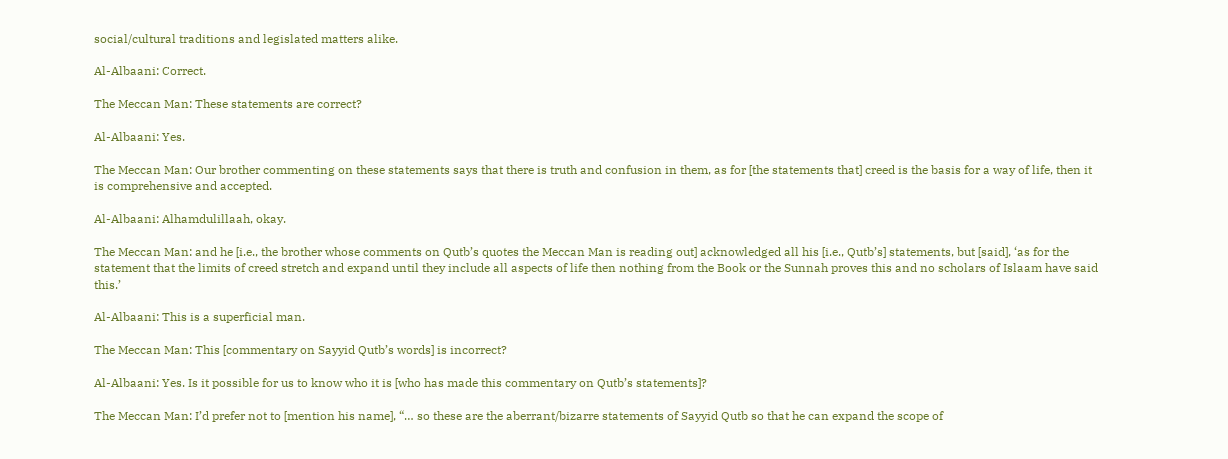social/cultural traditions and legislated matters alike.

Al-Albaani: Correct.

The Meccan Man: These statements are correct?

Al-Albaani: Yes.

The Meccan Man: Our brother commenting on these statements says that there is truth and confusion in them, as for [the statements that] creed is the basis for a way of life, then it is comprehensive and accepted.

Al-Albaani: Alhamdulillaah, okay.

The Meccan Man: and he [i.e., the brother whose comments on Qutb’s quotes the Meccan Man is reading out] acknowledged all his [i.e., Qutb’s] statements, but [said], ‘as for the statement that the limits of creed stretch and expand until they include all aspects of life then nothing from the Book or the Sunnah proves this and no scholars of Islaam have said this.’

Al-Albaani: This is a superficial man.

The Meccan Man: This [commentary on Sayyid Qutb’s words] is incorrect?

Al-Albaani: Yes. Is it possible for us to know who it is [who has made this commentary on Qutb’s statements]?

The Meccan Man: I’d prefer not to [mention his name], “… so these are the aberrant/bizarre statements of Sayyid Qutb so that he can expand the scope of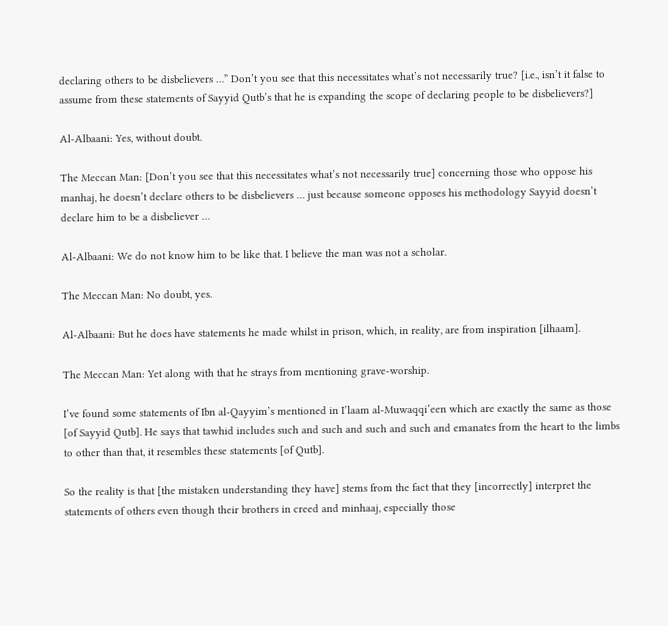declaring others to be disbelievers …” Don’t you see that this necessitates what’s not necessarily true? [i.e., isn’t it false to assume from these statements of Sayyid Qutb’s that he is expanding the scope of declaring people to be disbelievers?]

Al-Albaani: Yes, without doubt.

The Meccan Man: [Don’t you see that this necessitates what’s not necessarily true] concerning those who oppose his manhaj, he doesn’t declare others to be disbelievers … just because someone opposes his methodology Sayyid doesn’t declare him to be a disbeliever …

Al-Albaani: We do not know him to be like that. I believe the man was not a scholar.

The Meccan Man: No doubt, yes.

Al-Albaani: But he does have statements he made whilst in prison, which, in reality, are from inspiration [ilhaam].

The Meccan Man: Yet along with that he strays from mentioning grave-worship.

I’ve found some statements of Ibn al-Qayyim’s mentioned in I’laam al-Muwaqqi’een which are exactly the same as those [of Sayyid Qutb]. He says that tawhid includes such and such and such and such and emanates from the heart to the limbs to other than that, it resembles these statements [of Qutb].

So the reality is that [the mistaken understanding they have] stems from the fact that they [incorrectly] interpret the statements of others even though their brothers in creed and minhaaj, especially those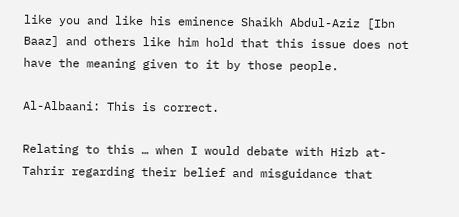like you and like his eminence Shaikh Abdul-Aziz [Ibn Baaz] and others like him hold that this issue does not have the meaning given to it by those people.

Al-Albaani: This is correct.

Relating to this … when I would debate with Hizb at-Tahrir regarding their belief and misguidance that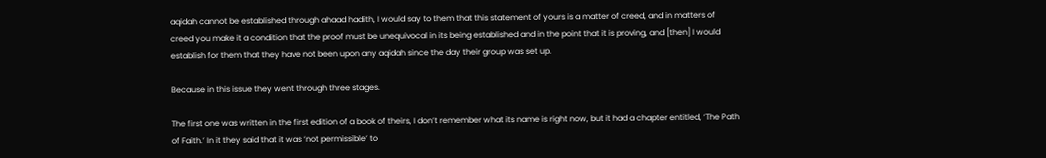aqidah cannot be established through ahaad hadith, I would say to them that this statement of yours is a matter of creed, and in matters of creed you make it a condition that the proof must be unequivocal in its being established and in the point that it is proving, and [then] I would establish for them that they have not been upon any aqidah since the day their group was set up.

Because in this issue they went through three stages.

The first one was written in the first edition of a book of theirs, I don’t remember what its name is right now, but it had a chapter entitled, ‘The Path of Faith.’ In it they said that it was ‘not permissible’ to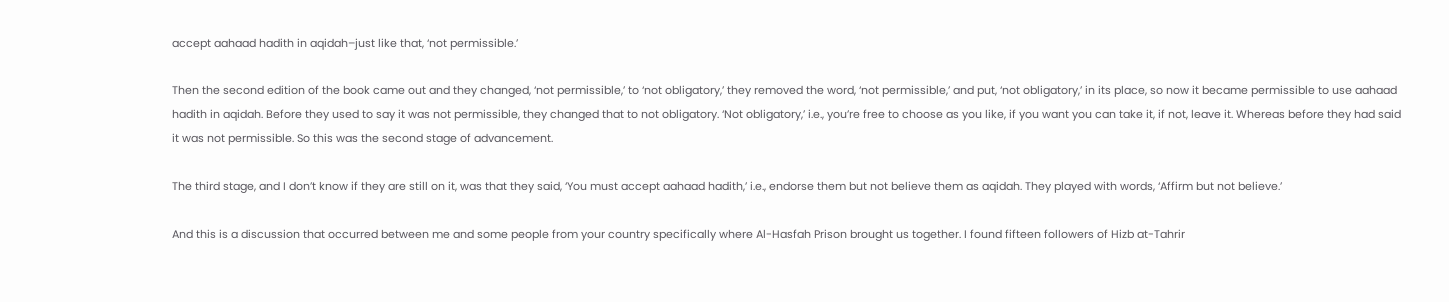accept aahaad hadith in aqidah–just like that, ‘not permissible.’

Then the second edition of the book came out and they changed, ‘not permissible,’ to ‘not obligatory,’ they removed the word, ‘not permissible,’ and put, ‘not obligatory,’ in its place, so now it became permissible to use aahaad hadith in aqidah. Before they used to say it was not permissible, they changed that to not obligatory. ‘Not obligatory,’ i.e., you’re free to choose as you like, if you want you can take it, if not, leave it. Whereas before they had said it was not permissible. So this was the second stage of advancement.

The third stage, and I don’t know if they are still on it, was that they said, ‘You must accept aahaad hadith,’ i.e., endorse them but not believe them as aqidah. They played with words, ‘Affirm but not believe.’

And this is a discussion that occurred between me and some people from your country specifically where Al-Hasfah Prison brought us together. I found fifteen followers of Hizb at-Tahrir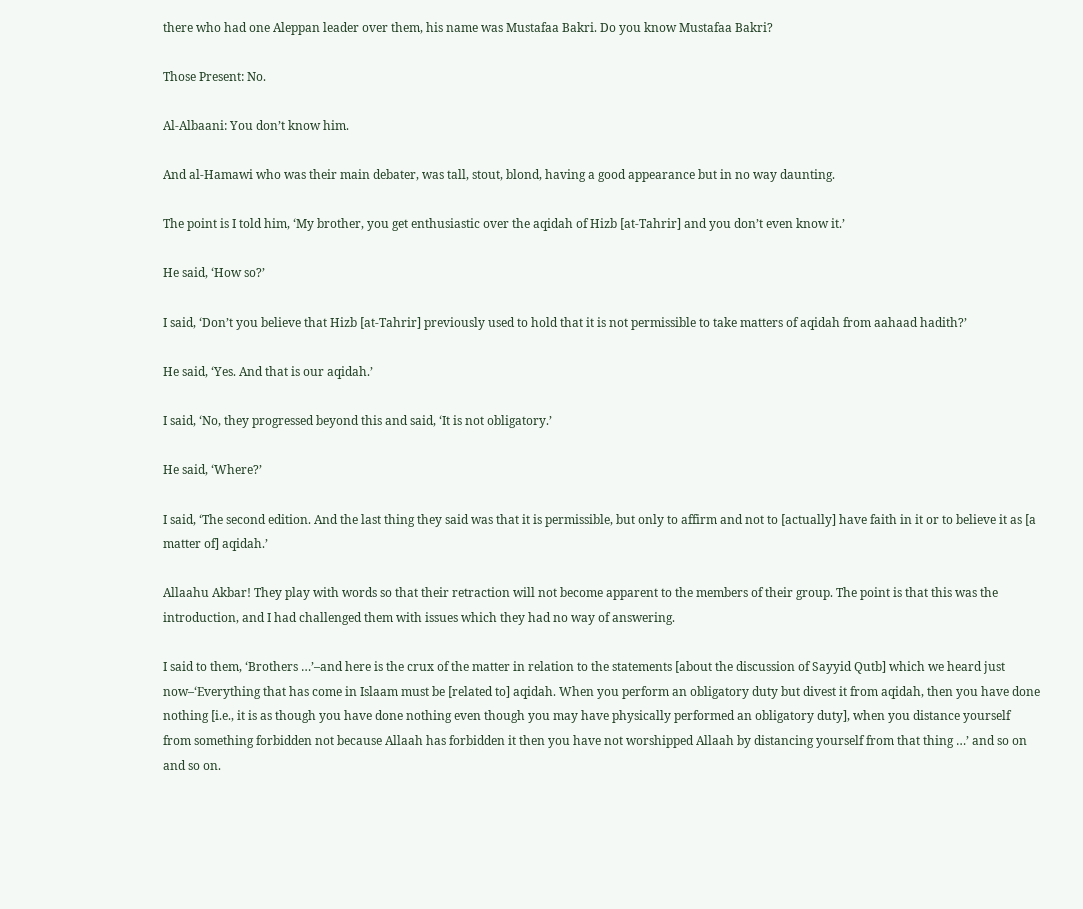there who had one Aleppan leader over them, his name was Mustafaa Bakri. Do you know Mustafaa Bakri?

Those Present: No.

Al-Albaani: You don’t know him.

And al-Hamawi who was their main debater, was tall, stout, blond, having a good appearance but in no way daunting.

The point is I told him, ‘My brother, you get enthusiastic over the aqidah of Hizb [at-Tahrir] and you don’t even know it.’

He said, ‘How so?’

I said, ‘Don’t you believe that Hizb [at-Tahrir] previously used to hold that it is not permissible to take matters of aqidah from aahaad hadith?’

He said, ‘Yes. And that is our aqidah.’

I said, ‘No, they progressed beyond this and said, ‘It is not obligatory.’

He said, ‘Where?’

I said, ‘The second edition. And the last thing they said was that it is permissible, but only to affirm and not to [actually] have faith in it or to believe it as [a matter of] aqidah.’

Allaahu Akbar! They play with words so that their retraction will not become apparent to the members of their group. The point is that this was the introduction, and I had challenged them with issues which they had no way of answering.

I said to them, ‘Brothers …’–and here is the crux of the matter in relation to the statements [about the discussion of Sayyid Qutb] which we heard just now–‘Everything that has come in Islaam must be [related to] aqidah. When you perform an obligatory duty but divest it from aqidah, then you have done nothing [i.e., it is as though you have done nothing even though you may have physically performed an obligatory duty], when you distance yourself from something forbidden not because Allaah has forbidden it then you have not worshipped Allaah by distancing yourself from that thing …’ and so on and so on.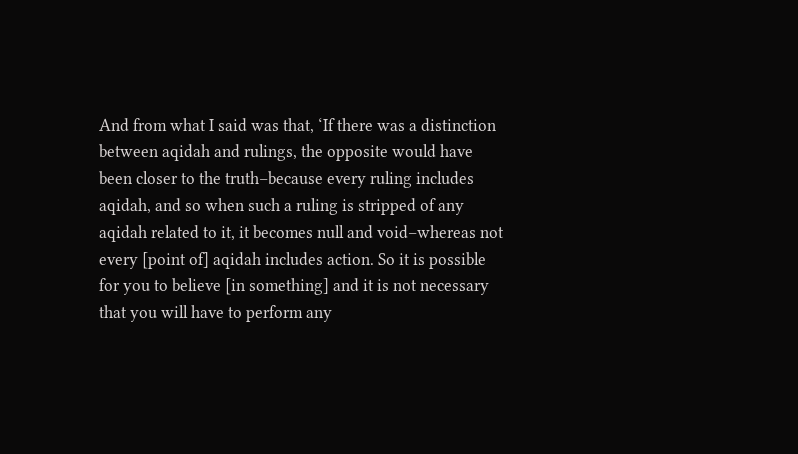And from what I said was that, ‘If there was a distinction between aqidah and rulings, the opposite would have been closer to the truth–because every ruling includes aqidah, and so when such a ruling is stripped of any aqidah related to it, it becomes null and void–whereas not every [point of] aqidah includes action. So it is possible for you to believe [in something] and it is not necessary that you will have to perform any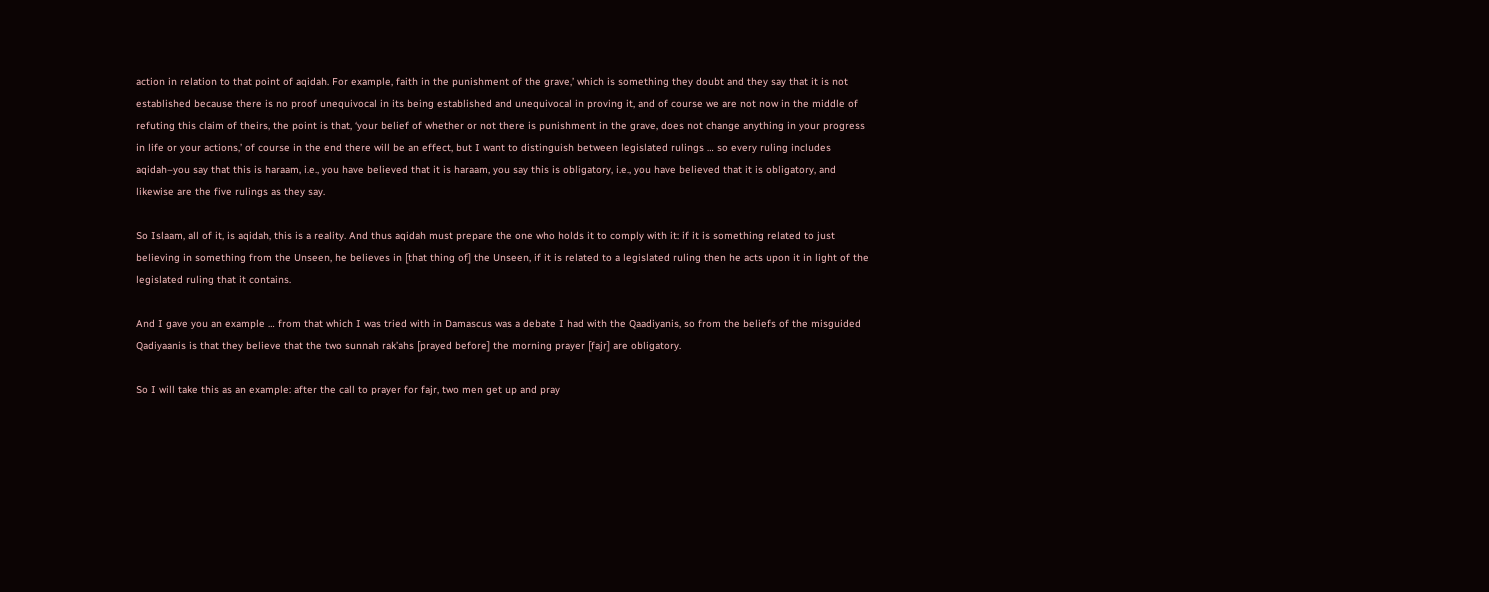action in relation to that point of aqidah. For example, faith in the punishment of the grave,’ which is something they doubt and they say that it is not established because there is no proof unequivocal in its being established and unequivocal in proving it, and of course we are not now in the middle of refuting this claim of theirs, the point is that, ‘your belief of whether or not there is punishment in the grave, does not change anything in your progress in life or your actions,’ of course in the end there will be an effect, but I want to distinguish between legislated rulings … so every ruling includes aqidah–you say that this is haraam, i.e., you have believed that it is haraam, you say this is obligatory, i.e., you have believed that it is obligatory, and likewise are the five rulings as they say.

So Islaam, all of it, is aqidah, this is a reality. And thus aqidah must prepare the one who holds it to comply with it: if it is something related to just believing in something from the Unseen, he believes in [that thing of] the Unseen, if it is related to a legislated ruling then he acts upon it in light of the legislated ruling that it contains.

And I gave you an example … from that which I was tried with in Damascus was a debate I had with the Qaadiyanis, so from the beliefs of the misguided Qadiyaanis is that they believe that the two sunnah rak’ahs [prayed before] the morning prayer [fajr] are obligatory.

So I will take this as an example: after the call to prayer for fajr, two men get up and pray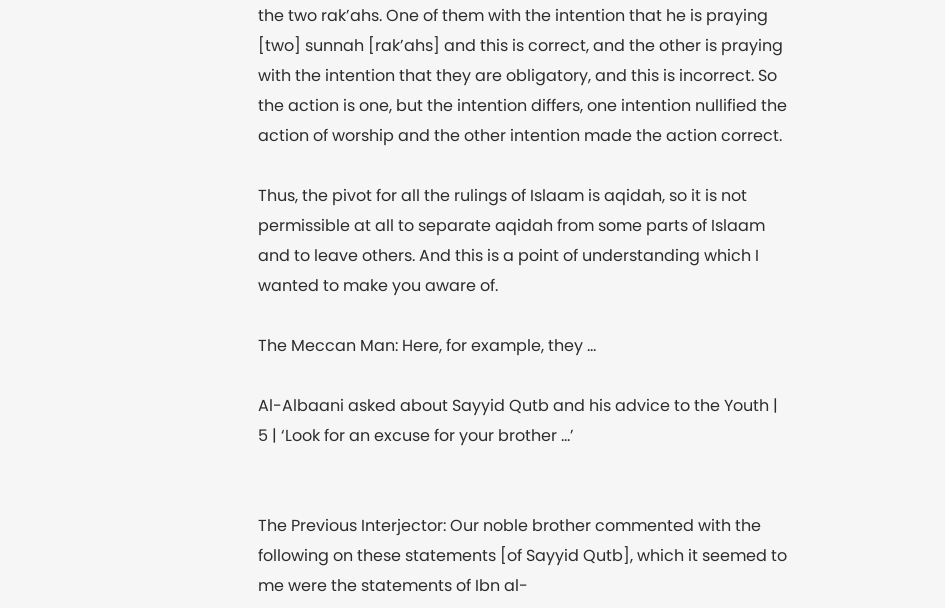the two rak’ahs. One of them with the intention that he is praying [two] sunnah [rak’ahs] and this is correct, and the other is praying with the intention that they are obligatory, and this is incorrect. So the action is one, but the intention differs, one intention nullified the action of worship and the other intention made the action correct.

Thus, the pivot for all the rulings of Islaam is aqidah, so it is not permissible at all to separate aqidah from some parts of Islaam and to leave others. And this is a point of understanding which I wanted to make you aware of.

The Meccan Man: Here, for example, they …

Al-Albaani asked about Sayyid Qutb and his advice to the Youth | 5 | ‘Look for an excuse for your brother …’


The Previous Interjector: Our noble brother commented with the following on these statements [of Sayyid Qutb], which it seemed to me were the statements of Ibn al-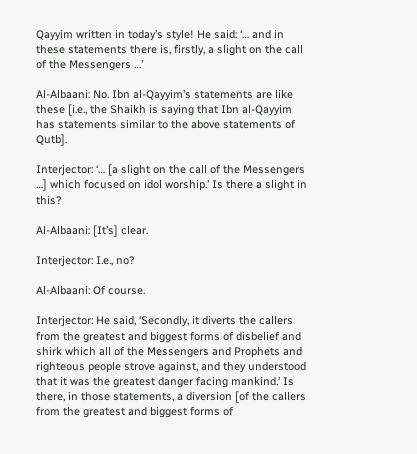Qayyim written in today’s style! He said: ‘… and in these statements there is, firstly, a slight on the call of the Messengers …’

Al-Albaani: No. Ibn al-Qayyim’s statements are like these [i.e., the Shaikh is saying that Ibn al-Qayyim has statements similar to the above statements of Qutb].

Interjector: ‘… [a slight on the call of the Messengers …] which focused on idol worship.’ Is there a slight in this?

Al-Albaani: [It’s] clear.

Interjector: I.e., no?

Al-Albaani: Of course.

Interjector: He said, ‘Secondly, it diverts the callers from the greatest and biggest forms of disbelief and shirk which all of the Messengers and Prophets and righteous people strove against, and they understood that it was the greatest danger facing mankind.’ Is there, in those statements, a diversion [of the callers from the greatest and biggest forms of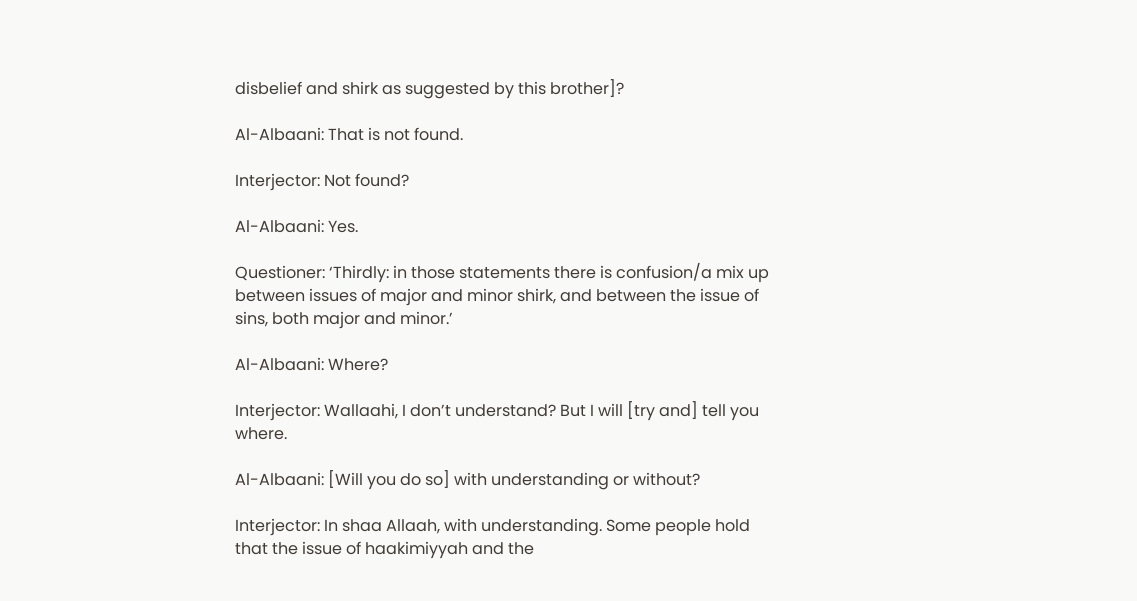disbelief and shirk as suggested by this brother]?

Al-Albaani: That is not found.

Interjector: Not found?

Al-Albaani: Yes.

Questioner: ‘Thirdly: in those statements there is confusion/a mix up between issues of major and minor shirk, and between the issue of sins, both major and minor.’

Al-Albaani: Where?

Interjector: Wallaahi, I don’t understand? But I will [try and] tell you where.

Al-Albaani: [Will you do so] with understanding or without?

Interjector: In shaa Allaah, with understanding. Some people hold that the issue of haakimiyyah and the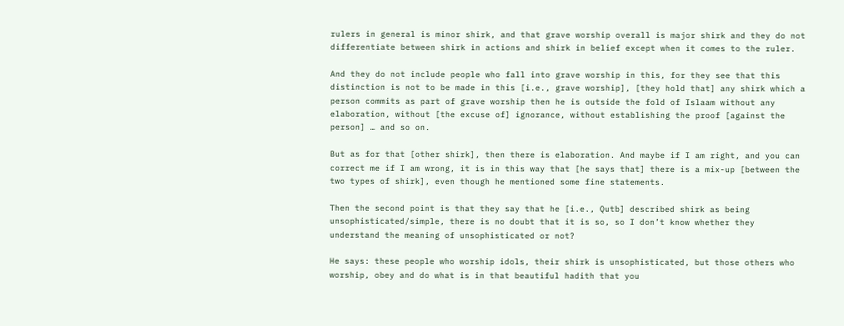rulers in general is minor shirk, and that grave worship overall is major shirk and they do not differentiate between shirk in actions and shirk in belief except when it comes to the ruler.

And they do not include people who fall into grave worship in this, for they see that this distinction is not to be made in this [i.e., grave worship], [they hold that] any shirk which a person commits as part of grave worship then he is outside the fold of Islaam without any elaboration, without [the excuse of] ignorance, without establishing the proof [against the person] … and so on.

But as for that [other shirk], then there is elaboration. And maybe if I am right, and you can correct me if I am wrong, it is in this way that [he says that] there is a mix-up [between the two types of shirk], even though he mentioned some fine statements.

Then the second point is that they say that he [i.e., Qutb] described shirk as being unsophisticated/simple, there is no doubt that it is so, so I don’t know whether they understand the meaning of unsophisticated or not?

He says: these people who worship idols, their shirk is unsophisticated, but those others who worship, obey and do what is in that beautiful hadith that you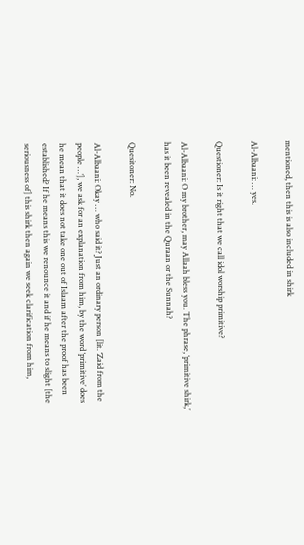mentioned, then this is also included in shirk

Al-Albaani: … yes.

Questioner: Is it right that we call idol worship primitive?

Al-Albaani: O my brother, may Allaah bless you. The phrase, ‘primitive shirk,’ has it been revealed in the Quraan or the Sunnah?

Quesitoner: No.

Al-Albaani: Okay … who said it? Just an ordinary person [lit. ‘Zaid from the people …’], we ask for an explanation from him, by the word ‘primitive’ does he mean that it does not take one out of Islaam after the proof has been established? If he means this we renounce it and if he means to slight [the seriousness of] this shirk then again we seek clarification from him,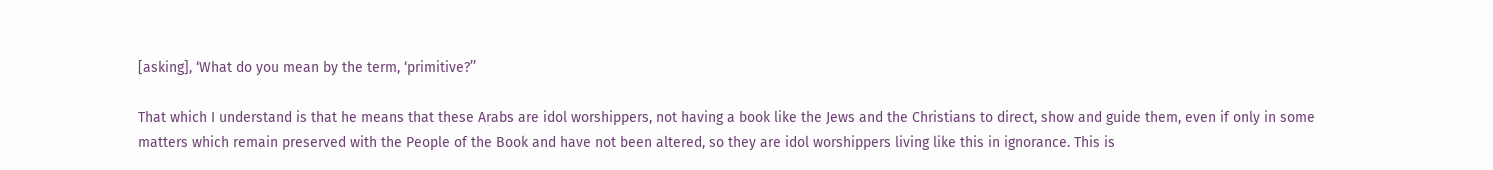[asking], ‘What do you mean by the term, ‘primitive?’’

That which I understand is that he means that these Arabs are idol worshippers, not having a book like the Jews and the Christians to direct, show and guide them, even if only in some matters which remain preserved with the People of the Book and have not been altered, so they are idol worshippers living like this in ignorance. This is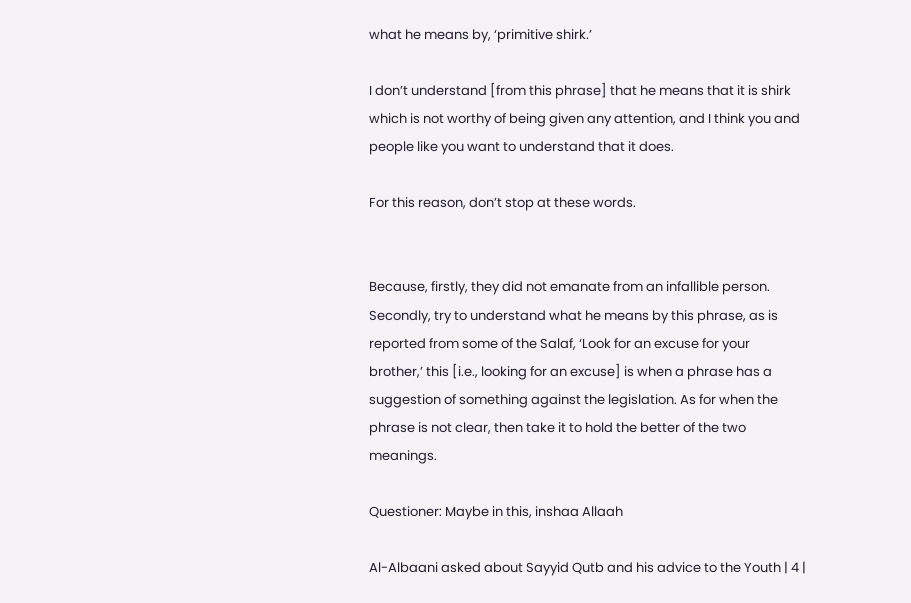what he means by, ‘primitive shirk.’

I don’t understand [from this phrase] that he means that it is shirk which is not worthy of being given any attention, and I think you and people like you want to understand that it does.

For this reason, don’t stop at these words.


Because, firstly, they did not emanate from an infallible person. Secondly, try to understand what he means by this phrase, as is reported from some of the Salaf, ‘Look for an excuse for your brother,’ this [i.e., looking for an excuse] is when a phrase has a suggestion of something against the legislation. As for when the phrase is not clear, then take it to hold the better of the two meanings.

Questioner: Maybe in this, inshaa Allaah

Al-Albaani asked about Sayyid Qutb and his advice to the Youth | 4 |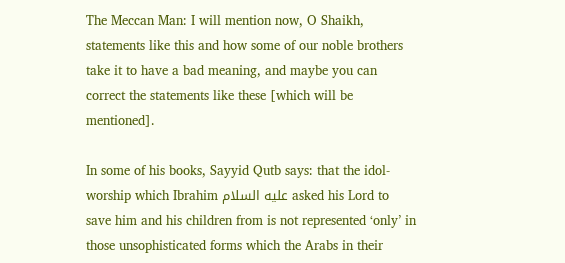The Meccan Man: I will mention now, O Shaikh, statements like this and how some of our noble brothers take it to have a bad meaning, and maybe you can correct the statements like these [which will be mentioned].

In some of his books, Sayyid Qutb says: that the idol-worship which Ibrahim عليه السلام asked his Lord to save him and his children from is not represented ‘only’ in those unsophisticated forms which the Arabs in their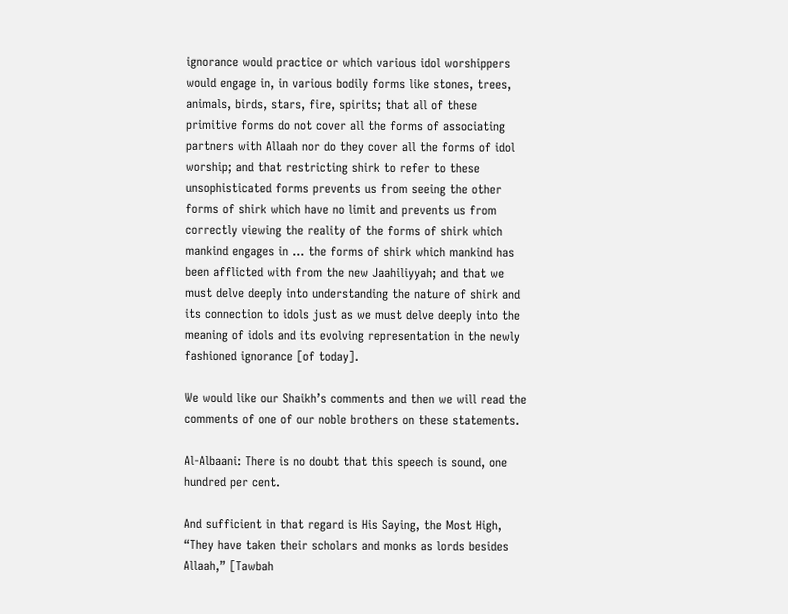ignorance would practice or which various idol worshippers would engage in, in various bodily forms like stones, trees, animals, birds, stars, fire, spirits; that all of these primitive forms do not cover all the forms of associating partners with Allaah nor do they cover all the forms of idol worship; and that restricting shirk to refer to these unsophisticated forms prevents us from seeing the other forms of shirk which have no limit and prevents us from correctly viewing the reality of the forms of shirk which mankind engages in … the forms of shirk which mankind has been afflicted with from the new Jaahiliyyah; and that we must delve deeply into understanding the nature of shirk and its connection to idols just as we must delve deeply into the meaning of idols and its evolving representation in the newly fashioned ignorance [of today].

We would like our Shaikh’s comments and then we will read the comments of one of our noble brothers on these statements.

Al-Albaani: There is no doubt that this speech is sound, one hundred per cent.

And sufficient in that regard is His Saying, the Most High, “They have taken their scholars and monks as lords besides Allaah,” [Tawbah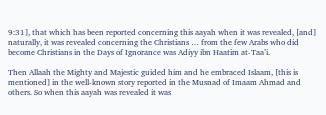9:31], that which has been reported concerning this aayah when it was revealed, [and] naturally, it was revealed concerning the Christians … from the few Arabs who did become Christians in the Days of Ignorance was Adiyy ibn Haatim at-Taa’i.

Then Allaah the Mighty and Majestic guided him and he embraced Islaam, [this is mentioned] in the well-known story reported in the Musnad of Imaam Ahmad and others. So when this aayah was revealed it was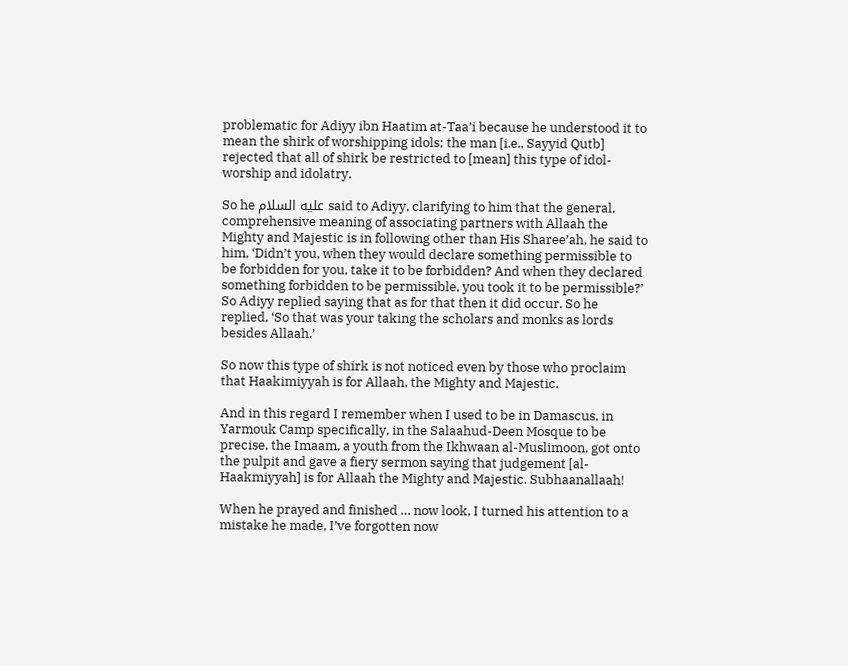problematic for Adiyy ibn Haatim at-Taa’i because he understood it to mean the shirk of worshipping idols; the man [i.e., Sayyid Qutb] rejected that all of shirk be restricted to [mean] this type of idol-worship and idolatry.

So he عليه السلام said to Adiyy, clarifying to him that the general, comprehensive meaning of associating partners with Allaah the Mighty and Majestic is in following other than His Sharee’ah, he said to him, ‘Didn’t you, when they would declare something permissible to be forbidden for you, take it to be forbidden? And when they declared something forbidden to be permissible, you took it to be permissible?’ So Adiyy replied saying that as for that then it did occur. So he replied, ‘So that was your taking the scholars and monks as lords besides Allaah.’

So now this type of shirk is not noticed even by those who proclaim that Haakimiyyah is for Allaah, the Mighty and Majestic.

And in this regard I remember when I used to be in Damascus, in Yarmouk Camp specifically, in the Salaahud-Deen Mosque to be precise, the Imaam, a youth from the Ikhwaan al-Muslimoon, got onto the pulpit and gave a fiery sermon saying that judgement [al-Haakmiyyah] is for Allaah the Mighty and Majestic. Subhaanallaah!

When he prayed and finished … now look, I turned his attention to a mistake he made, I’ve forgotten now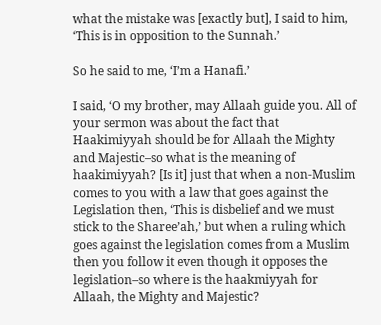what the mistake was [exactly but], I said to him, ‘This is in opposition to the Sunnah.’

So he said to me, ‘I’m a Hanafi.’

I said, ‘O my brother, may Allaah guide you. All of your sermon was about the fact that Haakimiyyah should be for Allaah the Mighty and Majestic–so what is the meaning of haakimiyyah? [Is it] just that when a non-Muslim comes to you with a law that goes against the Legislation then, ‘This is disbelief and we must stick to the Sharee’ah,’ but when a ruling which goes against the legislation comes from a Muslim then you follow it even though it opposes the legislation–so where is the haakmiyyah for Allaah, the Mighty and Majestic?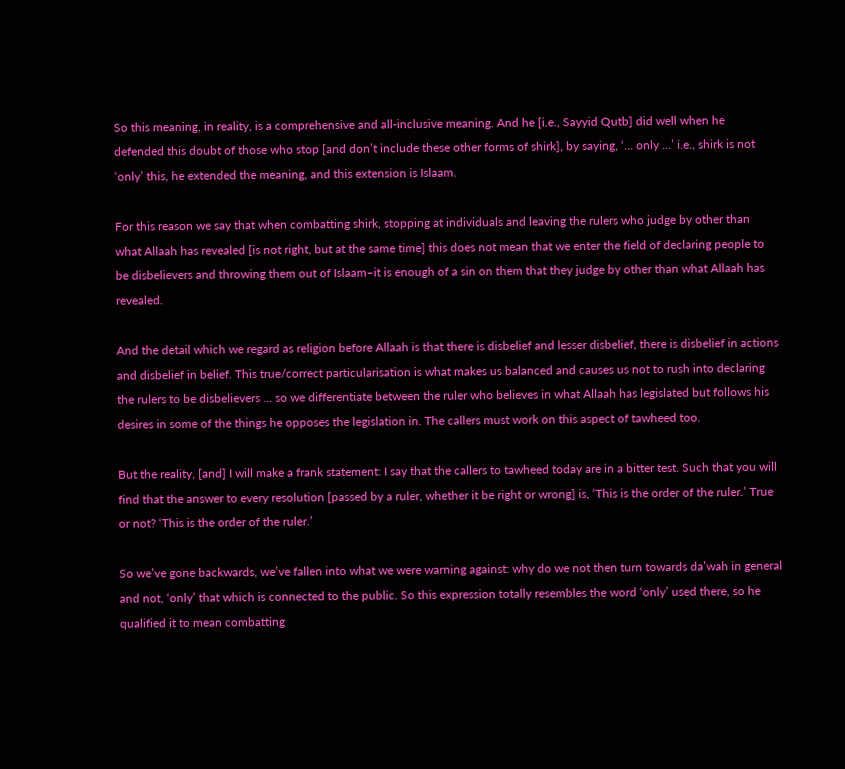So this meaning, in reality, is a comprehensive and all-inclusive meaning. And he [i.e., Sayyid Qutb] did well when he defended this doubt of those who stop [and don’t include these other forms of shirk], by saying, ‘… only …’ i.e., shirk is not ‘only’ this, he extended the meaning, and this extension is Islaam.

For this reason we say that when combatting shirk, stopping at individuals and leaving the rulers who judge by other than what Allaah has revealed [is not right, but at the same time] this does not mean that we enter the field of declaring people to be disbelievers and throwing them out of Islaam–it is enough of a sin on them that they judge by other than what Allaah has revealed.

And the detail which we regard as religion before Allaah is that there is disbelief and lesser disbelief, there is disbelief in actions and disbelief in belief. This true/correct particularisation is what makes us balanced and causes us not to rush into declaring the rulers to be disbelievers … so we differentiate between the ruler who believes in what Allaah has legislated but follows his desires in some of the things he opposes the legislation in. The callers must work on this aspect of tawheed too.

But the reality, [and] I will make a frank statement: I say that the callers to tawheed today are in a bitter test. Such that you will find that the answer to every resolution [passed by a ruler, whether it be right or wrong] is, ‘This is the order of the ruler.’ True or not? ‘This is the order of the ruler.’

So we’ve gone backwards, we’ve fallen into what we were warning against: why do we not then turn towards da’wah in general and not, ‘only’ that which is connected to the public. So this expression totally resembles the word ‘only’ used there, so he qualified it to mean combatting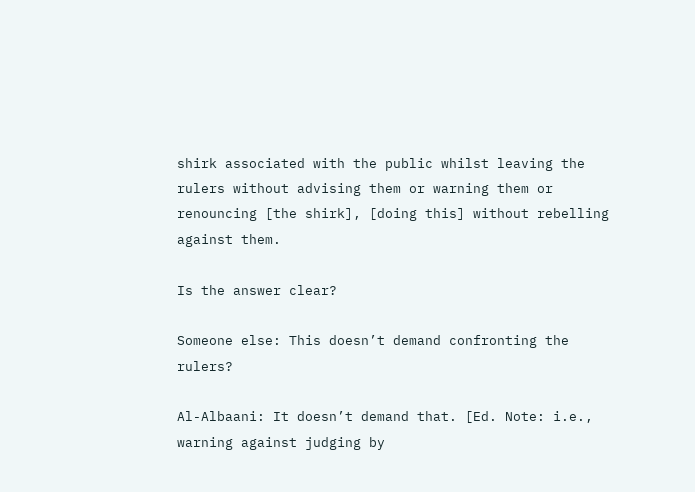shirk associated with the public whilst leaving the rulers without advising them or warning them or renouncing [the shirk], [doing this] without rebelling against them.

Is the answer clear?

Someone else: This doesn’t demand confronting the rulers?

Al-Albaani: It doesn’t demand that. [Ed. Note: i.e., warning against judging by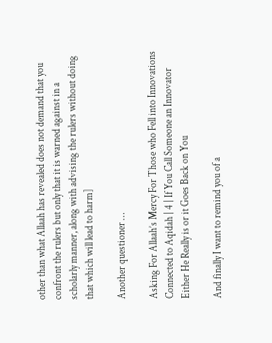other than what Allaah has revealed does not demand that you confront the rulers but only that it is warned against in a scholarly manner, along with advising the rulers without doing that which will lead to harm]

Another questioner …

Asking For Allaah’s Mercy For Those who Fell into Innovations Connected to Aqidah | 4 | If You Call Someone an Innovator Either He Really is or it Goes Back on You

And finally I want to remind you of a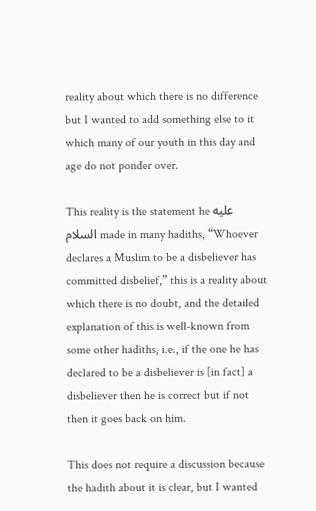reality about which there is no difference but I wanted to add something else to it which many of our youth in this day and age do not ponder over.

This reality is the statement he عليه السلام made in many hadiths, “Whoever declares a Muslim to be a disbeliever has committed disbelief,” this is a reality about which there is no doubt, and the detailed explanation of this is well-known from some other hadiths, i.e., if the one he has declared to be a disbeliever is [in fact] a disbeliever then he is correct but if not then it goes back on him.

This does not require a discussion because the hadith about it is clear, but I wanted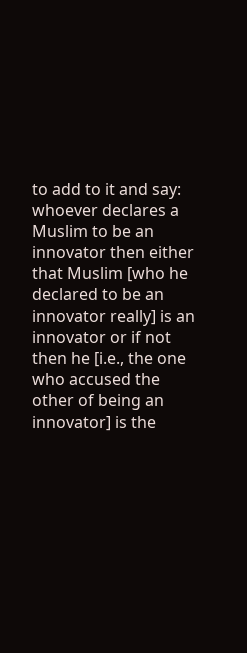to add to it and say: whoever declares a Muslim to be an innovator then either that Muslim [who he declared to be an innovator really] is an innovator or if not then he [i.e., the one who accused the other of being an innovator] is the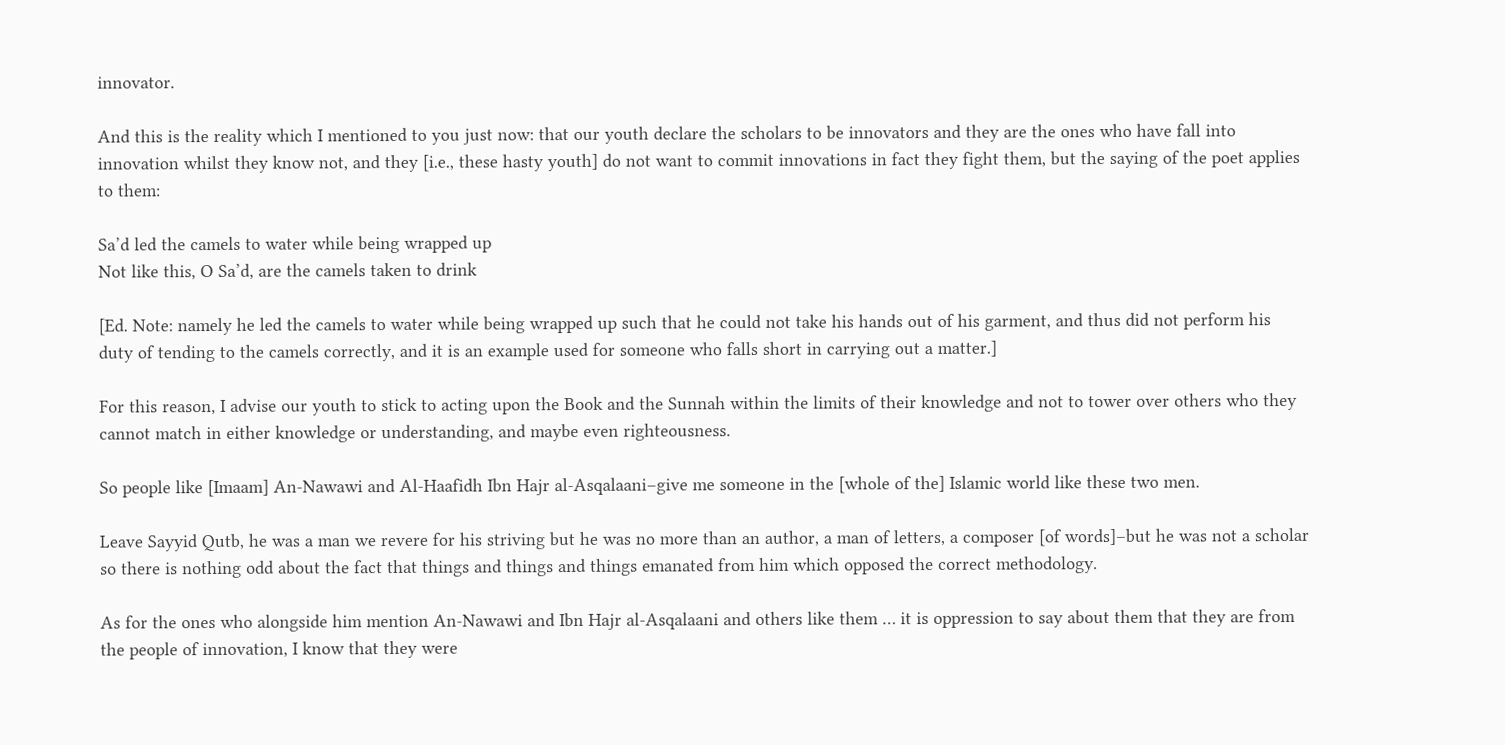innovator.

And this is the reality which I mentioned to you just now: that our youth declare the scholars to be innovators and they are the ones who have fall into innovation whilst they know not, and they [i.e., these hasty youth] do not want to commit innovations in fact they fight them, but the saying of the poet applies to them:

Sa’d led the camels to water while being wrapped up
Not like this, O Sa’d, are the camels taken to drink

[Ed. Note: namely he led the camels to water while being wrapped up such that he could not take his hands out of his garment, and thus did not perform his duty of tending to the camels correctly, and it is an example used for someone who falls short in carrying out a matter.]

For this reason, I advise our youth to stick to acting upon the Book and the Sunnah within the limits of their knowledge and not to tower over others who they cannot match in either knowledge or understanding, and maybe even righteousness.

So people like [Imaam] An-Nawawi and Al-Haafidh Ibn Hajr al-Asqalaani–give me someone in the [whole of the] Islamic world like these two men.

Leave Sayyid Qutb, he was a man we revere for his striving but he was no more than an author, a man of letters, a composer [of words]–but he was not a scholar so there is nothing odd about the fact that things and things and things emanated from him which opposed the correct methodology.

As for the ones who alongside him mention An-Nawawi and Ibn Hajr al-Asqalaani and others like them … it is oppression to say about them that they are from the people of innovation, I know that they were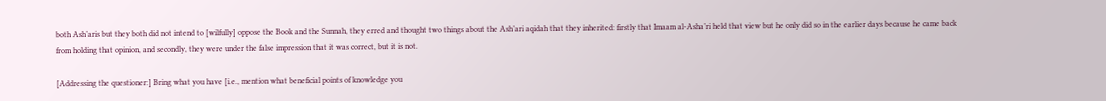both Ash’aris but they both did not intend to [wilfully] oppose the Book and the Sunnah, they erred and thought two things about the Ash’ari aqidah that they inherited: firstly that Imaam al-Asha’ri held that view but he only did so in the earlier days because he came back from holding that opinion, and secondly, they were under the false impression that it was correct, but it is not.

[Addressing the questioner:] Bring what you have [i.e., mention what beneficial points of knowledge you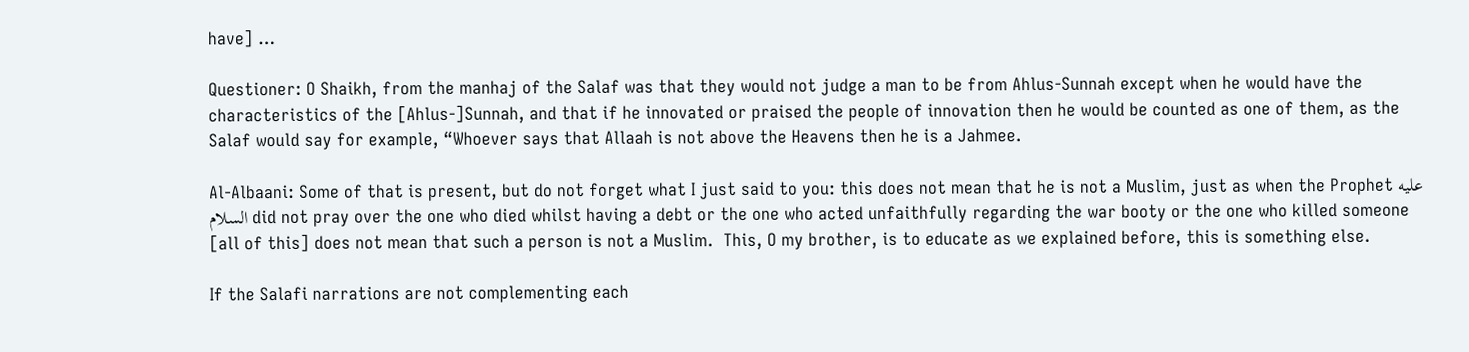have] …

Questioner: O Shaikh, from the manhaj of the Salaf was that they would not judge a man to be from Ahlus-Sunnah except when he would have the characteristics of the [Ahlus-]Sunnah, and that if he innovated or praised the people of innovation then he would be counted as one of them, as the Salaf would say for example, “Whoever says that Allaah is not above the Heavens then he is a Jahmee.

Al-Albaani: Some of that is present, but do not forget what I just said to you: this does not mean that he is not a Muslim, just as when the Prophet عليه السلام did not pray over the one who died whilst having a debt or the one who acted unfaithfully regarding the war booty or the one who killed someone [all of this] does not mean that such a person is not a Muslim.  This, O my brother, is to educate as we explained before, this is something else.

If the Salafi narrations are not complementing each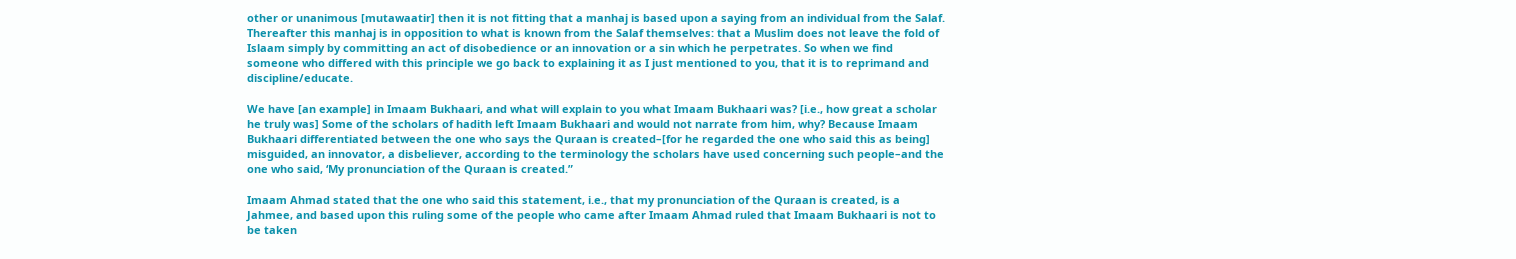other or unanimous [mutawaatir] then it is not fitting that a manhaj is based upon a saying from an individual from the Salaf. Thereafter this manhaj is in opposition to what is known from the Salaf themselves: that a Muslim does not leave the fold of Islaam simply by committing an act of disobedience or an innovation or a sin which he perpetrates. So when we find someone who differed with this principle we go back to explaining it as I just mentioned to you, that it is to reprimand and discipline/educate.

We have [an example] in Imaam Bukhaari, and what will explain to you what Imaam Bukhaari was? [i.e., how great a scholar he truly was] Some of the scholars of hadith left Imaam Bukhaari and would not narrate from him, why? Because Imaam Bukhaari differentiated between the one who says the Quraan is created–[for he regarded the one who said this as being] misguided, an innovator, a disbeliever, according to the terminology the scholars have used concerning such people–and the one who said, ‘My pronunciation of the Quraan is created.”

Imaam Ahmad stated that the one who said this statement, i.e., that my pronunciation of the Quraan is created, is a Jahmee, and based upon this ruling some of the people who came after Imaam Ahmad ruled that Imaam Bukhaari is not to be taken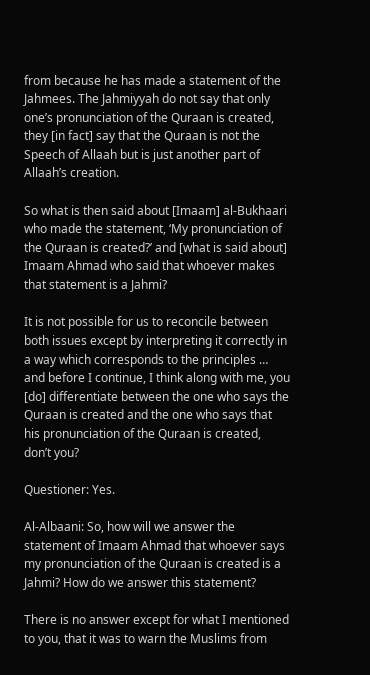from because he has made a statement of the Jahmees. The Jahmiyyah do not say that only one’s pronunciation of the Quraan is created, they [in fact] say that the Quraan is not the Speech of Allaah but is just another part of Allaah’s creation.

So what is then said about [Imaam] al-Bukhaari who made the statement, ‘My pronunciation of the Quraan is created?’ and [what is said about] Imaam Ahmad who said that whoever makes that statement is a Jahmi?

It is not possible for us to reconcile between both issues except by interpreting it correctly in a way which corresponds to the principles … and before I continue, I think along with me, you [do] differentiate between the one who says the Quraan is created and the one who says that his pronunciation of the Quraan is created, don’t you?

Questioner: Yes.

Al-Albaani: So, how will we answer the statement of Imaam Ahmad that whoever says my pronunciation of the Quraan is created is a Jahmi? How do we answer this statement?

There is no answer except for what I mentioned to you, that it was to warn the Muslims from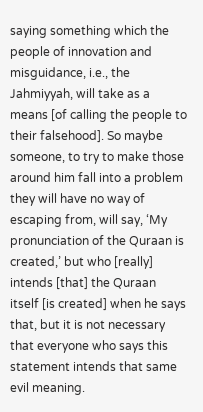saying something which the people of innovation and misguidance, i.e., the Jahmiyyah, will take as a means [of calling the people to their falsehood]. So maybe someone, to try to make those around him fall into a problem they will have no way of escaping from, will say, ‘My pronunciation of the Quraan is created,’ but who [really] intends [that] the Quraan itself [is created] when he says that, but it is not necessary that everyone who says this statement intends that same evil meaning.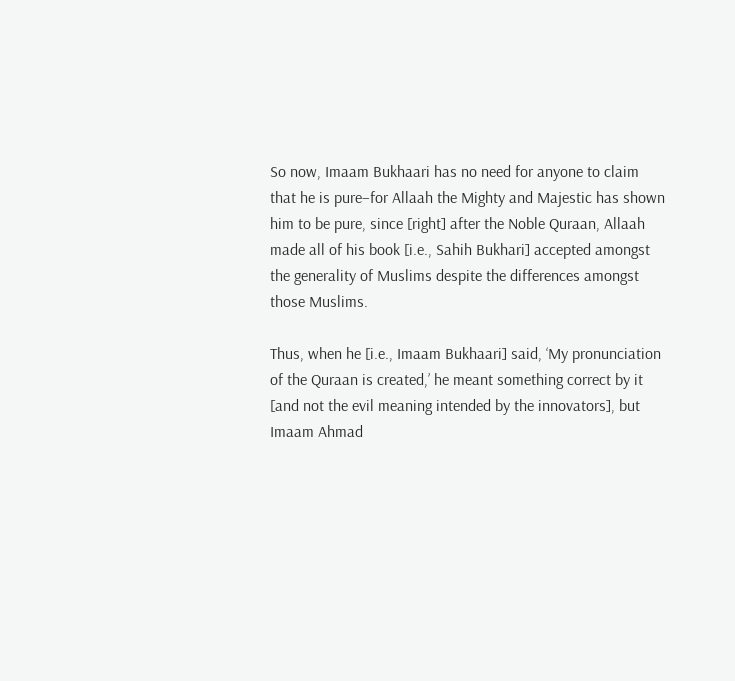So now, Imaam Bukhaari has no need for anyone to claim that he is pure–for Allaah the Mighty and Majestic has shown him to be pure, since [right] after the Noble Quraan, Allaah made all of his book [i.e., Sahih Bukhari] accepted amongst the generality of Muslims despite the differences amongst those Muslims.

Thus, when he [i.e., Imaam Bukhaari] said, ‘My pronunciation of the Quraan is created,’ he meant something correct by it [and not the evil meaning intended by the innovators], but Imaam Ahmad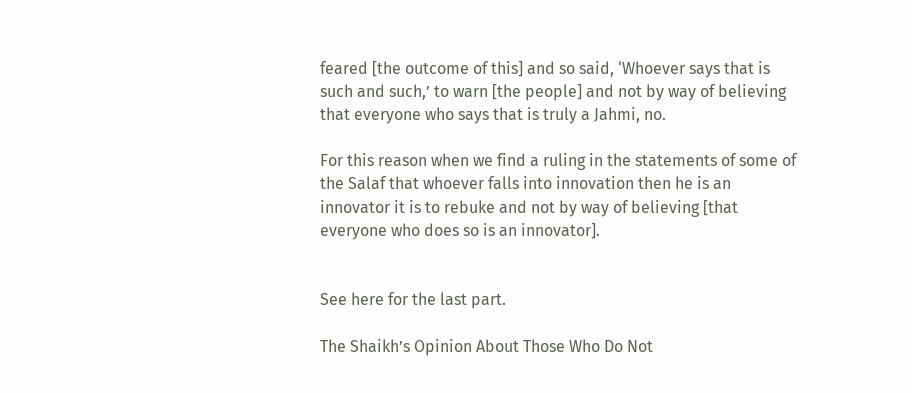feared [the outcome of this] and so said, ‘Whoever says that is such and such,’ to warn [the people] and not by way of believing that everyone who says that is truly a Jahmi, no.

For this reason when we find a ruling in the statements of some of the Salaf that whoever falls into innovation then he is an innovator it is to rebuke and not by way of believing [that everyone who does so is an innovator].


See here for the last part.

The Shaikh’s Opinion About Those Who Do Not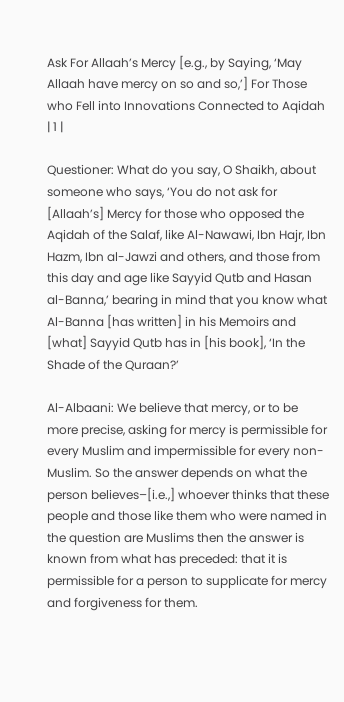Ask For Allaah’s Mercy [e.g., by Saying, ‘May Allaah have mercy on so and so,’] For Those who Fell into Innovations Connected to Aqidah | 1 |

Questioner: What do you say, O Shaikh, about someone who says, ‘You do not ask for [Allaah’s] Mercy for those who opposed the Aqidah of the Salaf, like Al-Nawawi, Ibn Hajr, Ibn Hazm, Ibn al-Jawzi and others, and those from this day and age like Sayyid Qutb and Hasan al-Banna,’ bearing in mind that you know what Al-Banna [has written] in his Memoirs and [what] Sayyid Qutb has in [his book], ‘In the Shade of the Quraan?’

Al-Albaani: We believe that mercy, or to be more precise, asking for mercy is permissible for every Muslim and impermissible for every non-Muslim. So the answer depends on what the person believes–[i.e.,] whoever thinks that these people and those like them who were named in the question are Muslims then the answer is known from what has preceded: that it is permissible for a person to supplicate for mercy and forgiveness for them.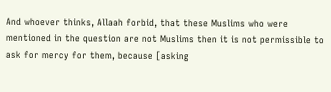And whoever thinks, Allaah forbid, that these Muslims who were mentioned in the question are not Muslims then it is not permissible to ask for mercy for them, because [asking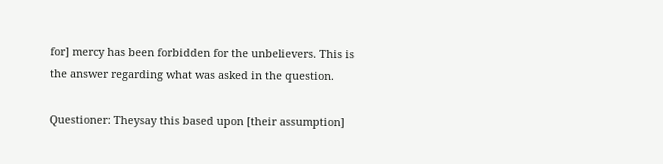for] mercy has been forbidden for the unbelievers. This is the answer regarding what was asked in the question.

Questioner: Theysay this based upon [their assumption]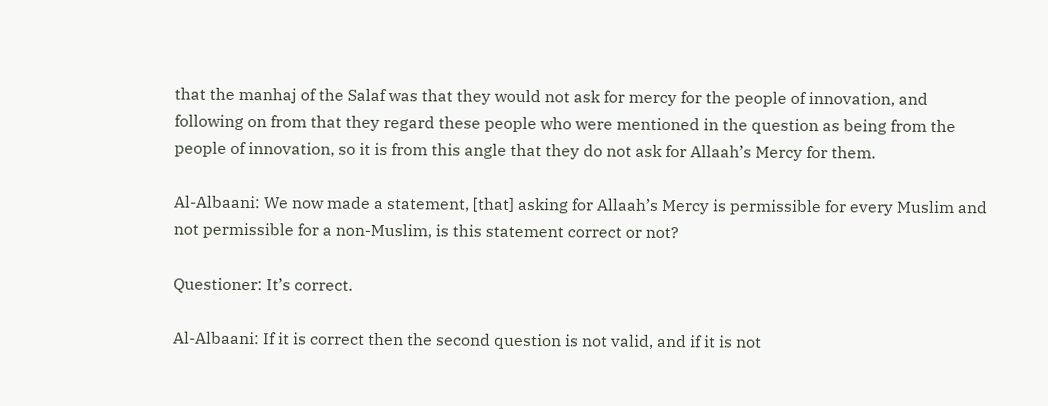that the manhaj of the Salaf was that they would not ask for mercy for the people of innovation, and following on from that they regard these people who were mentioned in the question as being from the people of innovation, so it is from this angle that they do not ask for Allaah’s Mercy for them.

Al-Albaani: We now made a statement, [that] asking for Allaah’s Mercy is permissible for every Muslim and not permissible for a non-Muslim, is this statement correct or not?

Questioner: It’s correct.

Al-Albaani: If it is correct then the second question is not valid, and if it is not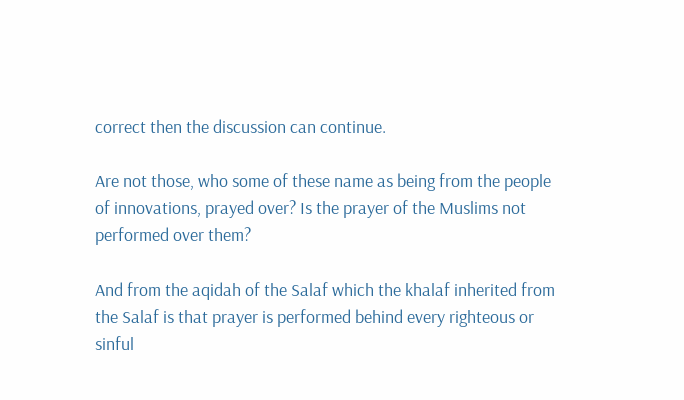correct then the discussion can continue.

Are not those, who some of these name as being from the people of innovations, prayed over? Is the prayer of the Muslims not performed over them?

And from the aqidah of the Salaf which the khalaf inherited from the Salaf is that prayer is performed behind every righteous or sinful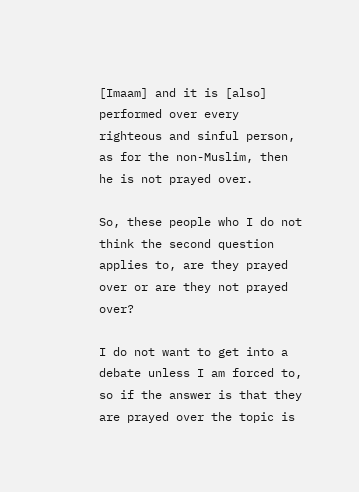[Imaam] and it is [also] performed over every righteous and sinful person, as for the non-Muslim, then he is not prayed over.

So, these people who I do not think the second question applies to, are they prayed over or are they not prayed over?

I do not want to get into a debate unless I am forced to, so if the answer is that they are prayed over the topic is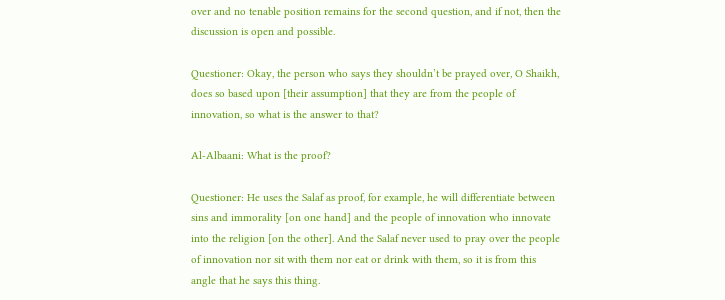over and no tenable position remains for the second question, and if not, then the discussion is open and possible.

Questioner: Okay, the person who says they shouldn’t be prayed over, O Shaikh, does so based upon [their assumption] that they are from the people of innovation, so what is the answer to that?

Al-Albaani: What is the proof?

Questioner: He uses the Salaf as proof, for example, he will differentiate between sins and immorality [on one hand] and the people of innovation who innovate into the religion [on the other]. And the Salaf never used to pray over the people of innovation nor sit with them nor eat or drink with them, so it is from this angle that he says this thing.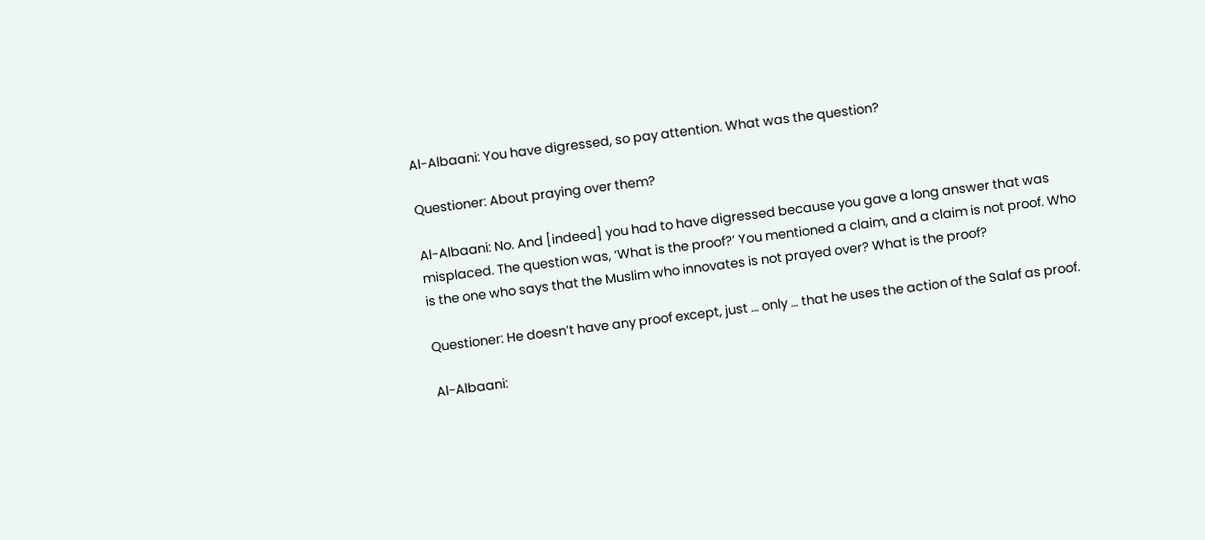Al-Albaani: You have digressed, so pay attention. What was the question?

Questioner: About praying over them?

Al-Albaani: No. And [indeed] you had to have digressed because you gave a long answer that was misplaced. The question was, ‘What is the proof?’ You mentioned a claim, and a claim is not proof. Who is the one who says that the Muslim who innovates is not prayed over? What is the proof?

Questioner: He doesn’t have any proof except, just … only … that he uses the action of the Salaf as proof.

Al-Albaani: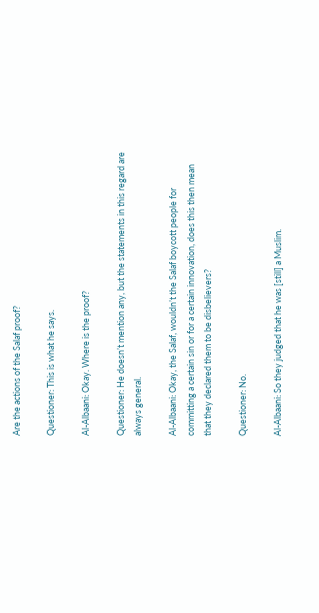Are the actions of the Salaf proof?

Questioner: This is what he says.

Al-Albaani: Okay. Where is the proof?

Questioner: He doesn’t mention any, but the statements in this regard are always general.

Al-Albaani: Okay, the Salaf, wouldn’t the Salaf boycott people for committing a certain sin or for a certain innovation, does this then mean that they declared them to be disbelievers?

Questioner: No.

Al-Albaani: So they judged that he was [still] a Muslim.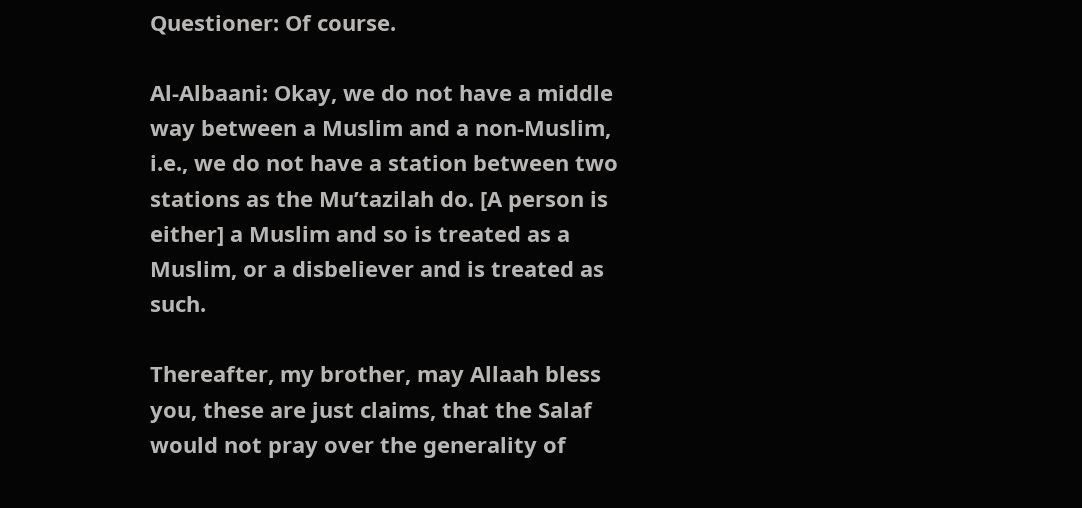Questioner: Of course.

Al-Albaani: Okay, we do not have a middle way between a Muslim and a non-Muslim, i.e., we do not have a station between two stations as the Mu’tazilah do. [A person is either] a Muslim and so is treated as a Muslim, or a disbeliever and is treated as such.

Thereafter, my brother, may Allaah bless you, these are just claims, that the Salaf would not pray over the generality of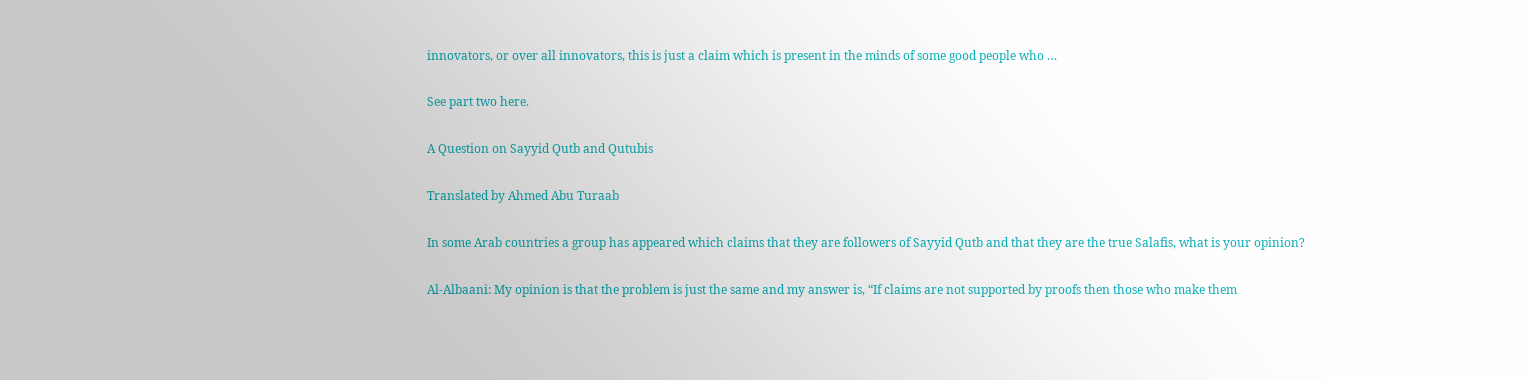innovators, or over all innovators, this is just a claim which is present in the minds of some good people who …

See part two here.

A Question on Sayyid Qutb and Qutubis

Translated by Ahmed Abu Turaab

In some Arab countries a group has appeared which claims that they are followers of Sayyid Qutb and that they are the true Salafis, what is your opinion?

Al-Albaani: My opinion is that the problem is just the same and my answer is, “If claims are not supported by proofs then those who make them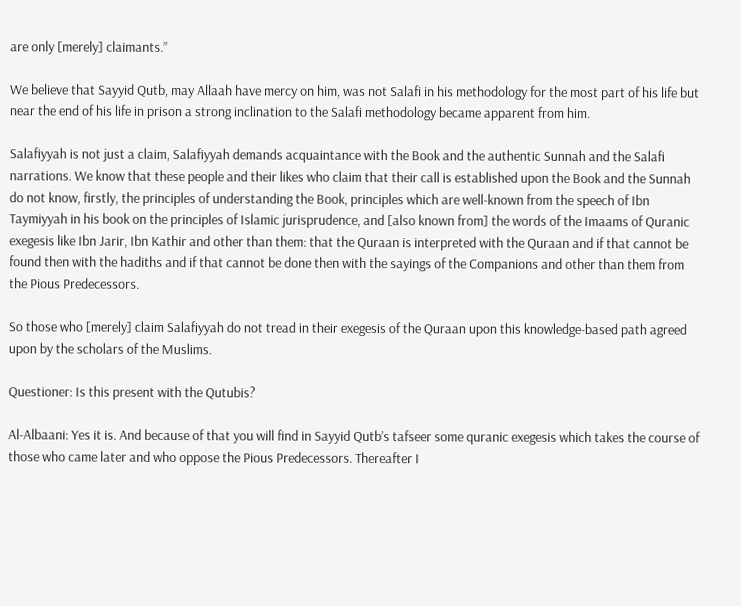are only [merely] claimants.”

We believe that Sayyid Qutb, may Allaah have mercy on him, was not Salafi in his methodology for the most part of his life but near the end of his life in prison a strong inclination to the Salafi methodology became apparent from him.

Salafiyyah is not just a claim, Salafiyyah demands acquaintance with the Book and the authentic Sunnah and the Salafi narrations. We know that these people and their likes who claim that their call is established upon the Book and the Sunnah do not know, firstly, the principles of understanding the Book, principles which are well-known from the speech of Ibn Taymiyyah in his book on the principles of Islamic jurisprudence, and [also known from] the words of the Imaams of Quranic exegesis like Ibn Jarir, Ibn Kathir and other than them: that the Quraan is interpreted with the Quraan and if that cannot be found then with the hadiths and if that cannot be done then with the sayings of the Companions and other than them from the Pious Predecessors.

So those who [merely] claim Salafiyyah do not tread in their exegesis of the Quraan upon this knowledge-based path agreed upon by the scholars of the Muslims.

Questioner: Is this present with the Qutubis?

Al-Albaani: Yes it is. And because of that you will find in Sayyid Qutb’s tafseer some quranic exegesis which takes the course of those who came later and who oppose the Pious Predecessors. Thereafter I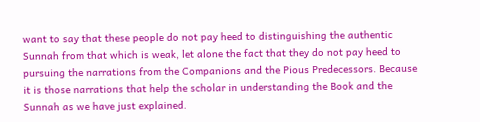want to say that these people do not pay heed to distinguishing the authentic Sunnah from that which is weak, let alone the fact that they do not pay heed to pursuing the narrations from the Companions and the Pious Predecessors. Because it is those narrations that help the scholar in understanding the Book and the Sunnah as we have just explained.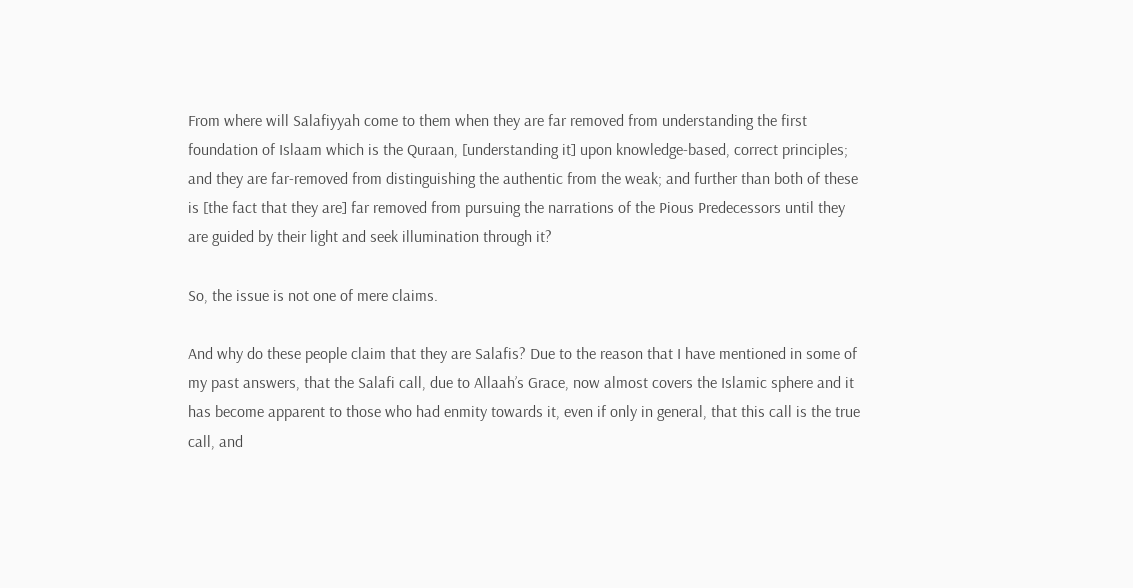From where will Salafiyyah come to them when they are far removed from understanding the first foundation of Islaam which is the Quraan, [understanding it] upon knowledge-based, correct principles; and they are far-removed from distinguishing the authentic from the weak; and further than both of these is [the fact that they are] far removed from pursuing the narrations of the Pious Predecessors until they are guided by their light and seek illumination through it?

So, the issue is not one of mere claims.

And why do these people claim that they are Salafis? Due to the reason that I have mentioned in some of my past answers, that the Salafi call, due to Allaah’s Grace, now almost covers the Islamic sphere and it has become apparent to those who had enmity towards it, even if only in general, that this call is the true call, and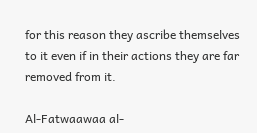for this reason they ascribe themselves to it even if in their actions they are far removed from it.

Al-Fatwaawaa al-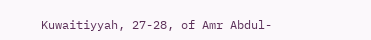Kuwaitiyyah, 27-28, of Amr Abdul-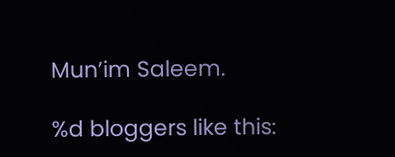Mun’im Saleem.

%d bloggers like this: